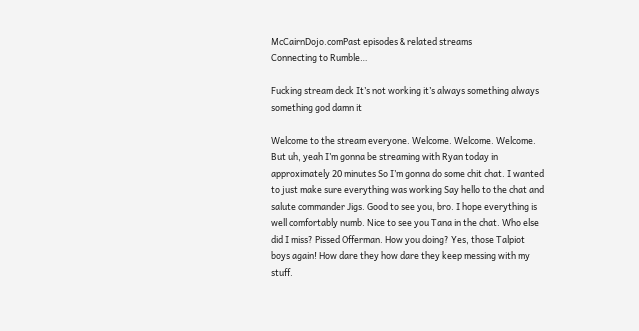McCairnDojo.comPast episodes & related streams
Connecting to Rumble…

Fucking stream deck It’s not working it’s always something always something god damn it

Welcome to the stream everyone. Welcome. Welcome. Welcome. But uh, yeah I’m gonna be streaming with Ryan today in approximately 20 minutes So I’m gonna do some chit chat. I wanted to just make sure everything was working Say hello to the chat and salute commander Jigs. Good to see you, bro. I hope everything is well comfortably numb. Nice to see you Tana in the chat. Who else did I miss? Pissed Offerman. How you doing? Yes, those Talpiot boys again! How dare they how dare they keep messing with my stuff.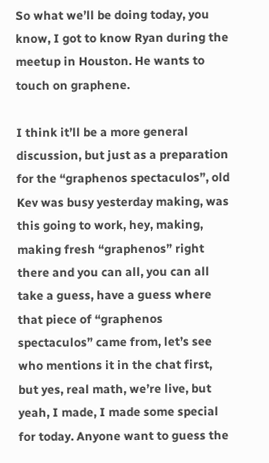So what we’ll be doing today, you know, I got to know Ryan during the meetup in Houston. He wants to touch on graphene.

I think it’ll be a more general discussion, but just as a preparation for the “graphenos spectaculos”, old Kev was busy yesterday making, was this going to work, hey, making, making fresh “graphenos” right there and you can all, you can all take a guess, have a guess where that piece of “graphenos spectaculos” came from, let’s see who mentions it in the chat first, but yes, real math, we’re live, but yeah, I made, I made some special for today. Anyone want to guess the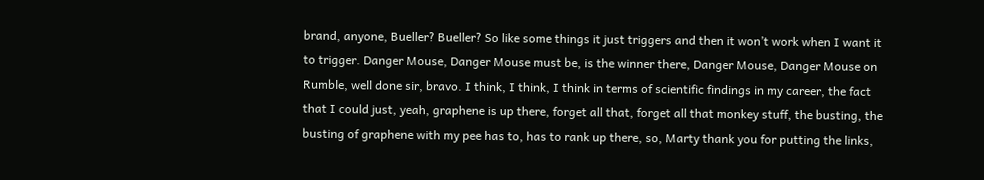brand, anyone, Bueller? Bueller? So like some things it just triggers and then it won’t work when I want it to trigger. Danger Mouse, Danger Mouse must be, is the winner there, Danger Mouse, Danger Mouse on Rumble, well done sir, bravo. I think, I think, I think in terms of scientific findings in my career, the fact that I could just, yeah, graphene is up there, forget all that, forget all that monkey stuff, the busting, the busting of graphene with my pee has to, has to rank up there, so, Marty thank you for putting the links,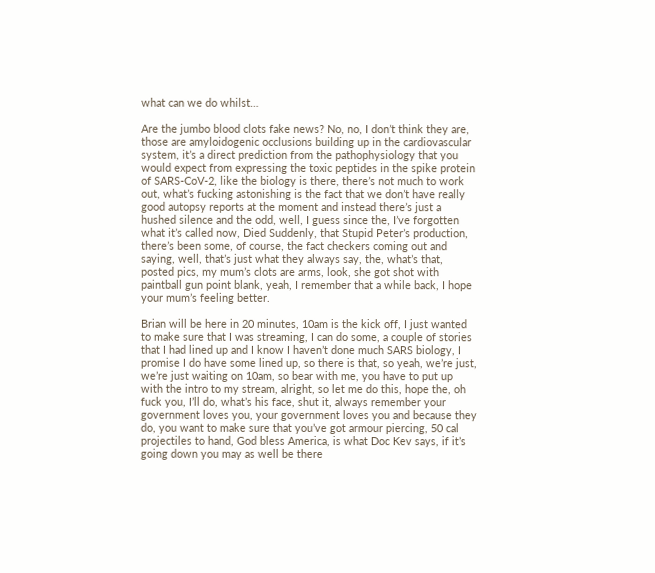what can we do whilst…

Are the jumbo blood clots fake news? No, no, I don’t think they are, those are amyloidogenic occlusions building up in the cardiovascular system, it’s a direct prediction from the pathophysiology that you would expect from expressing the toxic peptides in the spike protein of SARS-CoV-2, like the biology is there, there’s not much to work out, what’s fucking astonishing is the fact that we don’t have really good autopsy reports at the moment and instead there’s just a hushed silence and the odd, well, I guess since the, I’ve forgotten what it’s called now, Died Suddenly, that Stupid Peter’s production, there’s been some, of course, the fact checkers coming out and saying, well, that’s just what they always say, the, what’s that, posted pics, my mum’s clots are arms, look, she got shot with paintball gun point blank, yeah, I remember that a while back, I hope your mum’s feeling better.

Brian will be here in 20 minutes, 10am is the kick off, I just wanted to make sure that I was streaming, I can do some, a couple of stories that I had lined up and I know I haven’t done much SARS biology, I promise I do have some lined up, so there is that, so yeah, we’re just, we’re just waiting on 10am, so bear with me, you have to put up with the intro to my stream, alright, so let me do this, hope the, oh fuck you, I’ll do, what’s his face, shut it, always remember your government loves you, your government loves you and because they do, you want to make sure that you’ve got armour piercing, 50 cal projectiles to hand, God bless America, is what Doc Kev says, if it’s going down you may as well be there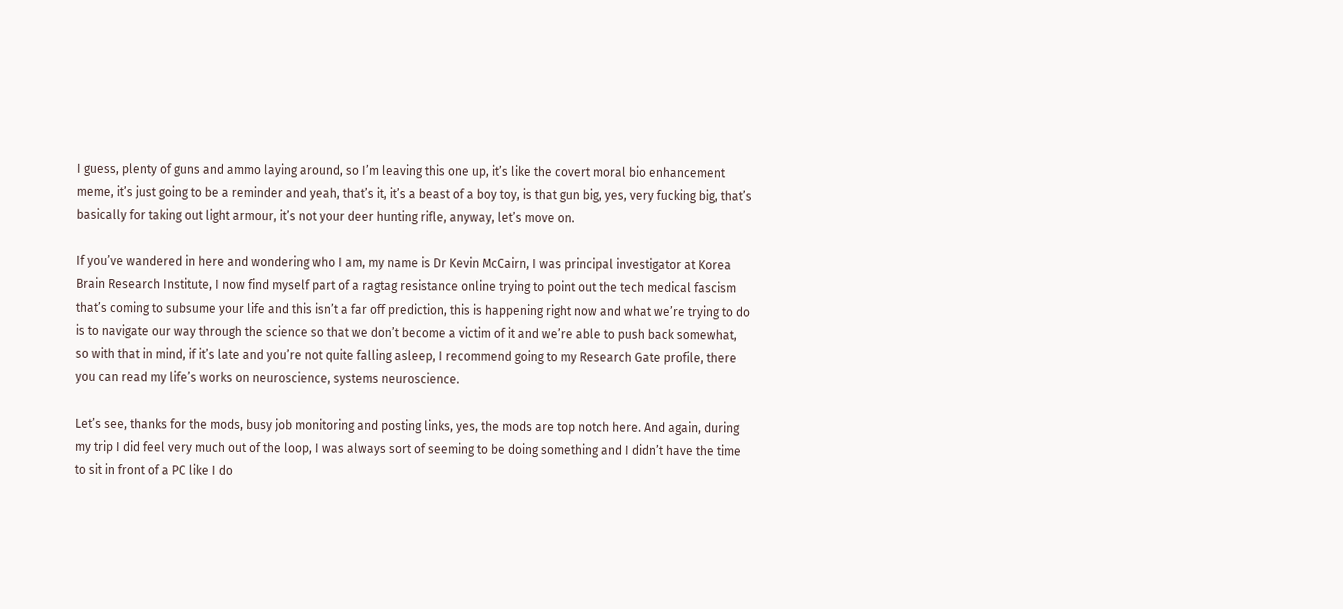I guess, plenty of guns and ammo laying around, so I’m leaving this one up, it’s like the covert moral bio enhancement meme, it’s just going to be a reminder and yeah, that’s it, it’s a beast of a boy toy, is that gun big, yes, very fucking big, that’s basically for taking out light armour, it’s not your deer hunting rifle, anyway, let’s move on.

If you’ve wandered in here and wondering who I am, my name is Dr Kevin McCairn, I was principal investigator at Korea Brain Research Institute, I now find myself part of a ragtag resistance online trying to point out the tech medical fascism that’s coming to subsume your life and this isn’t a far off prediction, this is happening right now and what we’re trying to do is to navigate our way through the science so that we don’t become a victim of it and we’re able to push back somewhat, so with that in mind, if it’s late and you’re not quite falling asleep, I recommend going to my Research Gate profile, there you can read my life’s works on neuroscience, systems neuroscience.

Let’s see, thanks for the mods, busy job monitoring and posting links, yes, the mods are top notch here. And again, during my trip I did feel very much out of the loop, I was always sort of seeming to be doing something and I didn’t have the time to sit in front of a PC like I do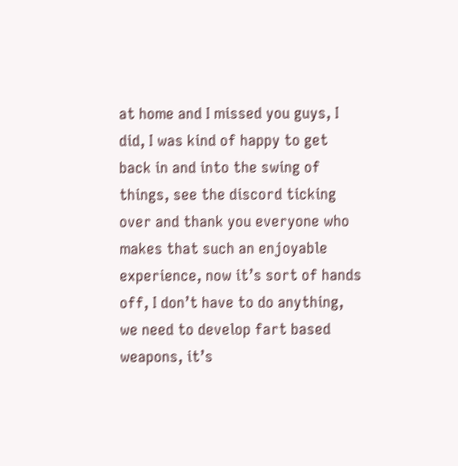at home and I missed you guys, I did, I was kind of happy to get back in and into the swing of things, see the discord ticking over and thank you everyone who makes that such an enjoyable experience, now it’s sort of hands off, I don’t have to do anything, we need to develop fart based weapons, it’s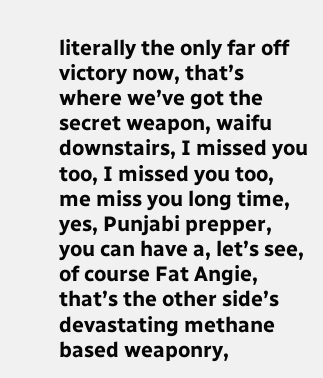literally the only far off victory now, that’s where we’ve got the secret weapon, waifu downstairs, I missed you too, I missed you too, me miss you long time, yes, Punjabi prepper, you can have a, let’s see, of course Fat Angie, that’s the other side’s devastating methane based weaponry,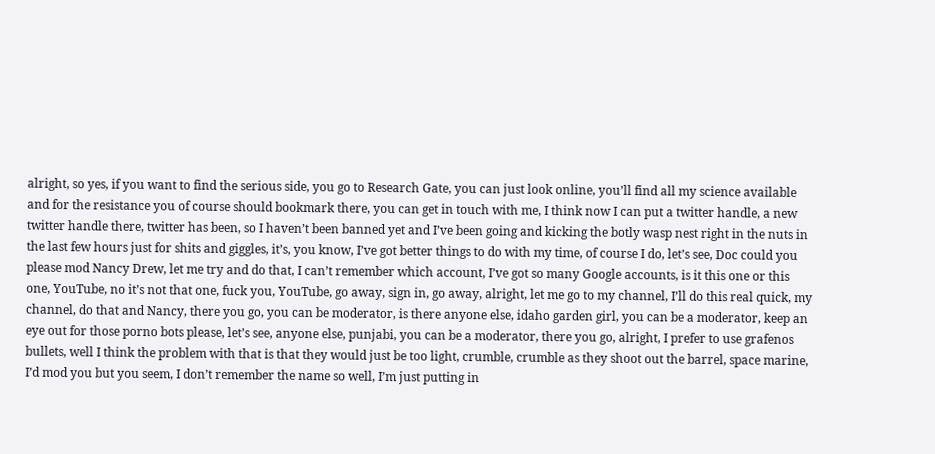alright, so yes, if you want to find the serious side, you go to Research Gate, you can just look online, you’ll find all my science available and for the resistance you of course should bookmark there, you can get in touch with me, I think now I can put a twitter handle, a new twitter handle there, twitter has been, so I haven’t been banned yet and I’ve been going and kicking the botly wasp nest right in the nuts in the last few hours just for shits and giggles, it’s, you know, I’ve got better things to do with my time, of course I do, let’s see, Doc could you please mod Nancy Drew, let me try and do that, I can’t remember which account, I’ve got so many Google accounts, is it this one or this one, YouTube, no it’s not that one, fuck you, YouTube, go away, sign in, go away, alright, let me go to my channel, I’ll do this real quick, my channel, do that and Nancy, there you go, you can be moderator, is there anyone else, idaho garden girl, you can be a moderator, keep an eye out for those porno bots please, let’s see, anyone else, punjabi, you can be a moderator, there you go, alright, I prefer to use grafenos bullets, well I think the problem with that is that they would just be too light, crumble, crumble as they shoot out the barrel, space marine, I’d mod you but you seem, I don’t remember the name so well, I’m just putting in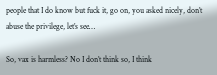people that I do know but fuck it, go on, you asked nicely, don’t abuse the privilege, let’s see…

So, vax is harmless? No I don’t think so, I think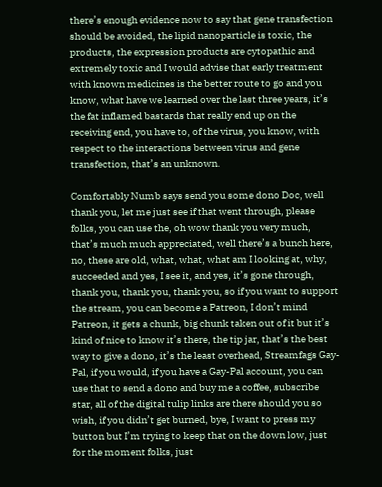there’s enough evidence now to say that gene transfection should be avoided, the lipid nanoparticle is toxic, the products, the expression products are cytopathic and extremely toxic and I would advise that early treatment with known medicines is the better route to go and you know, what have we learned over the last three years, it’s the fat inflamed bastards that really end up on the receiving end, you have to, of the virus, you know, with respect to the interactions between virus and gene transfection, that’s an unknown.

Comfortably Numb says send you some dono Doc, well thank you, let me just see if that went through, please folks, you can use the, oh wow thank you very much, that’s much much appreciated, well there’s a bunch here, no, these are old, what, what, what am I looking at, why, succeeded and yes, I see it, and yes, it’s gone through, thank you, thank you, thank you, so if you want to support the stream, you can become a Patreon, I don’t mind Patreon, it gets a chunk, big chunk taken out of it but it’s kind of nice to know it’s there, the tip jar, that’s the best way to give a dono, it’s the least overhead, Streamfags Gay-Pal, if you would, if you have a Gay-Pal account, you can use that to send a dono and buy me a coffee, subscribe star, all of the digital tulip links are there should you so wish, if you didn’t get burned, bye, I want to press my button but I’m trying to keep that on the down low, just for the moment folks, just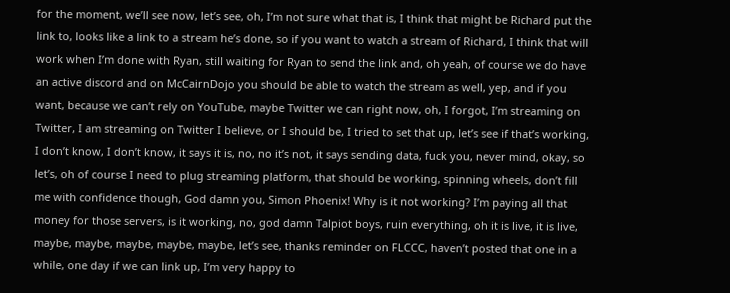for the moment, we’ll see now, let’s see, oh, I’m not sure what that is, I think that might be Richard put the link to, looks like a link to a stream he’s done, so if you want to watch a stream of Richard, I think that will work when I’m done with Ryan, still waiting for Ryan to send the link and, oh yeah, of course we do have an active discord and on McCairnDojo you should be able to watch the stream as well, yep, and if you want, because we can’t rely on YouTube, maybe Twitter we can right now, oh, I forgot, I’m streaming on Twitter, I am streaming on Twitter I believe, or I should be, I tried to set that up, let’s see if that’s working, I don’t know, I don’t know, it says it is, no, no it’s not, it says sending data, fuck you, never mind, okay, so let’s, oh of course I need to plug streaming platform, that should be working, spinning wheels, don’t fill me with confidence though, God damn you, Simon Phoenix! Why is it not working? I’m paying all that money for those servers, is it working, no, god damn Talpiot boys, ruin everything, oh it is live, it is live, maybe, maybe, maybe, maybe, maybe, let’s see, thanks reminder on FLCCC, haven’t posted that one in a while, one day if we can link up, I’m very happy to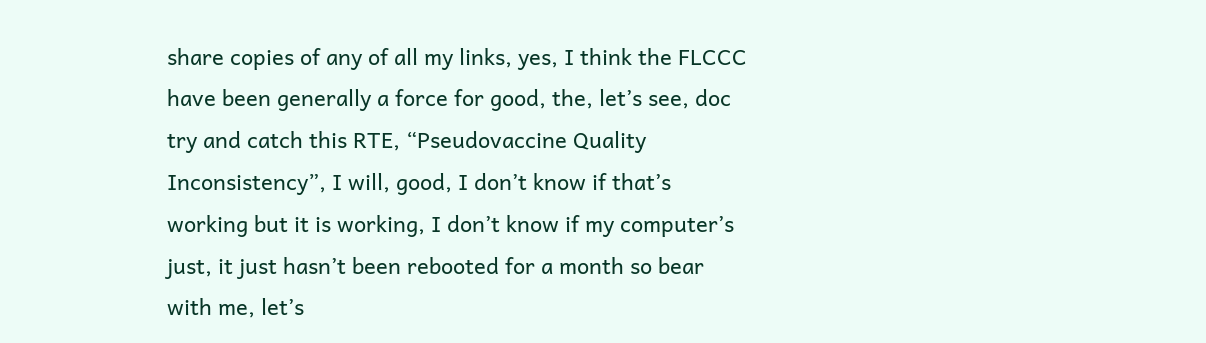share copies of any of all my links, yes, I think the FLCCC have been generally a force for good, the, let’s see, doc try and catch this RTE, “Pseudovaccine Quality Inconsistency”, I will, good, I don’t know if that’s working but it is working, I don’t know if my computer’s just, it just hasn’t been rebooted for a month so bear with me, let’s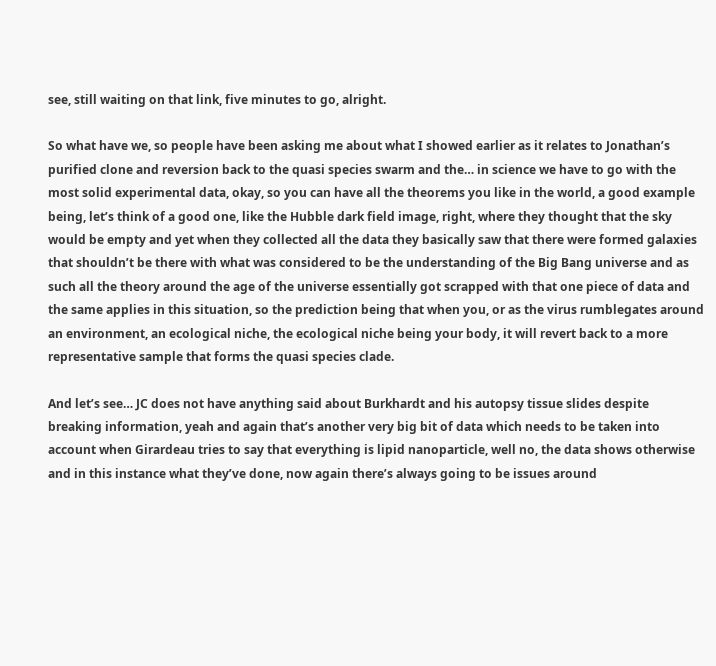see, still waiting on that link, five minutes to go, alright.

So what have we, so people have been asking me about what I showed earlier as it relates to Jonathan’s purified clone and reversion back to the quasi species swarm and the… in science we have to go with the most solid experimental data, okay, so you can have all the theorems you like in the world, a good example being, let’s think of a good one, like the Hubble dark field image, right, where they thought that the sky would be empty and yet when they collected all the data they basically saw that there were formed galaxies that shouldn’t be there with what was considered to be the understanding of the Big Bang universe and as such all the theory around the age of the universe essentially got scrapped with that one piece of data and the same applies in this situation, so the prediction being that when you, or as the virus rumblegates around an environment, an ecological niche, the ecological niche being your body, it will revert back to a more representative sample that forms the quasi species clade.

And let’s see… JC does not have anything said about Burkhardt and his autopsy tissue slides despite breaking information, yeah and again that’s another very big bit of data which needs to be taken into account when Girardeau tries to say that everything is lipid nanoparticle, well no, the data shows otherwise and in this instance what they’ve done, now again there’s always going to be issues around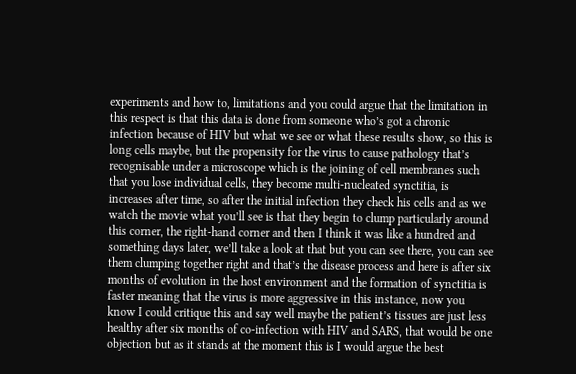experiments and how to, limitations and you could argue that the limitation in this respect is that this data is done from someone who’s got a chronic infection because of HIV but what we see or what these results show, so this is long cells maybe, but the propensity for the virus to cause pathology that’s recognisable under a microscope which is the joining of cell membranes such that you lose individual cells, they become multi-nucleated synctitia, is increases after time, so after the initial infection they check his cells and as we watch the movie what you’ll see is that they begin to clump particularly around this corner, the right-hand corner and then I think it was like a hundred and something days later, we’ll take a look at that but you can see there, you can see them clumping together right and that’s the disease process and here is after six months of evolution in the host environment and the formation of synctitia is faster meaning that the virus is more aggressive in this instance, now you know I could critique this and say well maybe the patient’s tissues are just less healthy after six months of co-infection with HIV and SARS, that would be one objection but as it stands at the moment this is I would argue the best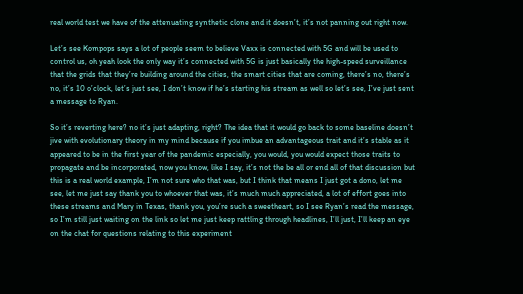real world test we have of the attenuating synthetic clone and it doesn’t, it’s not panning out right now.

Let’s see Kompops says a lot of people seem to believe Vaxx is connected with 5G and will be used to control us, oh yeah look the only way it’s connected with 5G is just basically the high-speed surveillance that the grids that they’re building around the cities, the smart cities that are coming, there’s no, there’s no, it’s 10 o’clock, let’s just see, I don’t know if he’s starting his stream as well so let’s see, I’ve just sent a message to Ryan.

So it’s reverting here? no it’s just adapting, right? The idea that it would go back to some baseline doesn’t jive with evolutionary theory in my mind because if you imbue an advantageous trait and it’s stable as it appeared to be in the first year of the pandemic especially, you would, you would expect those traits to propagate and be incorporated, now you know, like I say, it’s not the be all or end all of that discussion but this is a real world example, I’m not sure who that was, but I think that means I just got a dono, let me see, let me just say thank you to whoever that was, it’s much much appreciated, a lot of effort goes into these streams and Mary in Texas, thank you, you’re such a sweetheart, so I see Ryan’s read the message, so I’m still just waiting on the link so let me just keep rattling through headlines, I’ll just, I’ll keep an eye on the chat for questions relating to this experiment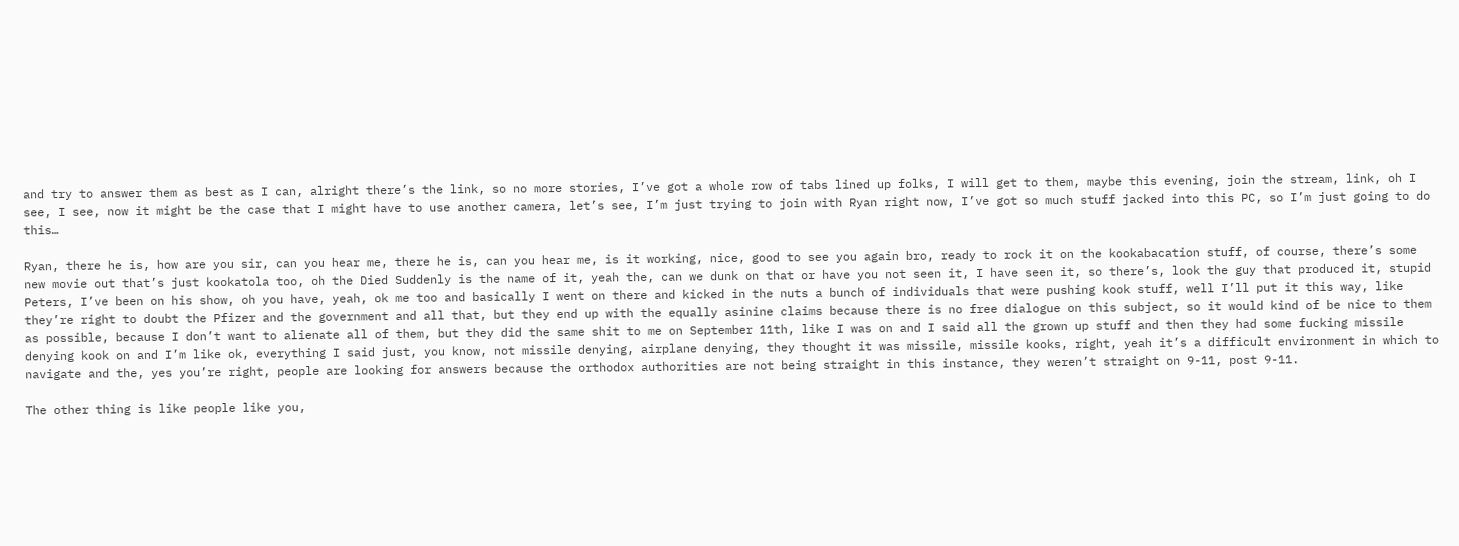and try to answer them as best as I can, alright there’s the link, so no more stories, I’ve got a whole row of tabs lined up folks, I will get to them, maybe this evening, join the stream, link, oh I see, I see, now it might be the case that I might have to use another camera, let’s see, I’m just trying to join with Ryan right now, I’ve got so much stuff jacked into this PC, so I’m just going to do this…

Ryan, there he is, how are you sir, can you hear me, there he is, can you hear me, is it working, nice, good to see you again bro, ready to rock it on the kookabacation stuff, of course, there’s some new movie out that’s just kookatola too, oh the Died Suddenly is the name of it, yeah the, can we dunk on that or have you not seen it, I have seen it, so there’s, look the guy that produced it, stupid Peters, I’ve been on his show, oh you have, yeah, ok me too and basically I went on there and kicked in the nuts a bunch of individuals that were pushing kook stuff, well I’ll put it this way, like they’re right to doubt the Pfizer and the government and all that, but they end up with the equally asinine claims because there is no free dialogue on this subject, so it would kind of be nice to them as possible, because I don’t want to alienate all of them, but they did the same shit to me on September 11th, like I was on and I said all the grown up stuff and then they had some fucking missile denying kook on and I’m like ok, everything I said just, you know, not missile denying, airplane denying, they thought it was missile, missile kooks, right, yeah it’s a difficult environment in which to navigate and the, yes you’re right, people are looking for answers because the orthodox authorities are not being straight in this instance, they weren’t straight on 9-11, post 9-11.

The other thing is like people like you,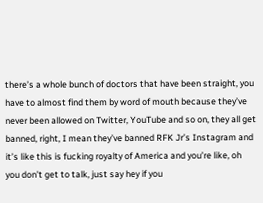there’s a whole bunch of doctors that have been straight, you have to almost find them by word of mouth because they’ve never been allowed on Twitter, YouTube and so on, they all get banned, right, I mean they’ve banned RFK Jr’s Instagram and it’s like this is fucking royalty of America and you’re like, oh you don’t get to talk, just say hey if you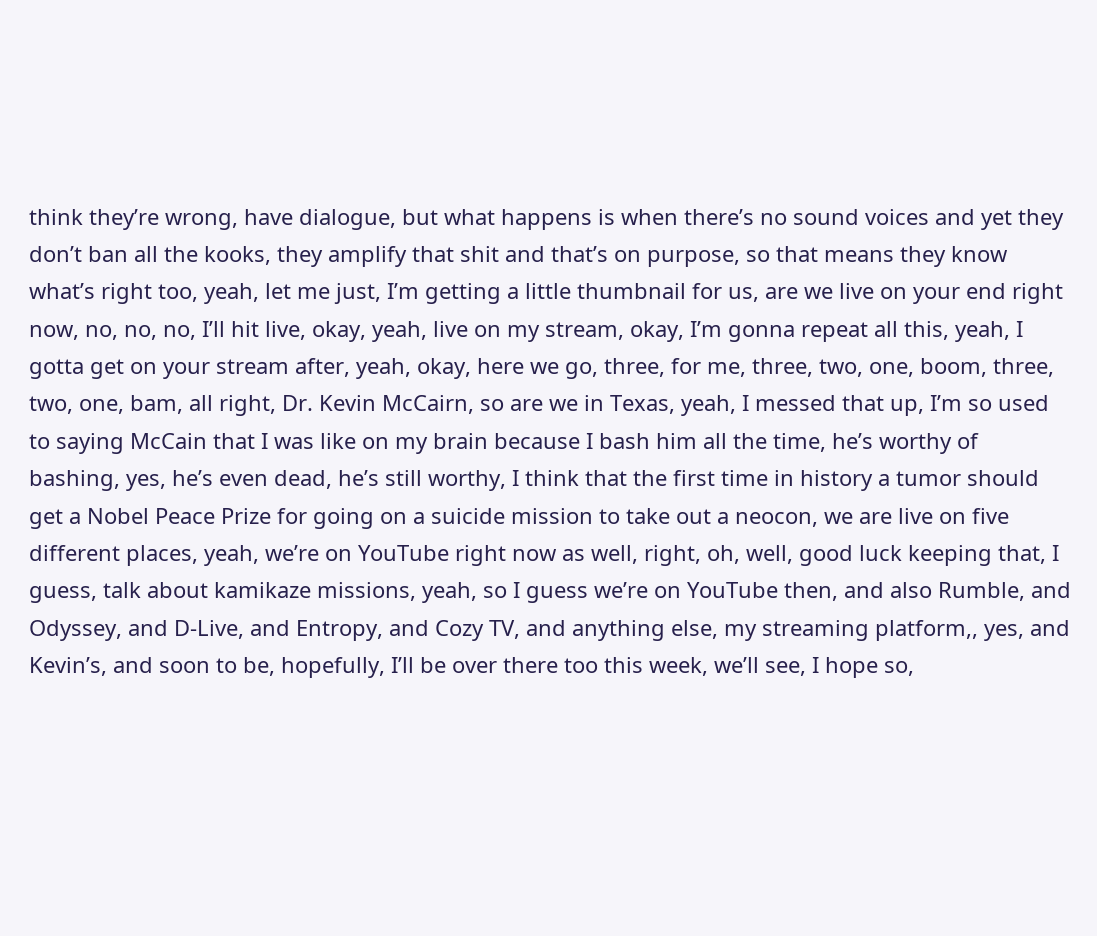think they’re wrong, have dialogue, but what happens is when there’s no sound voices and yet they don’t ban all the kooks, they amplify that shit and that’s on purpose, so that means they know what’s right too, yeah, let me just, I’m getting a little thumbnail for us, are we live on your end right now, no, no, no, I’ll hit live, okay, yeah, live on my stream, okay, I’m gonna repeat all this, yeah, I gotta get on your stream after, yeah, okay, here we go, three, for me, three, two, one, boom, three, two, one, bam, all right, Dr. Kevin McCairn, so are we in Texas, yeah, I messed that up, I’m so used to saying McCain that I was like on my brain because I bash him all the time, he’s worthy of bashing, yes, he’s even dead, he’s still worthy, I think that the first time in history a tumor should get a Nobel Peace Prize for going on a suicide mission to take out a neocon, we are live on five different places, yeah, we’re on YouTube right now as well, right, oh, well, good luck keeping that, I guess, talk about kamikaze missions, yeah, so I guess we’re on YouTube then, and also Rumble, and Odyssey, and D-Live, and Entropy, and Cozy TV, and anything else, my streaming platform,, yes, and Kevin’s, and soon to be, hopefully, I’ll be over there too this week, we’ll see, I hope so,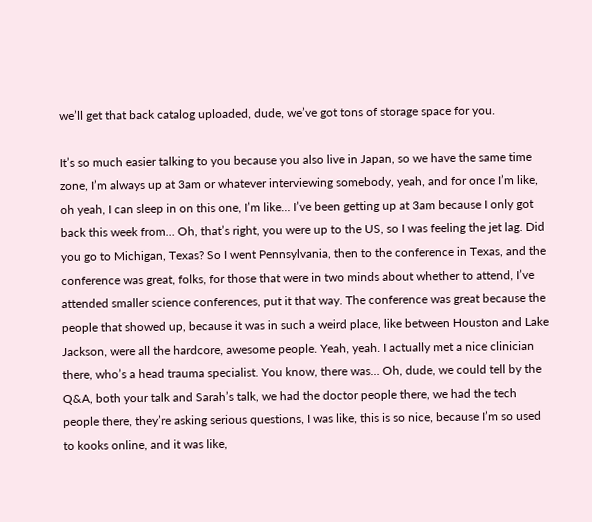we’ll get that back catalog uploaded, dude, we’ve got tons of storage space for you.

It’s so much easier talking to you because you also live in Japan, so we have the same time zone, I’m always up at 3am or whatever interviewing somebody, yeah, and for once I’m like, oh yeah, I can sleep in on this one, I’m like… I’ve been getting up at 3am because I only got back this week from… Oh, that’s right, you were up to the US, so I was feeling the jet lag. Did you go to Michigan, Texas? So I went Pennsylvania, then to the conference in Texas, and the conference was great, folks, for those that were in two minds about whether to attend, I’ve attended smaller science conferences, put it that way. The conference was great because the people that showed up, because it was in such a weird place, like between Houston and Lake Jackson, were all the hardcore, awesome people. Yeah, yeah. I actually met a nice clinician there, who’s a head trauma specialist. You know, there was… Oh, dude, we could tell by the Q&A, both your talk and Sarah’s talk, we had the doctor people there, we had the tech people there, they’re asking serious questions, I was like, this is so nice, because I’m so used to kooks online, and it was like,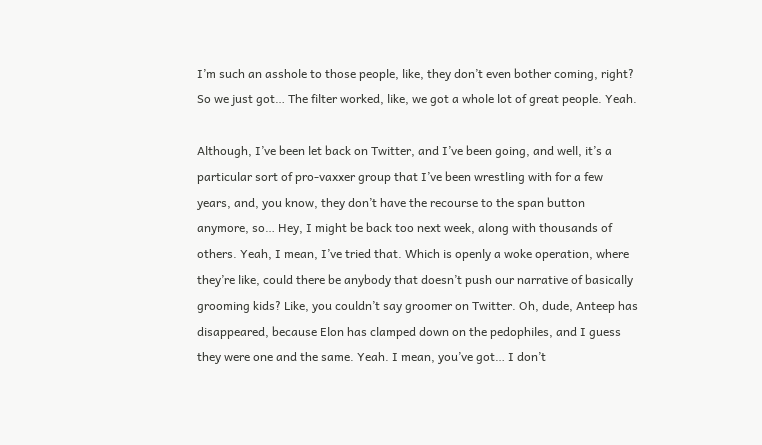I’m such an asshole to those people, like, they don’t even bother coming, right? So we just got… The filter worked, like, we got a whole lot of great people. Yeah.

Although, I’ve been let back on Twitter, and I’ve been going, and well, it’s a particular sort of pro-vaxxer group that I’ve been wrestling with for a few years, and, you know, they don’t have the recourse to the span button anymore, so… Hey, I might be back too next week, along with thousands of others. Yeah, I mean, I’ve tried that. Which is openly a woke operation, where they’re like, could there be anybody that doesn’t push our narrative of basically grooming kids? Like, you couldn’t say groomer on Twitter. Oh, dude, Anteep has disappeared, because Elon has clamped down on the pedophiles, and I guess they were one and the same. Yeah. I mean, you’ve got… I don’t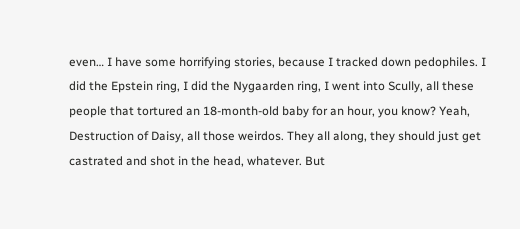even… I have some horrifying stories, because I tracked down pedophiles. I did the Epstein ring, I did the Nygaarden ring, I went into Scully, all these people that tortured an 18-month-old baby for an hour, you know? Yeah, Destruction of Daisy, all those weirdos. They all along, they should just get castrated and shot in the head, whatever. But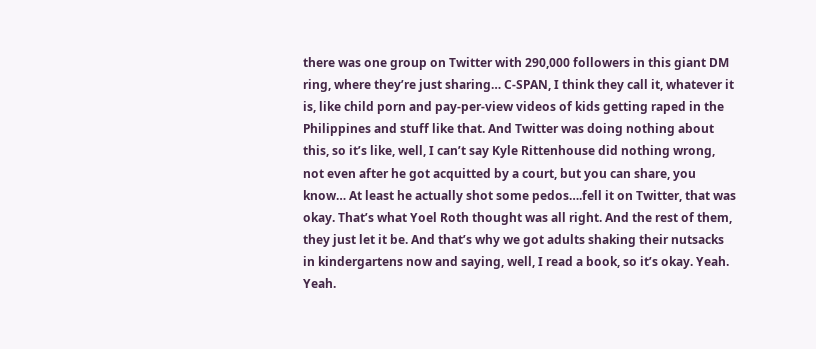there was one group on Twitter with 290,000 followers in this giant DM ring, where they’re just sharing… C-SPAN, I think they call it, whatever it is, like child porn and pay-per-view videos of kids getting raped in the Philippines and stuff like that. And Twitter was doing nothing about this, so it’s like, well, I can’t say Kyle Rittenhouse did nothing wrong, not even after he got acquitted by a court, but you can share, you know… At least he actually shot some pedos….fell it on Twitter, that was okay. That’s what Yoel Roth thought was all right. And the rest of them, they just let it be. And that’s why we got adults shaking their nutsacks in kindergartens now and saying, well, I read a book, so it’s okay. Yeah. Yeah.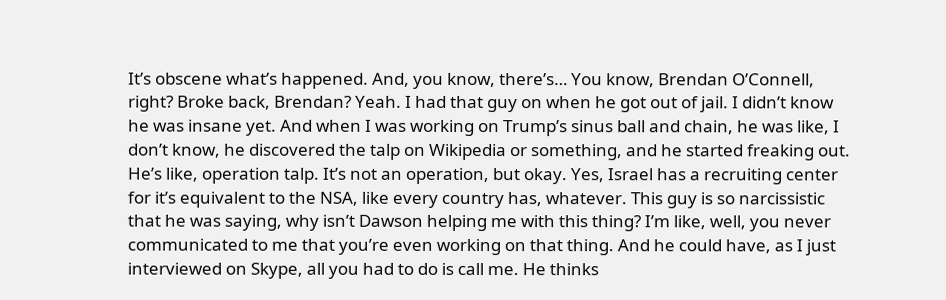It’s obscene what’s happened. And, you know, there’s… You know, Brendan O’Connell, right? Broke back, Brendan? Yeah. I had that guy on when he got out of jail. I didn’t know he was insane yet. And when I was working on Trump’s sinus ball and chain, he was like, I don’t know, he discovered the talp on Wikipedia or something, and he started freaking out. He’s like, operation talp. It’s not an operation, but okay. Yes, Israel has a recruiting center for it’s equivalent to the NSA, like every country has, whatever. This guy is so narcissistic that he was saying, why isn’t Dawson helping me with this thing? I’m like, well, you never communicated to me that you’re even working on that thing. And he could have, as I just interviewed on Skype, all you had to do is call me. He thinks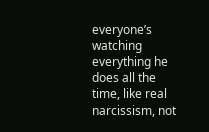everyone’s watching everything he does all the time, like real narcissism, not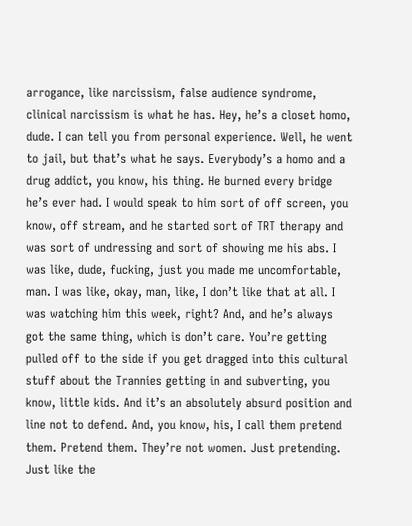arrogance, like narcissism, false audience syndrome, clinical narcissism is what he has. Hey, he’s a closet homo, dude. I can tell you from personal experience. Well, he went to jail, but that’s what he says. Everybody’s a homo and a drug addict, you know, his thing. He burned every bridge he’s ever had. I would speak to him sort of off screen, you know, off stream, and he started sort of TRT therapy and was sort of undressing and sort of showing me his abs. I was like, dude, fucking, just you made me uncomfortable, man. I was like, okay, man, like, I don’t like that at all. I was watching him this week, right? And, and he’s always got the same thing, which is don’t care. You’re getting pulled off to the side if you get dragged into this cultural stuff about the Trannies getting in and subverting, you know, little kids. And it’s an absolutely absurd position and line not to defend. And, you know, his, I call them pretend them. Pretend them. They’re not women. Just pretending. Just like the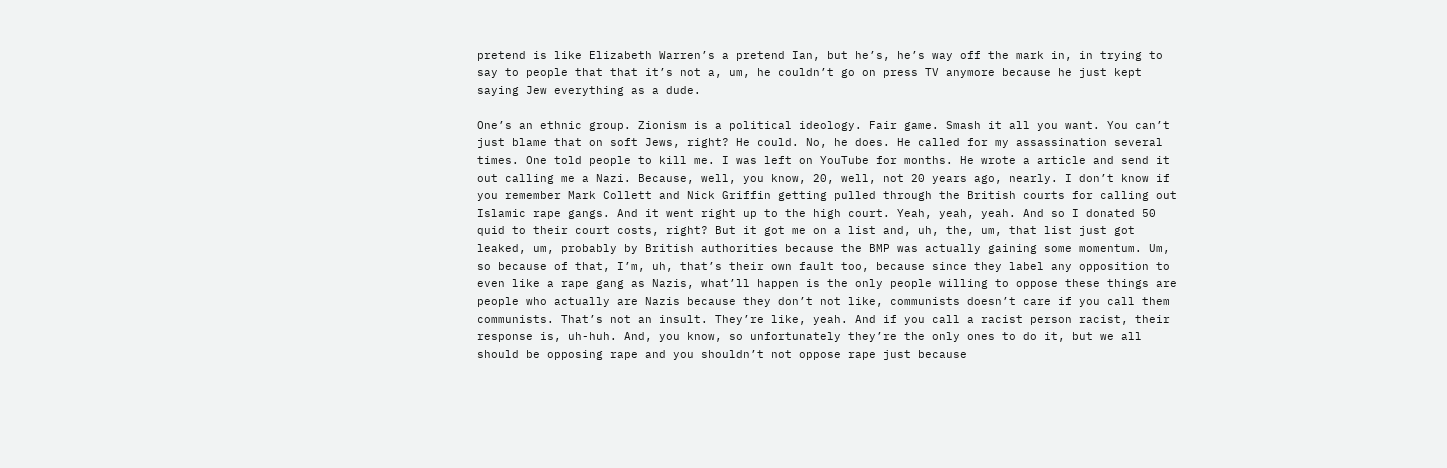pretend is like Elizabeth Warren’s a pretend Ian, but he’s, he’s way off the mark in, in trying to say to people that that it’s not a, um, he couldn’t go on press TV anymore because he just kept saying Jew everything as a dude.

One’s an ethnic group. Zionism is a political ideology. Fair game. Smash it all you want. You can’t just blame that on soft Jews, right? He could. No, he does. He called for my assassination several times. One told people to kill me. I was left on YouTube for months. He wrote a article and send it out calling me a Nazi. Because, well, you know, 20, well, not 20 years ago, nearly. I don’t know if you remember Mark Collett and Nick Griffin getting pulled through the British courts for calling out Islamic rape gangs. And it went right up to the high court. Yeah, yeah, yeah. And so I donated 50 quid to their court costs, right? But it got me on a list and, uh, the, um, that list just got leaked, um, probably by British authorities because the BMP was actually gaining some momentum. Um, so because of that, I’m, uh, that’s their own fault too, because since they label any opposition to even like a rape gang as Nazis, what’ll happen is the only people willing to oppose these things are people who actually are Nazis because they don’t not like, communists doesn’t care if you call them communists. That’s not an insult. They’re like, yeah. And if you call a racist person racist, their response is, uh-huh. And, you know, so unfortunately they’re the only ones to do it, but we all should be opposing rape and you shouldn’t not oppose rape just because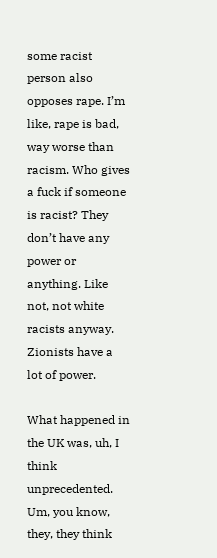some racist person also opposes rape. I’m like, rape is bad, way worse than racism. Who gives a fuck if someone is racist? They don’t have any power or anything. Like not, not white racists anyway. Zionists have a lot of power.

What happened in the UK was, uh, I think unprecedented. Um, you know, they, they think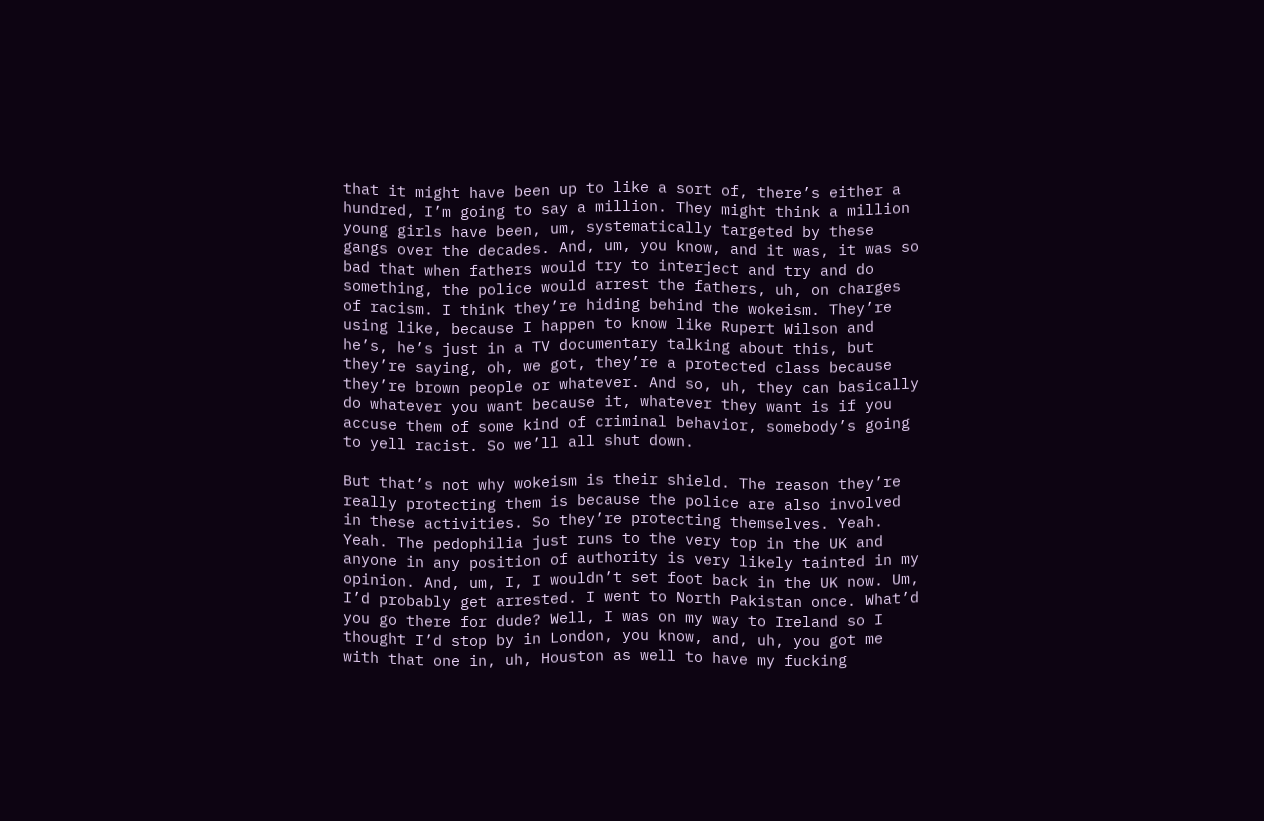that it might have been up to like a sort of, there’s either a hundred, I’m going to say a million. They might think a million young girls have been, um, systematically targeted by these gangs over the decades. And, um, you know, and it was, it was so bad that when fathers would try to interject and try and do something, the police would arrest the fathers, uh, on charges of racism. I think they’re hiding behind the wokeism. They’re using like, because I happen to know like Rupert Wilson and he’s, he’s just in a TV documentary talking about this, but they’re saying, oh, we got, they’re a protected class because they’re brown people or whatever. And so, uh, they can basically do whatever you want because it, whatever they want is if you accuse them of some kind of criminal behavior, somebody’s going to yell racist. So we’ll all shut down.

But that’s not why wokeism is their shield. The reason they’re really protecting them is because the police are also involved in these activities. So they’re protecting themselves. Yeah. Yeah. The pedophilia just runs to the very top in the UK and anyone in any position of authority is very likely tainted in my opinion. And, um, I, I wouldn’t set foot back in the UK now. Um, I’d probably get arrested. I went to North Pakistan once. What’d you go there for dude? Well, I was on my way to Ireland so I thought I’d stop by in London, you know, and, uh, you got me with that one in, uh, Houston as well to have my fucking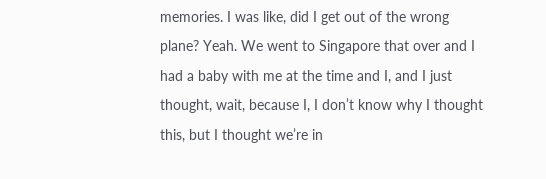memories. I was like, did I get out of the wrong plane? Yeah. We went to Singapore that over and I had a baby with me at the time and I, and I just thought, wait, because I, I don’t know why I thought this, but I thought we’re in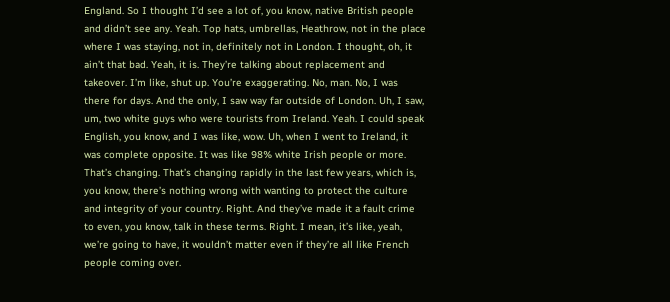England. So I thought I’d see a lot of, you know, native British people and didn’t see any. Yeah. Top hats, umbrellas, Heathrow, not in the place where I was staying, not in, definitely not in London. I thought, oh, it ain’t that bad. Yeah, it is. They’re talking about replacement and takeover. I’m like, shut up. You’re exaggerating. No, man. No, I was there for days. And the only, I saw way far outside of London. Uh, I saw, um, two white guys who were tourists from Ireland. Yeah. I could speak English, you know, and I was like, wow. Uh, when I went to Ireland, it was complete opposite. It was like 98% white Irish people or more. That’s changing. That’s changing rapidly in the last few years, which is, you know, there’s nothing wrong with wanting to protect the culture and integrity of your country. Right. And they’ve made it a fault crime to even, you know, talk in these terms. Right. I mean, it’s like, yeah, we’re going to have, it wouldn’t matter even if they’re all like French people coming over.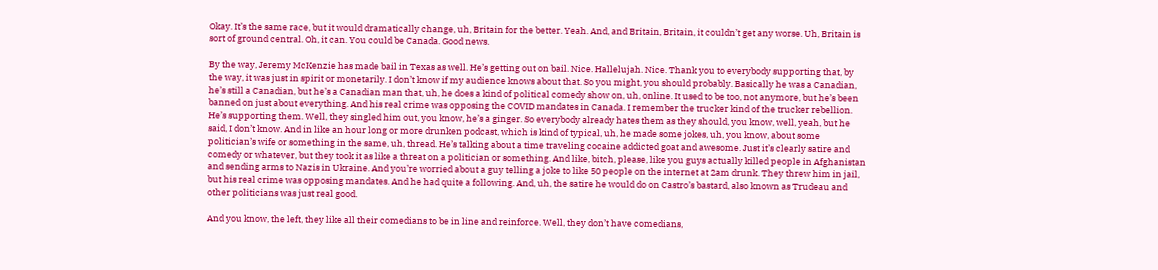Okay. It’s the same race, but it would dramatically change, uh, Britain for the better. Yeah. And, and Britain, Britain, it couldn’t get any worse. Uh, Britain is sort of ground central. Oh, it can. You could be Canada. Good news.

By the way, Jeremy McKenzie has made bail in Texas as well. He’s getting out on bail. Nice. Hallelujah. Nice. Thank you to everybody supporting that, by the way, it was just in spirit or monetarily. I don’t know if my audience knows about that. So you might, you should probably. Basically he was a Canadian, he’s still a Canadian, but he’s a Canadian man that, uh, he does a kind of political comedy show on, uh, online. It used to be too, not anymore, but he’s been banned on just about everything. And his real crime was opposing the COVID mandates in Canada. I remember the trucker kind of the trucker rebellion. He’s supporting them. Well, they singled him out, you know, he’s a ginger. So everybody already hates them as they should, you know, well, yeah, but he said, I don’t know. And in like an hour long or more drunken podcast, which is kind of typical, uh, he made some jokes, uh, you know, about some politician’s wife or something in the same, uh, thread. He’s talking about a time traveling cocaine addicted goat and awesome. Just it’s clearly satire and comedy or whatever, but they took it as like a threat on a politician or something. And like, bitch, please, like you guys actually killed people in Afghanistan and sending arms to Nazis in Ukraine. And you’re worried about a guy telling a joke to like 50 people on the internet at 2am drunk. They threw him in jail, but his real crime was opposing mandates. And he had quite a following. And, uh, the satire he would do on Castro’s bastard, also known as Trudeau and other politicians was just real good.

And you know, the left, they like all their comedians to be in line and reinforce. Well, they don’t have comedians,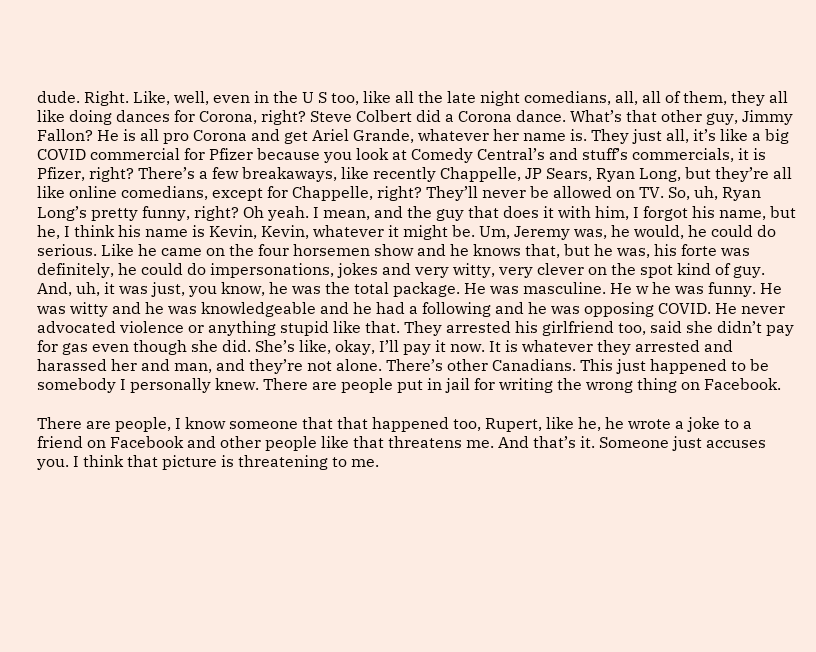dude. Right. Like, well, even in the U S too, like all the late night comedians, all, all of them, they all like doing dances for Corona, right? Steve Colbert did a Corona dance. What’s that other guy, Jimmy Fallon? He is all pro Corona and get Ariel Grande, whatever her name is. They just all, it’s like a big COVID commercial for Pfizer because you look at Comedy Central’s and stuff’s commercials, it is Pfizer, right? There’s a few breakaways, like recently Chappelle, JP Sears, Ryan Long, but they’re all like online comedians, except for Chappelle, right? They’ll never be allowed on TV. So, uh, Ryan Long’s pretty funny, right? Oh yeah. I mean, and the guy that does it with him, I forgot his name, but he, I think his name is Kevin, Kevin, whatever it might be. Um, Jeremy was, he would, he could do serious. Like he came on the four horsemen show and he knows that, but he was, his forte was definitely, he could do impersonations, jokes and very witty, very clever on the spot kind of guy. And, uh, it was just, you know, he was the total package. He was masculine. He w he was funny. He was witty and he was knowledgeable and he had a following and he was opposing COVID. He never advocated violence or anything stupid like that. They arrested his girlfriend too, said she didn’t pay for gas even though she did. She’s like, okay, I’ll pay it now. It is whatever they arrested and harassed her and man, and they’re not alone. There’s other Canadians. This just happened to be somebody I personally knew. There are people put in jail for writing the wrong thing on Facebook.

There are people, I know someone that that happened too, Rupert, like he, he wrote a joke to a friend on Facebook and other people like that threatens me. And that’s it. Someone just accuses you. I think that picture is threatening to me.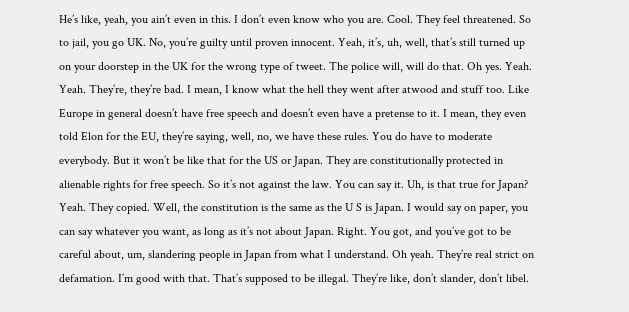He’s like, yeah, you ain’t even in this. I don’t even know who you are. Cool. They feel threatened. So to jail, you go UK. No, you’re guilty until proven innocent. Yeah, it’s, uh, well, that’s still turned up on your doorstep in the UK for the wrong type of tweet. The police will, will do that. Oh yes. Yeah. Yeah. They’re, they’re bad. I mean, I know what the hell they went after atwood and stuff too. Like Europe in general doesn’t have free speech and doesn’t even have a pretense to it. I mean, they even told Elon for the EU, they’re saying, well, no, we have these rules. You do have to moderate everybody. But it won’t be like that for the US or Japan. They are constitutionally protected in alienable rights for free speech. So it’s not against the law. You can say it. Uh, is that true for Japan? Yeah. They copied. Well, the constitution is the same as the U S is Japan. I would say on paper, you can say whatever you want, as long as it’s not about Japan. Right. You got, and you’ve got to be careful about, um, slandering people in Japan from what I understand. Oh yeah. They’re real strict on defamation. I’m good with that. That’s supposed to be illegal. They’re like, don’t slander, don’t libel.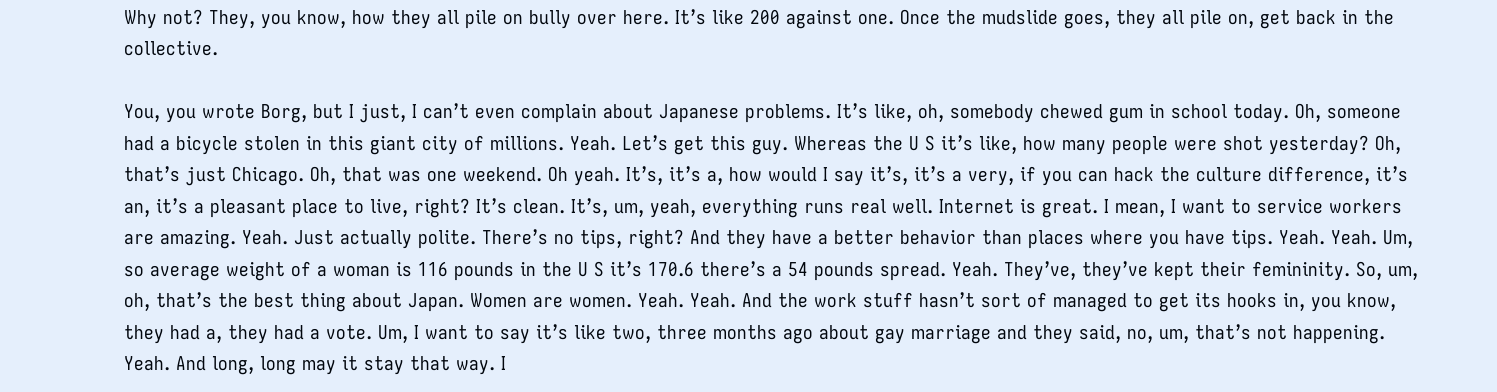Why not? They, you know, how they all pile on bully over here. It’s like 200 against one. Once the mudslide goes, they all pile on, get back in the collective.

You, you wrote Borg, but I just, I can’t even complain about Japanese problems. It’s like, oh, somebody chewed gum in school today. Oh, someone had a bicycle stolen in this giant city of millions. Yeah. Let’s get this guy. Whereas the U S it’s like, how many people were shot yesterday? Oh, that’s just Chicago. Oh, that was one weekend. Oh yeah. It’s, it’s a, how would I say it’s, it’s a very, if you can hack the culture difference, it’s an, it’s a pleasant place to live, right? It’s clean. It’s, um, yeah, everything runs real well. Internet is great. I mean, I want to service workers are amazing. Yeah. Just actually polite. There’s no tips, right? And they have a better behavior than places where you have tips. Yeah. Yeah. Um, so average weight of a woman is 116 pounds in the U S it’s 170.6 there’s a 54 pounds spread. Yeah. They’ve, they’ve kept their femininity. So, um, oh, that’s the best thing about Japan. Women are women. Yeah. Yeah. And the work stuff hasn’t sort of managed to get its hooks in, you know, they had a, they had a vote. Um, I want to say it’s like two, three months ago about gay marriage and they said, no, um, that’s not happening. Yeah. And long, long may it stay that way. I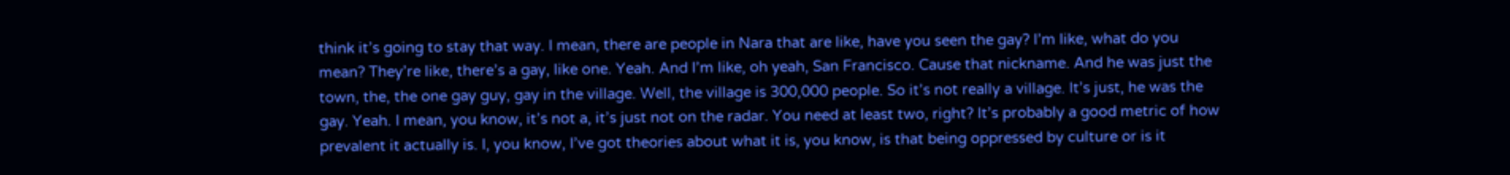think it’s going to stay that way. I mean, there are people in Nara that are like, have you seen the gay? I’m like, what do you mean? They’re like, there’s a gay, like one. Yeah. And I’m like, oh yeah, San Francisco. Cause that nickname. And he was just the town, the, the one gay guy, gay in the village. Well, the village is 300,000 people. So it’s not really a village. It’s just, he was the gay. Yeah. I mean, you know, it’s not a, it’s just not on the radar. You need at least two, right? It’s probably a good metric of how prevalent it actually is. I, you know, I’ve got theories about what it is, you know, is that being oppressed by culture or is it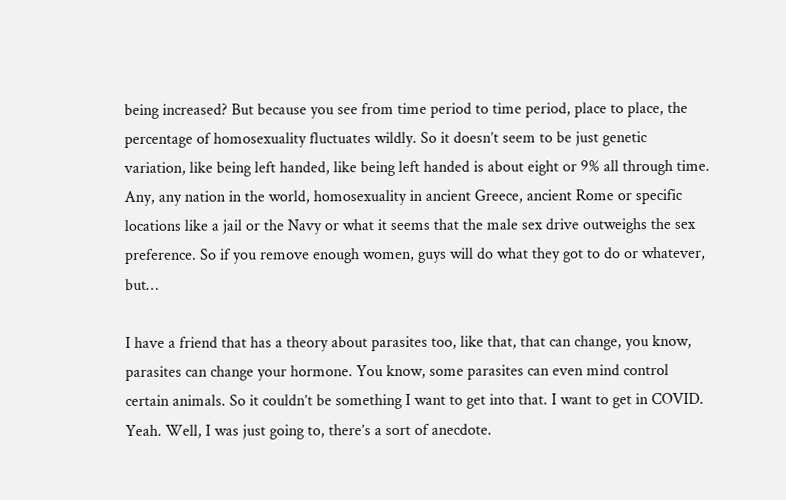being increased? But because you see from time period to time period, place to place, the percentage of homosexuality fluctuates wildly. So it doesn’t seem to be just genetic variation, like being left handed, like being left handed is about eight or 9% all through time. Any, any nation in the world, homosexuality in ancient Greece, ancient Rome or specific locations like a jail or the Navy or what it seems that the male sex drive outweighs the sex preference. So if you remove enough women, guys will do what they got to do or whatever, but…

I have a friend that has a theory about parasites too, like that, that can change, you know, parasites can change your hormone. You know, some parasites can even mind control certain animals. So it couldn’t be something I want to get into that. I want to get in COVID. Yeah. Well, I was just going to, there’s a sort of anecdote.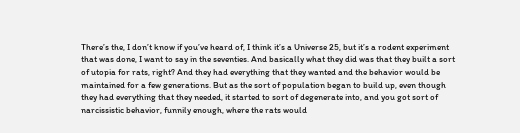There’s the, I don’t know if you’ve heard of, I think it’s a Universe 25, but it’s a rodent experiment that was done, I want to say in the seventies. And basically what they did was that they built a sort of utopia for rats, right? And they had everything that they wanted and the behavior would be maintained for a few generations. But as the sort of population began to build up, even though they had everything that they needed, it started to sort of degenerate into, and you got sort of narcissistic behavior, funnily enough, where the rats would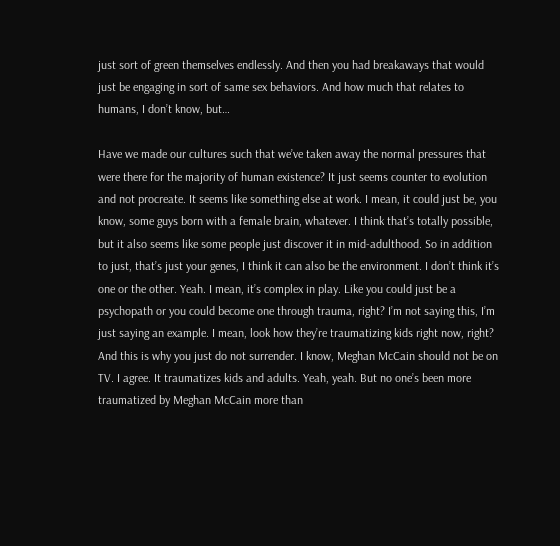just sort of green themselves endlessly. And then you had breakaways that would just be engaging in sort of same sex behaviors. And how much that relates to humans, I don’t know, but…

Have we made our cultures such that we’ve taken away the normal pressures that were there for the majority of human existence? It just seems counter to evolution and not procreate. It seems like something else at work. I mean, it could just be, you know, some guys born with a female brain, whatever. I think that’s totally possible, but it also seems like some people just discover it in mid-adulthood. So in addition to just, that’s just your genes, I think it can also be the environment. I don’t think it’s one or the other. Yeah. I mean, it’s complex in play. Like you could just be a psychopath or you could become one through trauma, right? I’m not saying this, I’m just saying an example. I mean, look how they’re traumatizing kids right now, right? And this is why you just do not surrender. I know, Meghan McCain should not be on TV. I agree. It traumatizes kids and adults. Yeah, yeah. But no one’s been more traumatized by Meghan McCain more than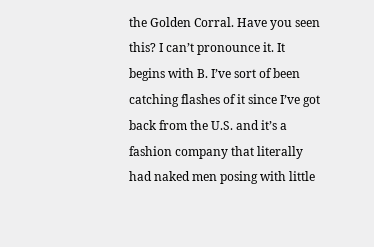the Golden Corral. Have you seen this? I can’t pronounce it. It begins with B. I’ve sort of been catching flashes of it since I’ve got back from the U.S. and it’s a fashion company that literally had naked men posing with little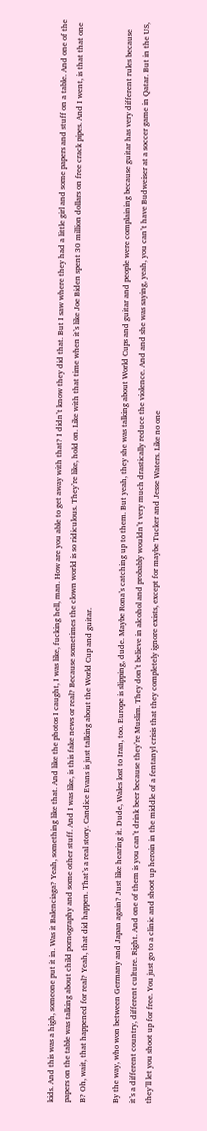kids. And this was a high, someone put it in. Was it Balenciaga? Yeah, something like that. And like the photos I caught, I was like, fucking hell, man. How are you able to get away with that? I didn’t know they did that. But I saw where they had a little girl and some papers and stuff on a table. And one of the papers on the table was talking about child pornography and some other stuff. And I was like, is this fake news or real? Because sometimes the clown world is so ridiculous. They’re like, hold on. Like with that time when it’s like Joe Biden spent 30 million dollars on free crack pipes. And I went, is that that one B? Oh, wait, that happened for real? Yeah, that did happen. That’s a real story. Candice Evans is just talking about the World Cup and guitar.

By the way, who won between Germany and Japan again? Just like hearing it. Dude, Wales lost to Iran, too. Europe is slipping, dude. Maybe Rona’s catching up to them. But yeah, they she was talking about World Cups and guitar and people were complaining because guitar has very different rules because it’s a different country, different culture. Right. And one of them is you can’t drink beer because they’re Muslim. They don’t believe in alcohol and probably wouldn’t very much drastically reduce the violence. And and she was saying, yeah, you can’t have Budweiser at a soccer game in Qatar. But in the US, they’ll let you shoot up for free. You just go to a clinic and shoot up heroin in the middle of a fentanyl crisis that they completely ignore exists, except for maybe Tucker and Jesse Waters. Like no one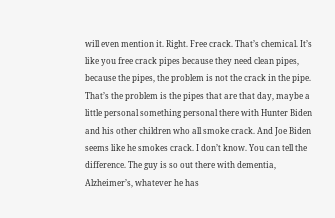will even mention it. Right. Free crack. That’s chemical. It’s like you free crack pipes because they need clean pipes, because the pipes, the problem is not the crack in the pipe. That’s the problem is the pipes that are that day, maybe a little personal something personal there with Hunter Biden and his other children who all smoke crack. And Joe Biden seems like he smokes crack. I don’t know. You can tell the difference. The guy is so out there with dementia, Alzheimer’s, whatever he has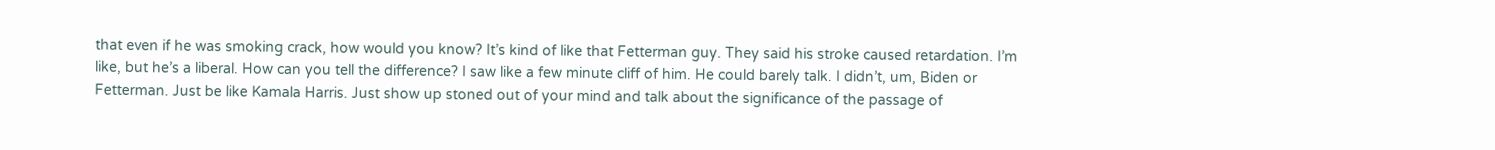that even if he was smoking crack, how would you know? It’s kind of like that Fetterman guy. They said his stroke caused retardation. I’m like, but he’s a liberal. How can you tell the difference? I saw like a few minute cliff of him. He could barely talk. I didn’t, um, Biden or Fetterman. Just be like Kamala Harris. Just show up stoned out of your mind and talk about the significance of the passage of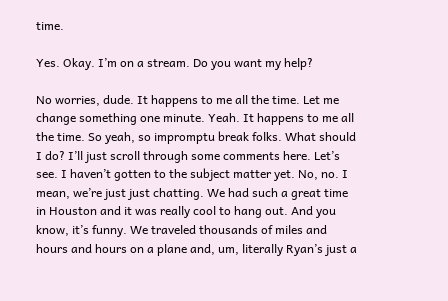time.

Yes. Okay. I’m on a stream. Do you want my help?

No worries, dude. It happens to me all the time. Let me change something one minute. Yeah. It happens to me all the time. So yeah, so impromptu break folks. What should I do? I’ll just scroll through some comments here. Let’s see. I haven’t gotten to the subject matter yet. No, no. I mean, we’re just just chatting. We had such a great time in Houston and it was really cool to hang out. And you know, it’s funny. We traveled thousands of miles and hours and hours on a plane and, um, literally Ryan’s just a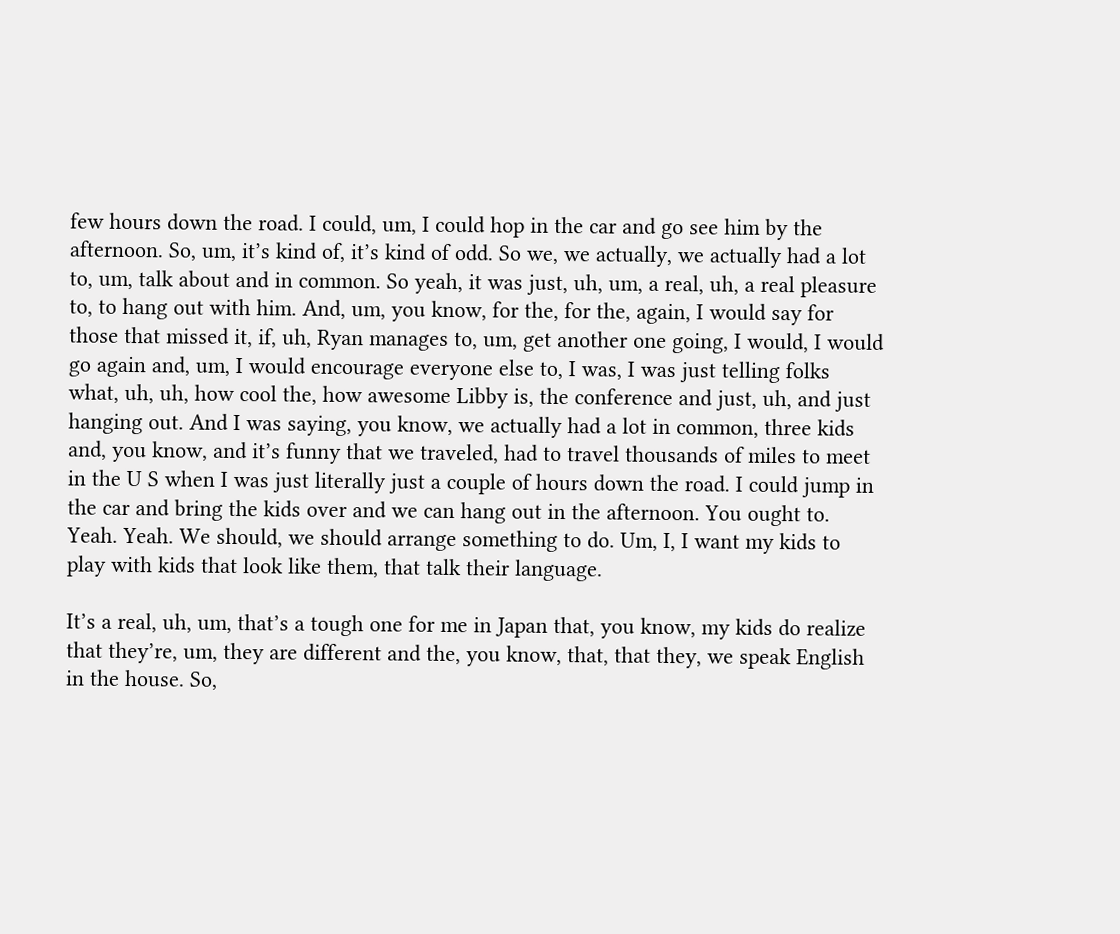few hours down the road. I could, um, I could hop in the car and go see him by the afternoon. So, um, it’s kind of, it’s kind of odd. So we, we actually, we actually had a lot to, um, talk about and in common. So yeah, it was just, uh, um, a real, uh, a real pleasure to, to hang out with him. And, um, you know, for the, for the, again, I would say for those that missed it, if, uh, Ryan manages to, um, get another one going, I would, I would go again and, um, I would encourage everyone else to, I was, I was just telling folks what, uh, uh, how cool the, how awesome Libby is, the conference and just, uh, and just hanging out. And I was saying, you know, we actually had a lot in common, three kids and, you know, and it’s funny that we traveled, had to travel thousands of miles to meet in the U S when I was just literally just a couple of hours down the road. I could jump in the car and bring the kids over and we can hang out in the afternoon. You ought to. Yeah. Yeah. We should, we should arrange something to do. Um, I, I want my kids to play with kids that look like them, that talk their language.

It’s a real, uh, um, that’s a tough one for me in Japan that, you know, my kids do realize that they’re, um, they are different and the, you know, that, that they, we speak English in the house. So,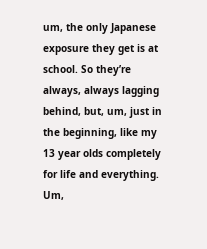um, the only Japanese exposure they get is at school. So they’re always, always lagging behind, but, um, just in the beginning, like my 13 year olds completely for life and everything. Um,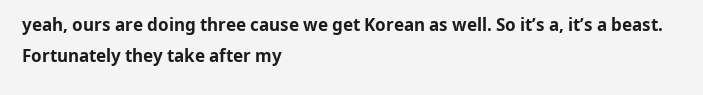yeah, ours are doing three cause we get Korean as well. So it’s a, it’s a beast. Fortunately they take after my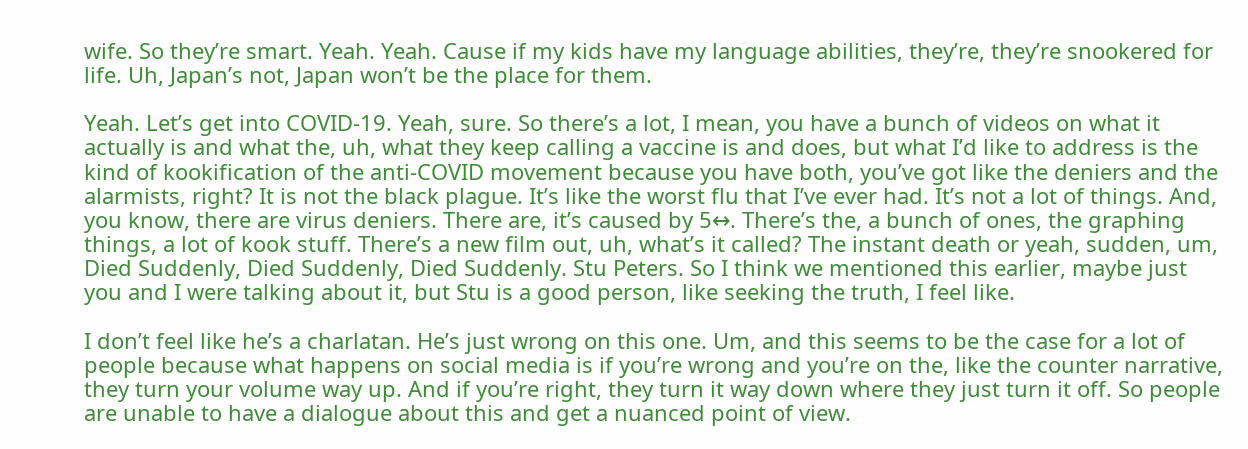wife. So they’re smart. Yeah. Yeah. Cause if my kids have my language abilities, they’re, they’re snookered for life. Uh, Japan’s not, Japan won’t be the place for them.

Yeah. Let’s get into COVID-19. Yeah, sure. So there’s a lot, I mean, you have a bunch of videos on what it actually is and what the, uh, what they keep calling a vaccine is and does, but what I’d like to address is the kind of kookification of the anti-COVID movement because you have both, you’ve got like the deniers and the alarmists, right? It is not the black plague. It’s like the worst flu that I’ve ever had. It’s not a lot of things. And, you know, there are virus deniers. There are, it’s caused by 5↔. There’s the, a bunch of ones, the graphing things, a lot of kook stuff. There’s a new film out, uh, what’s it called? The instant death or yeah, sudden, um, Died Suddenly, Died Suddenly, Died Suddenly. Stu Peters. So I think we mentioned this earlier, maybe just you and I were talking about it, but Stu is a good person, like seeking the truth, I feel like.

I don’t feel like he’s a charlatan. He’s just wrong on this one. Um, and this seems to be the case for a lot of people because what happens on social media is if you’re wrong and you’re on the, like the counter narrative, they turn your volume way up. And if you’re right, they turn it way down where they just turn it off. So people are unable to have a dialogue about this and get a nuanced point of view.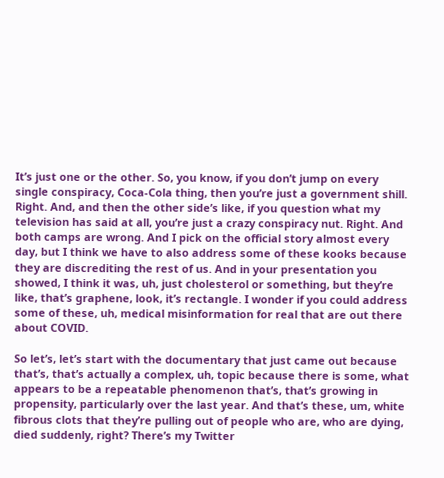It’s just one or the other. So, you know, if you don’t jump on every single conspiracy, Coca-Cola thing, then you’re just a government shill. Right. And, and then the other side’s like, if you question what my television has said at all, you’re just a crazy conspiracy nut. Right. And both camps are wrong. And I pick on the official story almost every day, but I think we have to also address some of these kooks because they are discrediting the rest of us. And in your presentation you showed, I think it was, uh, just cholesterol or something, but they’re like, that’s graphene, look, it’s rectangle. I wonder if you could address some of these, uh, medical misinformation for real that are out there about COVID.

So let’s, let’s start with the documentary that just came out because that’s, that’s actually a complex, uh, topic because there is some, what appears to be a repeatable phenomenon that’s, that’s growing in propensity, particularly over the last year. And that’s these, um, white fibrous clots that they’re pulling out of people who are, who are dying, died suddenly, right? There’s my Twitter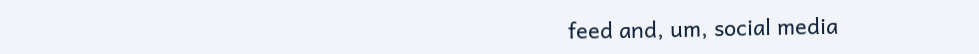feed and, um, social media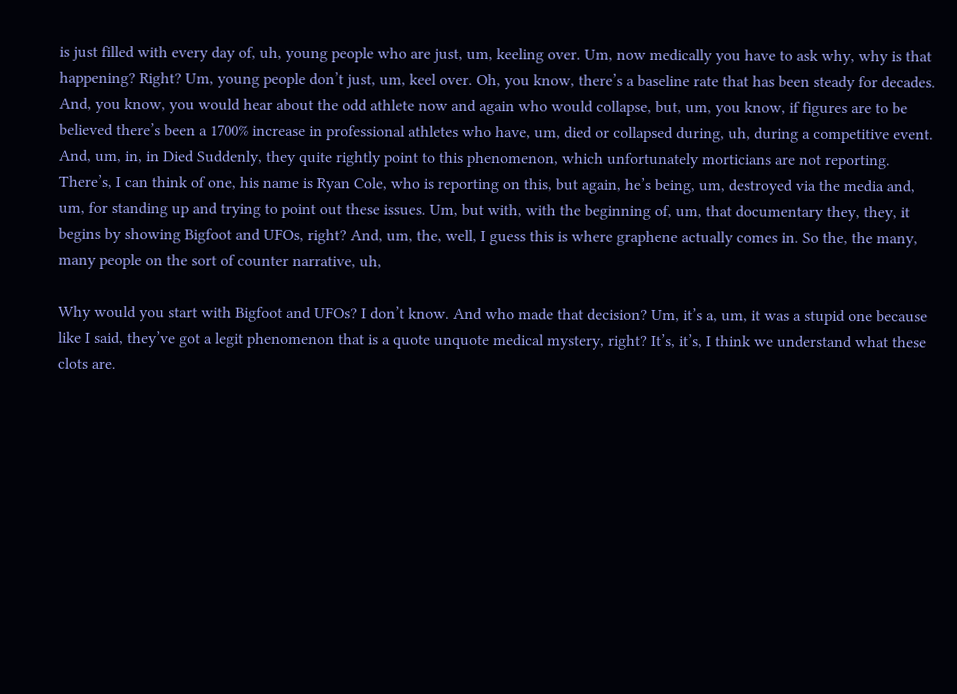is just filled with every day of, uh, young people who are just, um, keeling over. Um, now medically you have to ask why, why is that happening? Right? Um, young people don’t just, um, keel over. Oh, you know, there’s a baseline rate that has been steady for decades. And, you know, you would hear about the odd athlete now and again who would collapse, but, um, you know, if figures are to be believed there’s been a 1700% increase in professional athletes who have, um, died or collapsed during, uh, during a competitive event. And, um, in, in Died Suddenly, they quite rightly point to this phenomenon, which unfortunately morticians are not reporting. There’s, I can think of one, his name is Ryan Cole, who is reporting on this, but again, he’s being, um, destroyed via the media and, um, for standing up and trying to point out these issues. Um, but with, with the beginning of, um, that documentary they, they, it begins by showing Bigfoot and UFOs, right? And, um, the, well, I guess this is where graphene actually comes in. So the, the many, many people on the sort of counter narrative, uh,

Why would you start with Bigfoot and UFOs? I don’t know. And who made that decision? Um, it’s a, um, it was a stupid one because like I said, they’ve got a legit phenomenon that is a quote unquote medical mystery, right? It’s, it’s, I think we understand what these clots are.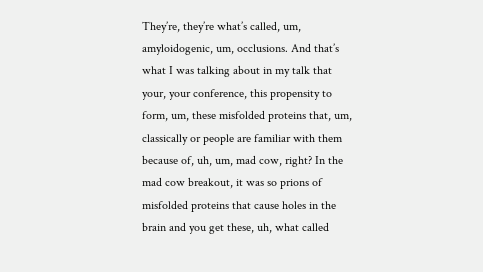They’re, they’re what’s called, um, amyloidogenic, um, occlusions. And that’s what I was talking about in my talk that your, your conference, this propensity to form, um, these misfolded proteins that, um, classically or people are familiar with them because of, uh, um, mad cow, right? In the mad cow breakout, it was so prions of misfolded proteins that cause holes in the brain and you get these, uh, what called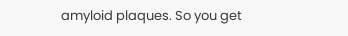amyloid plaques. So you get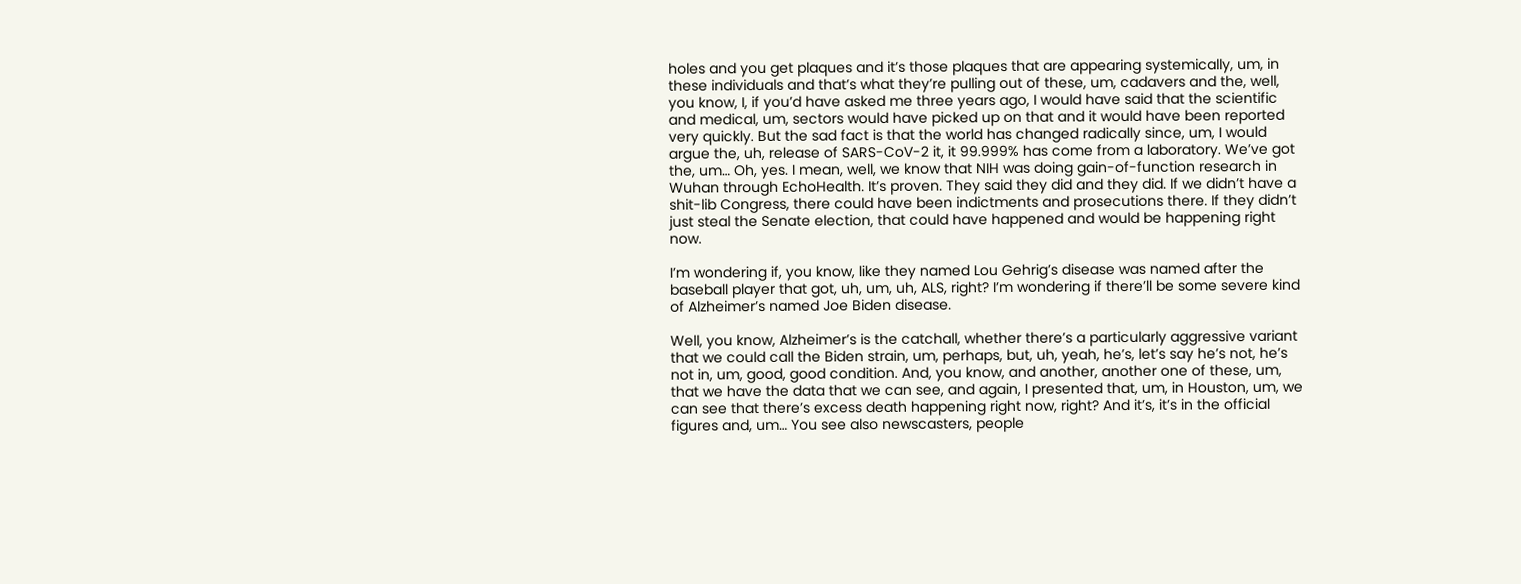holes and you get plaques and it’s those plaques that are appearing systemically, um, in these individuals and that’s what they’re pulling out of these, um, cadavers and the, well, you know, I, if you’d have asked me three years ago, I would have said that the scientific and medical, um, sectors would have picked up on that and it would have been reported very quickly. But the sad fact is that the world has changed radically since, um, I would argue the, uh, release of SARS-CoV-2 it, it 99.999% has come from a laboratory. We’ve got the, um… Oh, yes. I mean, well, we know that NIH was doing gain-of-function research in Wuhan through EchoHealth. It’s proven. They said they did and they did. If we didn’t have a shit-lib Congress, there could have been indictments and prosecutions there. If they didn’t just steal the Senate election, that could have happened and would be happening right now.

I’m wondering if, you know, like they named Lou Gehrig’s disease was named after the baseball player that got, uh, um, uh, ALS, right? I’m wondering if there’ll be some severe kind of Alzheimer’s named Joe Biden disease.

Well, you know, Alzheimer’s is the catchall, whether there’s a particularly aggressive variant that we could call the Biden strain, um, perhaps, but, uh, yeah, he’s, let’s say he’s not, he’s not in, um, good, good condition. And, you know, and another, another one of these, um, that we have the data that we can see, and again, I presented that, um, in Houston, um, we can see that there’s excess death happening right now, right? And it’s, it’s in the official figures and, um… You see also newscasters, people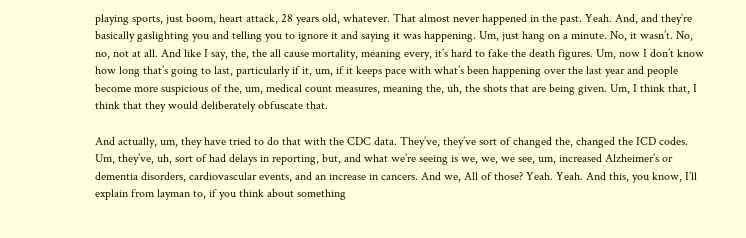playing sports, just boom, heart attack, 28 years old, whatever. That almost never happened in the past. Yeah. And, and they’re basically gaslighting you and telling you to ignore it and saying it was happening. Um, just hang on a minute. No, it wasn’t. No, no, not at all. And like I say, the, the all cause mortality, meaning every, it’s hard to fake the death figures. Um, now I don’t know how long that’s going to last, particularly if it, um, if it keeps pace with what’s been happening over the last year and people become more suspicious of the, um, medical count measures, meaning the, uh, the shots that are being given. Um, I think that, I think that they would deliberately obfuscate that.

And actually, um, they have tried to do that with the CDC data. They’ve, they’ve sort of changed the, changed the ICD codes. Um, they’ve, uh, sort of had delays in reporting, but, and what we’re seeing is we, we, we see, um, increased Alzheimer’s or dementia disorders, cardiovascular events, and an increase in cancers. And we, All of those? Yeah. Yeah. And this, you know, I’ll explain from layman to, if you think about something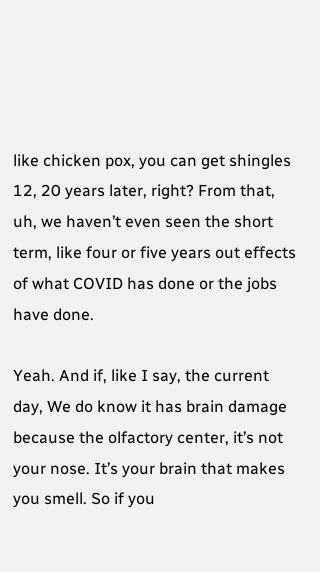like chicken pox, you can get shingles 12, 20 years later, right? From that, uh, we haven’t even seen the short term, like four or five years out effects of what COVID has done or the jobs have done.

Yeah. And if, like I say, the current day, We do know it has brain damage because the olfactory center, it’s not your nose. It’s your brain that makes you smell. So if you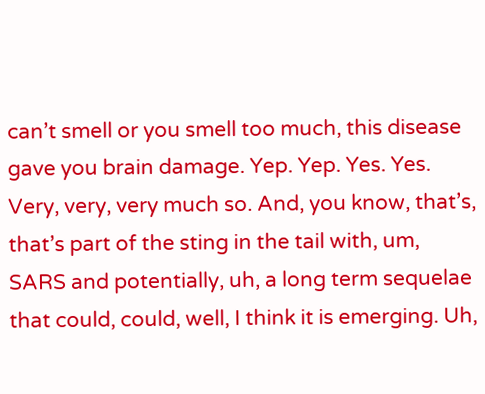can’t smell or you smell too much, this disease gave you brain damage. Yep. Yep. Yes. Yes. Very, very, very much so. And, you know, that’s, that’s part of the sting in the tail with, um, SARS and potentially, uh, a long term sequelae that could, could, well, I think it is emerging. Uh,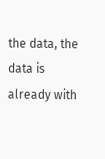the data, the data is already with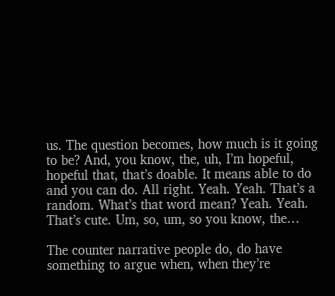us. The question becomes, how much is it going to be? And, you know, the, uh, I’m hopeful, hopeful that, that’s doable. It means able to do and you can do. All right. Yeah. Yeah. That’s a random. What’s that word mean? Yeah. Yeah. That’s cute. Um, so, um, so you know, the…

The counter narrative people do, do have something to argue when, when they’re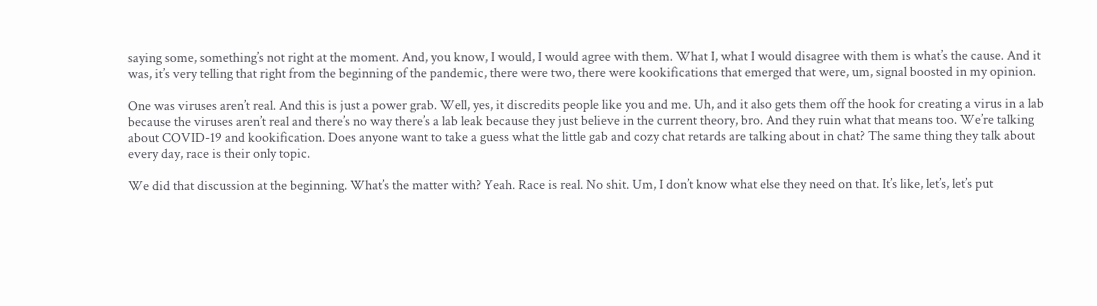saying some, something’s not right at the moment. And, you know, I would, I would agree with them. What I, what I would disagree with them is what’s the cause. And it was, it’s very telling that right from the beginning of the pandemic, there were two, there were kookifications that emerged that were, um, signal boosted in my opinion.

One was viruses aren’t real. And this is just a power grab. Well, yes, it discredits people like you and me. Uh, and it also gets them off the hook for creating a virus in a lab because the viruses aren’t real and there’s no way there’s a lab leak because they just believe in the current theory, bro. And they ruin what that means too. We’re talking about COVID-19 and kookification. Does anyone want to take a guess what the little gab and cozy chat retards are talking about in chat? The same thing they talk about every day, race is their only topic.

We did that discussion at the beginning. What’s the matter with? Yeah. Race is real. No shit. Um, I don’t know what else they need on that. It’s like, let’s, let’s put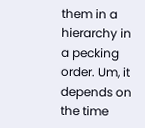them in a hierarchy in a pecking order. Um, it depends on the time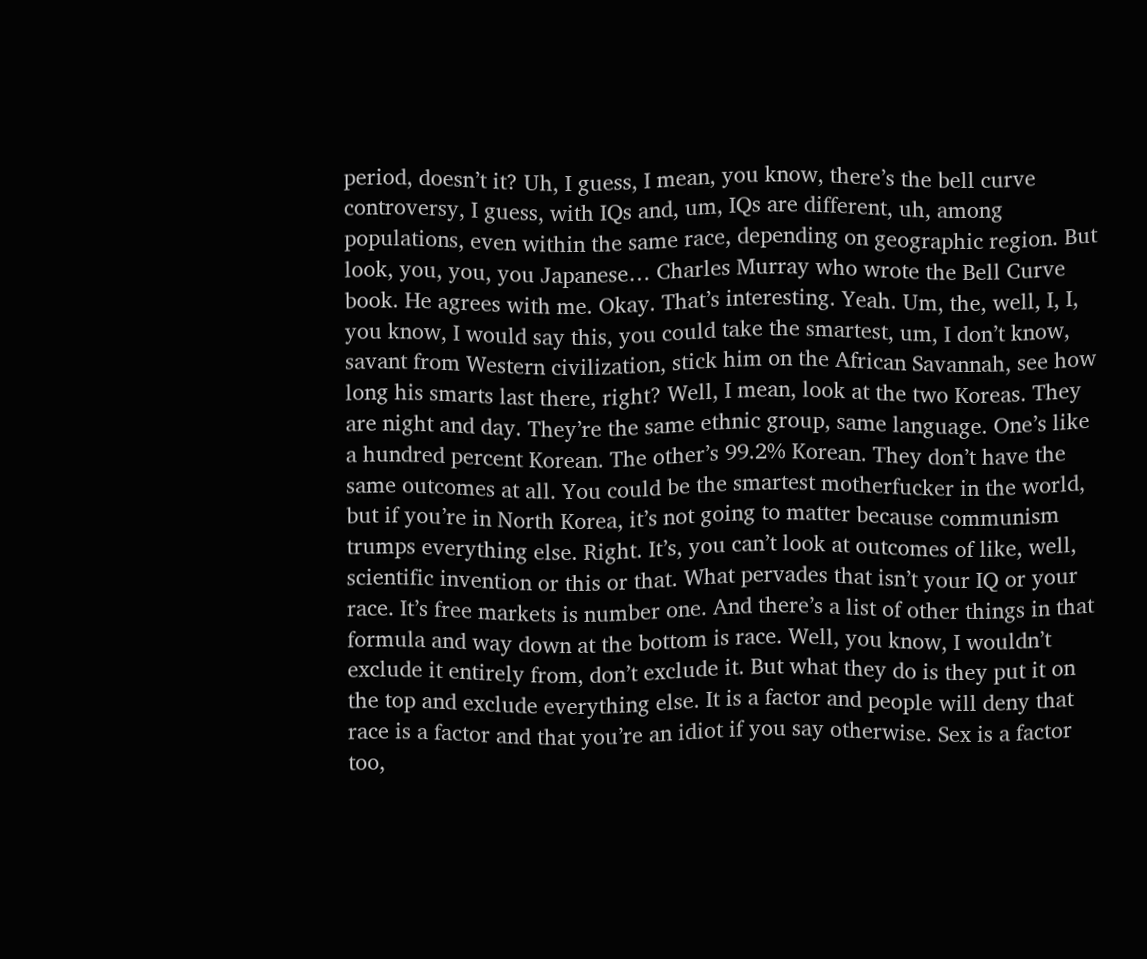period, doesn’t it? Uh, I guess, I mean, you know, there’s the bell curve controversy, I guess, with IQs and, um, IQs are different, uh, among populations, even within the same race, depending on geographic region. But look, you, you, you Japanese… Charles Murray who wrote the Bell Curve book. He agrees with me. Okay. That’s interesting. Yeah. Um, the, well, I, I, you know, I would say this, you could take the smartest, um, I don’t know, savant from Western civilization, stick him on the African Savannah, see how long his smarts last there, right? Well, I mean, look at the two Koreas. They are night and day. They’re the same ethnic group, same language. One’s like a hundred percent Korean. The other’s 99.2% Korean. They don’t have the same outcomes at all. You could be the smartest motherfucker in the world, but if you’re in North Korea, it’s not going to matter because communism trumps everything else. Right. It’s, you can’t look at outcomes of like, well, scientific invention or this or that. What pervades that isn’t your IQ or your race. It’s free markets is number one. And there’s a list of other things in that formula and way down at the bottom is race. Well, you know, I wouldn’t exclude it entirely from, don’t exclude it. But what they do is they put it on the top and exclude everything else. It is a factor and people will deny that race is a factor and that you’re an idiot if you say otherwise. Sex is a factor too,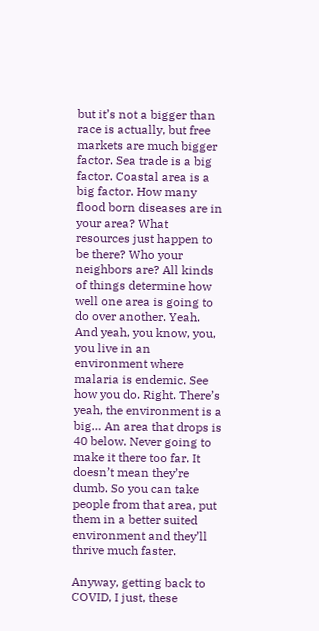but it’s not a bigger than race is actually, but free markets are much bigger factor. Sea trade is a big factor. Coastal area is a big factor. How many flood born diseases are in your area? What resources just happen to be there? Who your neighbors are? All kinds of things determine how well one area is going to do over another. Yeah. And yeah, you know, you, you live in an environment where malaria is endemic. See how you do. Right. There’s yeah, the environment is a big… An area that drops is 40 below. Never going to make it there too far. It doesn’t mean they’re dumb. So you can take people from that area, put them in a better suited environment and they’ll thrive much faster.

Anyway, getting back to COVID, I just, these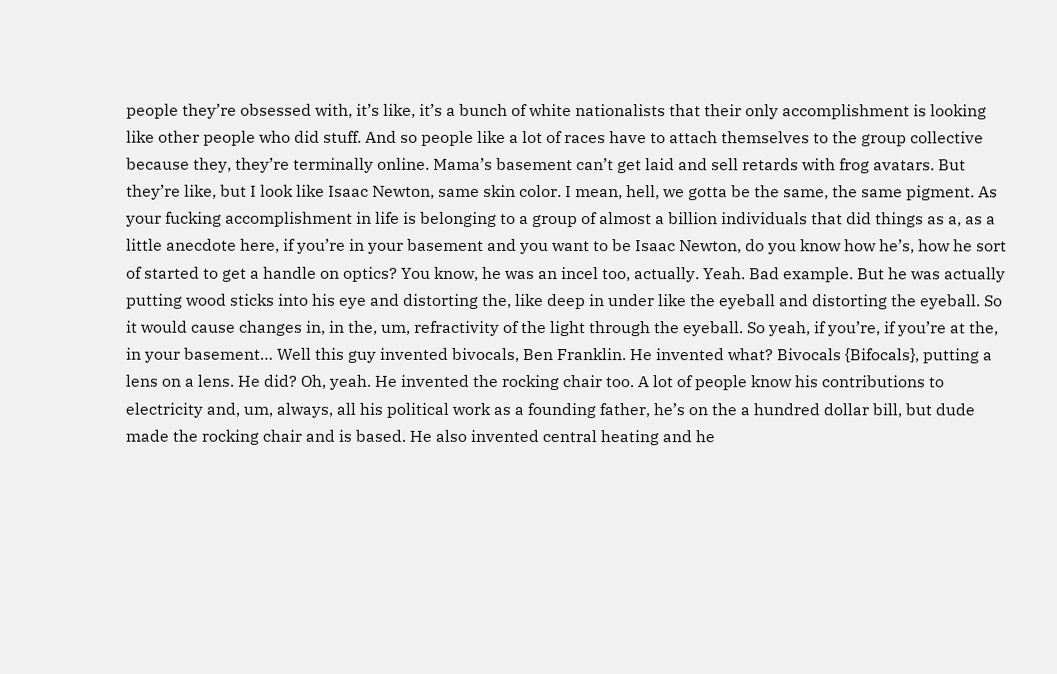people they’re obsessed with, it’s like, it’s a bunch of white nationalists that their only accomplishment is looking like other people who did stuff. And so people like a lot of races have to attach themselves to the group collective because they, they’re terminally online. Mama’s basement can’t get laid and sell retards with frog avatars. But they’re like, but I look like Isaac Newton, same skin color. I mean, hell, we gotta be the same, the same pigment. As your fucking accomplishment in life is belonging to a group of almost a billion individuals that did things as a, as a little anecdote here, if you’re in your basement and you want to be Isaac Newton, do you know how he’s, how he sort of started to get a handle on optics? You know, he was an incel too, actually. Yeah. Bad example. But he was actually putting wood sticks into his eye and distorting the, like deep in under like the eyeball and distorting the eyeball. So it would cause changes in, in the, um, refractivity of the light through the eyeball. So yeah, if you’re, if you’re at the, in your basement… Well this guy invented bivocals, Ben Franklin. He invented what? Bivocals {Bifocals}, putting a lens on a lens. He did? Oh, yeah. He invented the rocking chair too. A lot of people know his contributions to electricity and, um, always, all his political work as a founding father, he’s on the a hundred dollar bill, but dude made the rocking chair and is based. He also invented central heating and he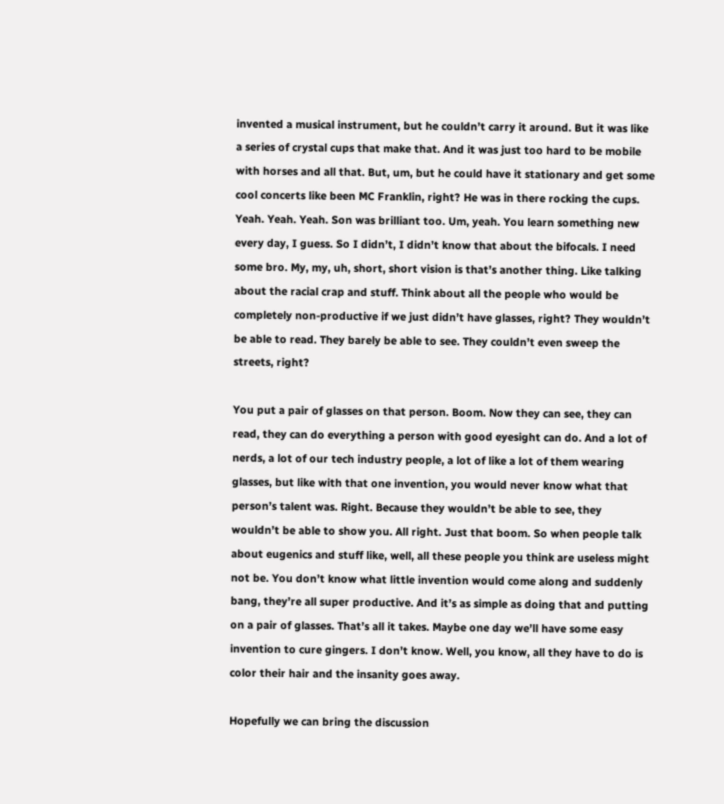invented a musical instrument, but he couldn’t carry it around. But it was like a series of crystal cups that make that. And it was just too hard to be mobile with horses and all that. But, um, but he could have it stationary and get some cool concerts like been MC Franklin, right? He was in there rocking the cups. Yeah. Yeah. Yeah. Son was brilliant too. Um, yeah. You learn something new every day, I guess. So I didn’t, I didn’t know that about the bifocals. I need some bro. My, my, uh, short, short vision is that’s another thing. Like talking about the racial crap and stuff. Think about all the people who would be completely non-productive if we just didn’t have glasses, right? They wouldn’t be able to read. They barely be able to see. They couldn’t even sweep the streets, right?

You put a pair of glasses on that person. Boom. Now they can see, they can read, they can do everything a person with good eyesight can do. And a lot of nerds, a lot of our tech industry people, a lot of like a lot of them wearing glasses, but like with that one invention, you would never know what that person’s talent was. Right. Because they wouldn’t be able to see, they wouldn’t be able to show you. All right. Just that boom. So when people talk about eugenics and stuff like, well, all these people you think are useless might not be. You don’t know what little invention would come along and suddenly bang, they’re all super productive. And it’s as simple as doing that and putting on a pair of glasses. That’s all it takes. Maybe one day we’ll have some easy invention to cure gingers. I don’t know. Well, you know, all they have to do is color their hair and the insanity goes away.

Hopefully we can bring the discussion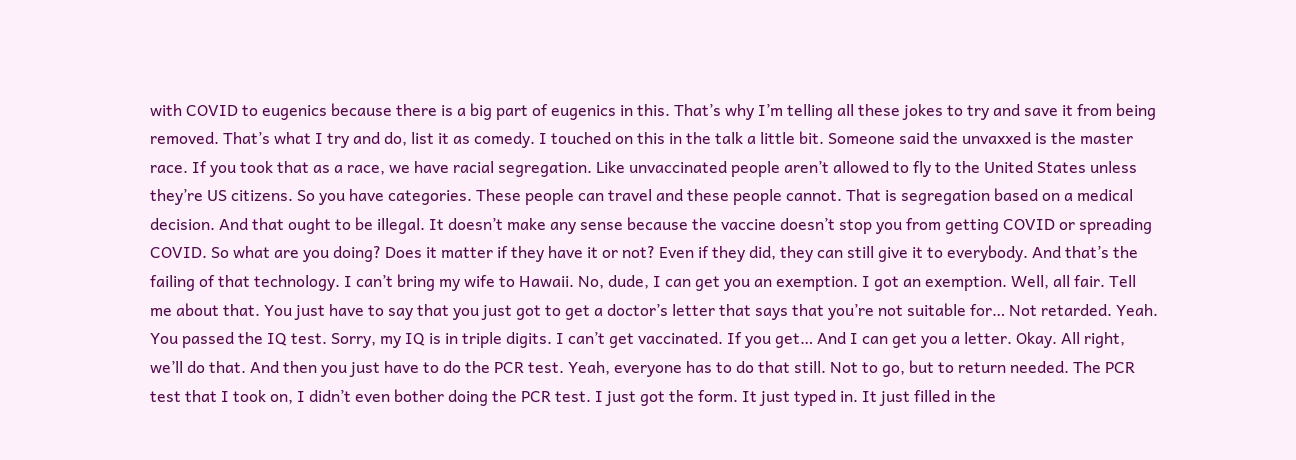with COVID to eugenics because there is a big part of eugenics in this. That’s why I’m telling all these jokes to try and save it from being removed. That’s what I try and do, list it as comedy. I touched on this in the talk a little bit. Someone said the unvaxxed is the master race. If you took that as a race, we have racial segregation. Like unvaccinated people aren’t allowed to fly to the United States unless they’re US citizens. So you have categories. These people can travel and these people cannot. That is segregation based on a medical decision. And that ought to be illegal. It doesn’t make any sense because the vaccine doesn’t stop you from getting COVID or spreading COVID. So what are you doing? Does it matter if they have it or not? Even if they did, they can still give it to everybody. And that’s the failing of that technology. I can’t bring my wife to Hawaii. No, dude, I can get you an exemption. I got an exemption. Well, all fair. Tell me about that. You just have to say that you just got to get a doctor’s letter that says that you’re not suitable for… Not retarded. Yeah. You passed the IQ test. Sorry, my IQ is in triple digits. I can’t get vaccinated. If you get… And I can get you a letter. Okay. All right, we’ll do that. And then you just have to do the PCR test. Yeah, everyone has to do that still. Not to go, but to return needed. The PCR test that I took on, I didn’t even bother doing the PCR test. I just got the form. It just typed in. It just filled in the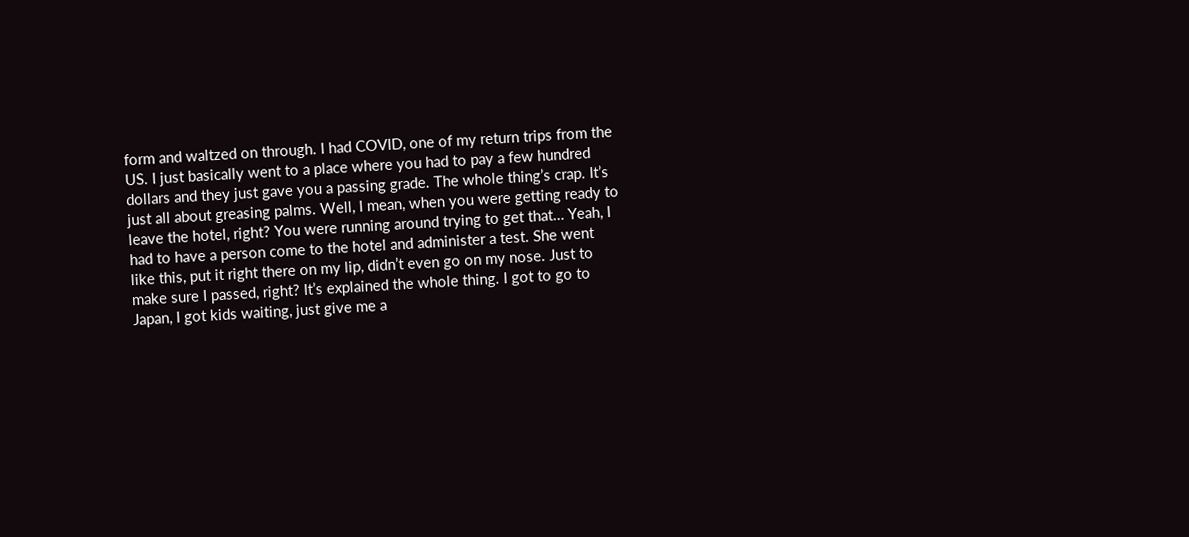form and waltzed on through. I had COVID, one of my return trips from the US. I just basically went to a place where you had to pay a few hundred dollars and they just gave you a passing grade. The whole thing’s crap. It’s just all about greasing palms. Well, I mean, when you were getting ready to leave the hotel, right? You were running around trying to get that… Yeah, I had to have a person come to the hotel and administer a test. She went like this, put it right there on my lip, didn’t even go on my nose. Just to make sure I passed, right? It’s explained the whole thing. I got to go to Japan, I got kids waiting, just give me a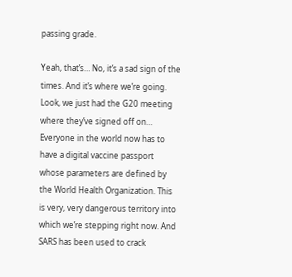passing grade.

Yeah, that’s… No, it’s a sad sign of the times. And it’s where we’re going. Look, we just had the G20 meeting where they’ve signed off on… Everyone in the world now has to have a digital vaccine passport whose parameters are defined by the World Health Organization. This is very, very dangerous territory into which we’re stepping right now. And SARS has been used to crack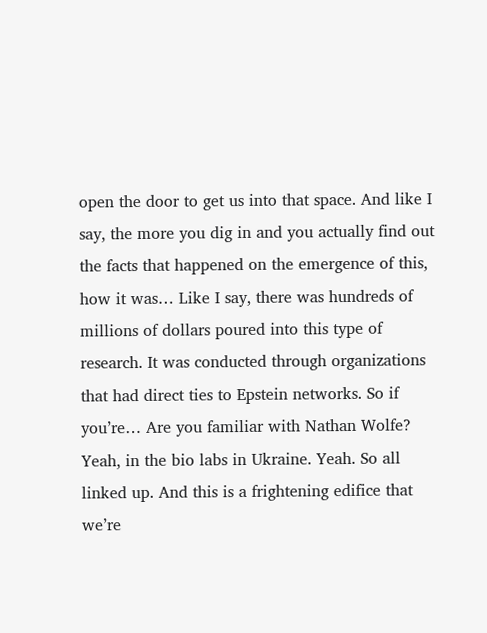open the door to get us into that space. And like I say, the more you dig in and you actually find out the facts that happened on the emergence of this, how it was… Like I say, there was hundreds of millions of dollars poured into this type of research. It was conducted through organizations that had direct ties to Epstein networks. So if you’re… Are you familiar with Nathan Wolfe? Yeah, in the bio labs in Ukraine. Yeah. So all linked up. And this is a frightening edifice that we’re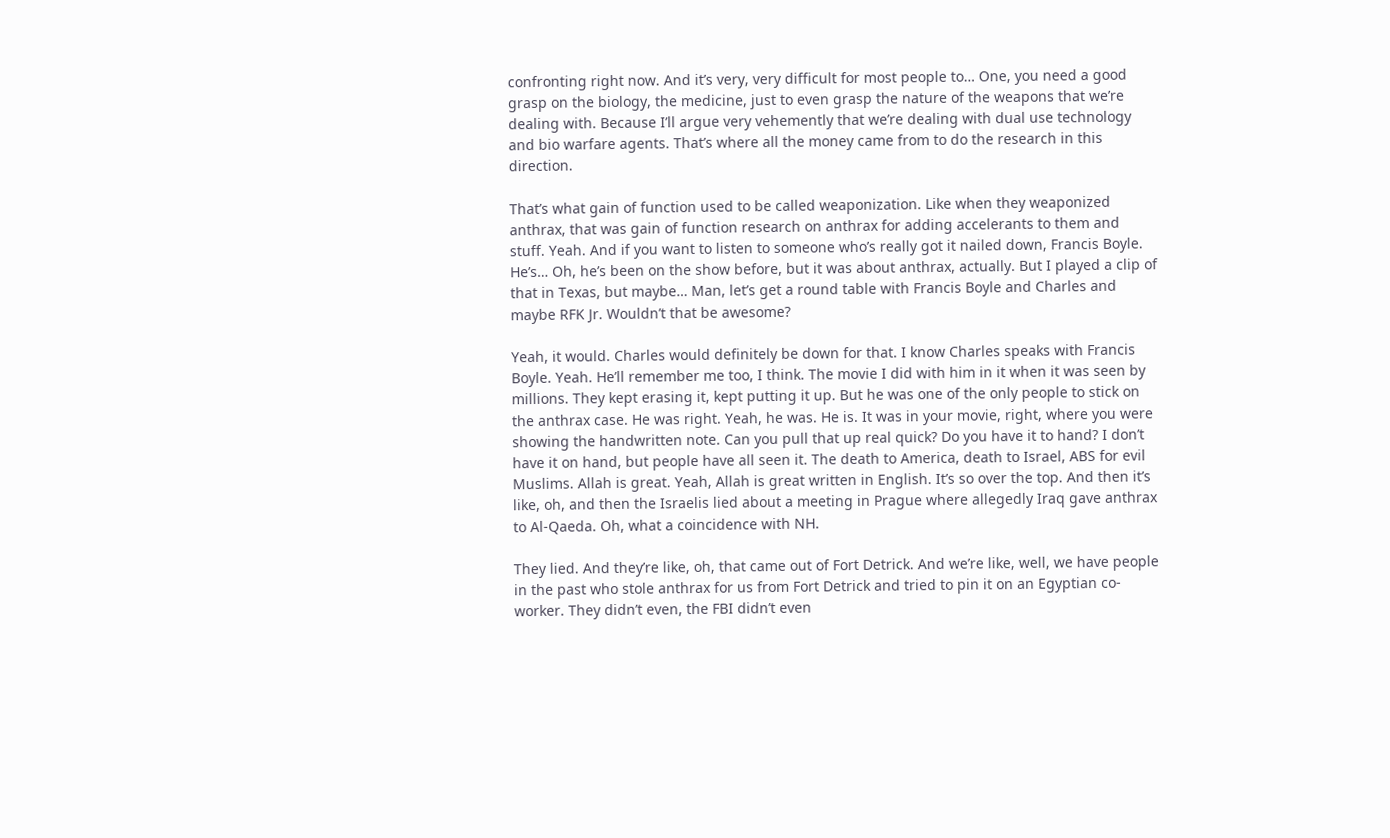confronting right now. And it’s very, very difficult for most people to… One, you need a good grasp on the biology, the medicine, just to even grasp the nature of the weapons that we’re dealing with. Because I’ll argue very vehemently that we’re dealing with dual use technology and bio warfare agents. That’s where all the money came from to do the research in this direction.

That’s what gain of function used to be called weaponization. Like when they weaponized anthrax, that was gain of function research on anthrax for adding accelerants to them and stuff. Yeah. And if you want to listen to someone who’s really got it nailed down, Francis Boyle. He’s… Oh, he’s been on the show before, but it was about anthrax, actually. But I played a clip of that in Texas, but maybe… Man, let’s get a round table with Francis Boyle and Charles and maybe RFK Jr. Wouldn’t that be awesome?

Yeah, it would. Charles would definitely be down for that. I know Charles speaks with Francis Boyle. Yeah. He’ll remember me too, I think. The movie I did with him in it when it was seen by millions. They kept erasing it, kept putting it up. But he was one of the only people to stick on the anthrax case. He was right. Yeah, he was. He is. It was in your movie, right, where you were showing the handwritten note. Can you pull that up real quick? Do you have it to hand? I don’t have it on hand, but people have all seen it. The death to America, death to Israel, ABS for evil Muslims. Allah is great. Yeah, Allah is great written in English. It’s so over the top. And then it’s like, oh, and then the Israelis lied about a meeting in Prague where allegedly Iraq gave anthrax to Al-Qaeda. Oh, what a coincidence with NH.

They lied. And they’re like, oh, that came out of Fort Detrick. And we’re like, well, we have people in the past who stole anthrax for us from Fort Detrick and tried to pin it on an Egyptian co-worker. They didn’t even, the FBI didn’t even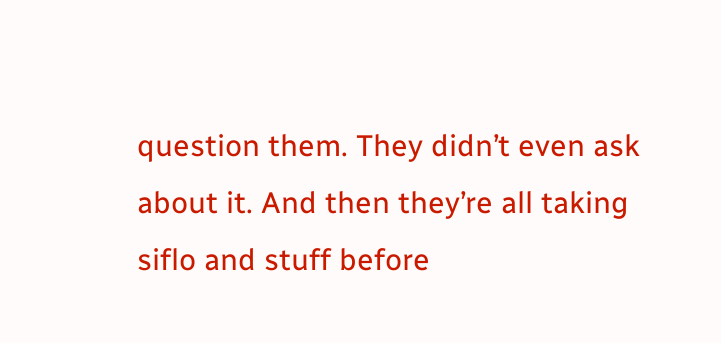question them. They didn’t even ask about it. And then they’re all taking siflo and stuff before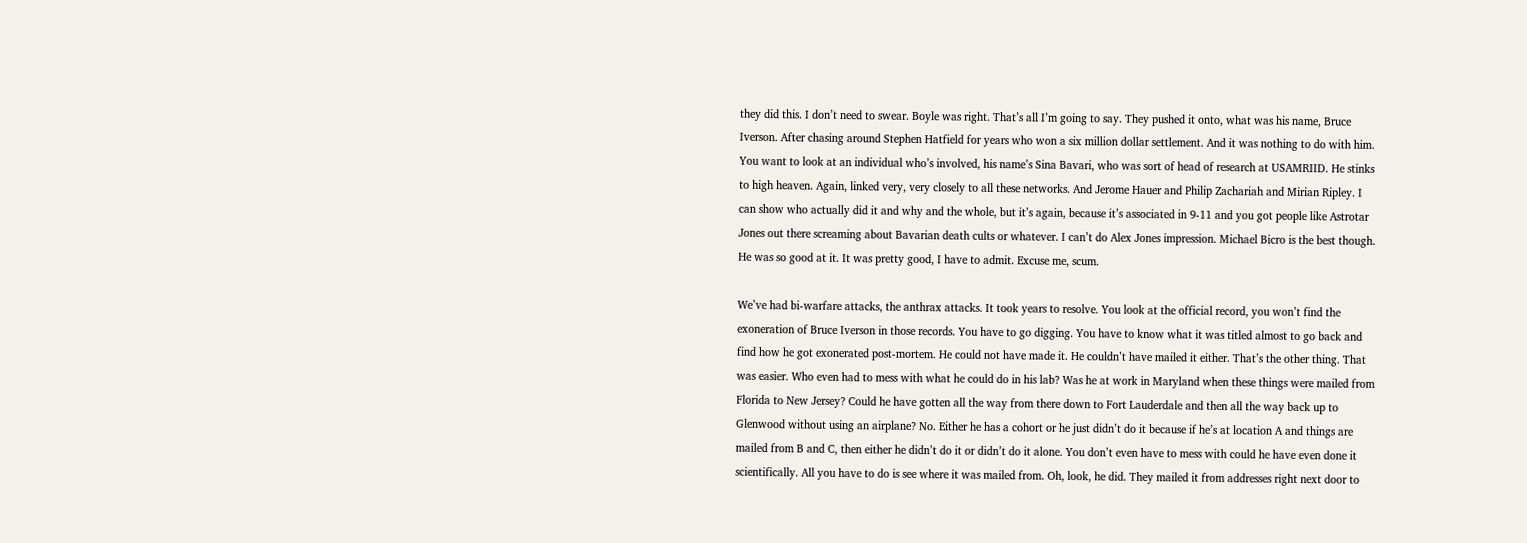they did this. I don’t need to swear. Boyle was right. That’s all I’m going to say. They pushed it onto, what was his name, Bruce Iverson. After chasing around Stephen Hatfield for years who won a six million dollar settlement. And it was nothing to do with him. You want to look at an individual who’s involved, his name’s Sina Bavari, who was sort of head of research at USAMRIID. He stinks to high heaven. Again, linked very, very closely to all these networks. And Jerome Hauer and Philip Zachariah and Mirian Ripley. I can show who actually did it and why and the whole, but it’s again, because it’s associated in 9-11 and you got people like Astrotar Jones out there screaming about Bavarian death cults or whatever. I can’t do Alex Jones impression. Michael Bicro is the best though. He was so good at it. It was pretty good, I have to admit. Excuse me, scum.

We’ve had bi-warfare attacks, the anthrax attacks. It took years to resolve. You look at the official record, you won’t find the exoneration of Bruce Iverson in those records. You have to go digging. You have to know what it was titled almost to go back and find how he got exonerated post-mortem. He could not have made it. He couldn’t have mailed it either. That’s the other thing. That was easier. Who even had to mess with what he could do in his lab? Was he at work in Maryland when these things were mailed from Florida to New Jersey? Could he have gotten all the way from there down to Fort Lauderdale and then all the way back up to Glenwood without using an airplane? No. Either he has a cohort or he just didn’t do it because if he’s at location A and things are mailed from B and C, then either he didn’t do it or didn’t do it alone. You don’t even have to mess with could he have even done it scientifically. All you have to do is see where it was mailed from. Oh, look, he did. They mailed it from addresses right next door to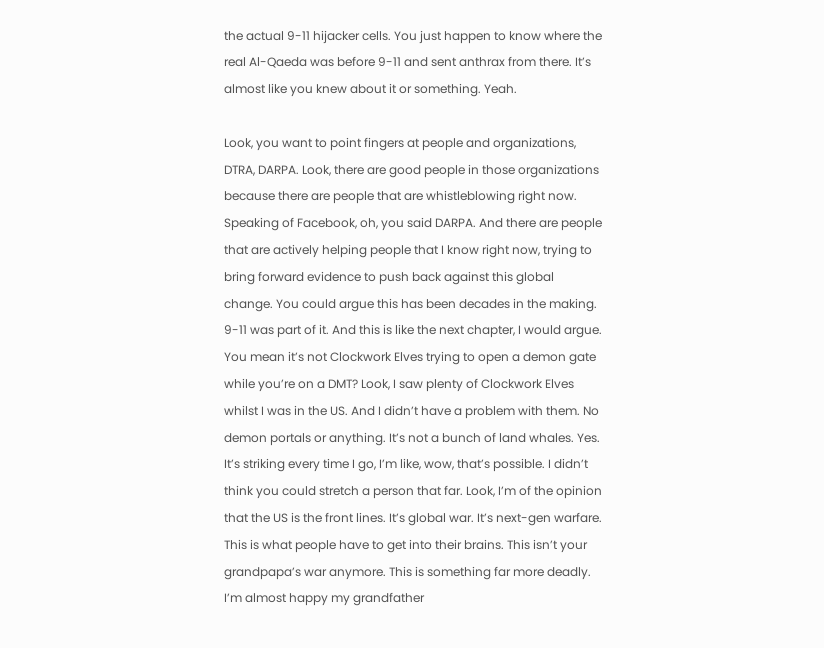the actual 9-11 hijacker cells. You just happen to know where the real Al-Qaeda was before 9-11 and sent anthrax from there. It’s almost like you knew about it or something. Yeah.

Look, you want to point fingers at people and organizations, DTRA, DARPA. Look, there are good people in those organizations because there are people that are whistleblowing right now. Speaking of Facebook, oh, you said DARPA. And there are people that are actively helping people that I know right now, trying to bring forward evidence to push back against this global change. You could argue this has been decades in the making. 9-11 was part of it. And this is like the next chapter, I would argue. You mean it’s not Clockwork Elves trying to open a demon gate while you’re on a DMT? Look, I saw plenty of Clockwork Elves whilst I was in the US. And I didn’t have a problem with them. No demon portals or anything. It’s not a bunch of land whales. Yes. It’s striking every time I go, I’m like, wow, that’s possible. I didn’t think you could stretch a person that far. Look, I’m of the opinion that the US is the front lines. It’s global war. It’s next-gen warfare. This is what people have to get into their brains. This isn’t your grandpapa’s war anymore. This is something far more deadly. I’m almost happy my grandfather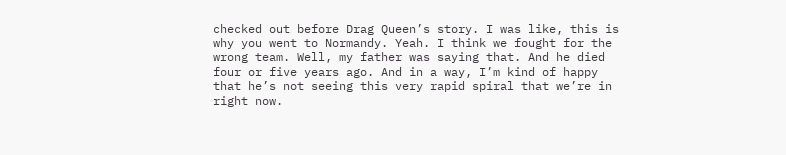checked out before Drag Queen’s story. I was like, this is why you went to Normandy. Yeah. I think we fought for the wrong team. Well, my father was saying that. And he died four or five years ago. And in a way, I’m kind of happy that he’s not seeing this very rapid spiral that we’re in right now.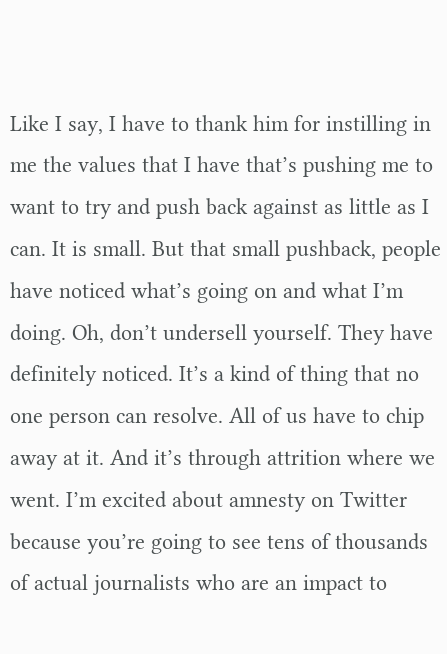Like I say, I have to thank him for instilling in me the values that I have that’s pushing me to want to try and push back against as little as I can. It is small. But that small pushback, people have noticed what’s going on and what I’m doing. Oh, don’t undersell yourself. They have definitely noticed. It’s a kind of thing that no one person can resolve. All of us have to chip away at it. And it’s through attrition where we went. I’m excited about amnesty on Twitter because you’re going to see tens of thousands of actual journalists who are an impact to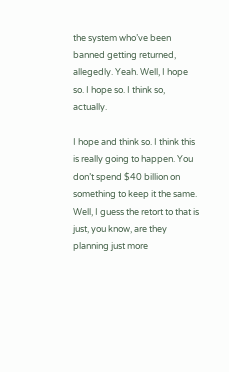the system who’ve been banned getting returned, allegedly. Yeah. Well, I hope so. I hope so. I think so, actually.

I hope and think so. I think this is really going to happen. You don’t spend $40 billion on something to keep it the same. Well, I guess the retort to that is just, you know, are they planning just more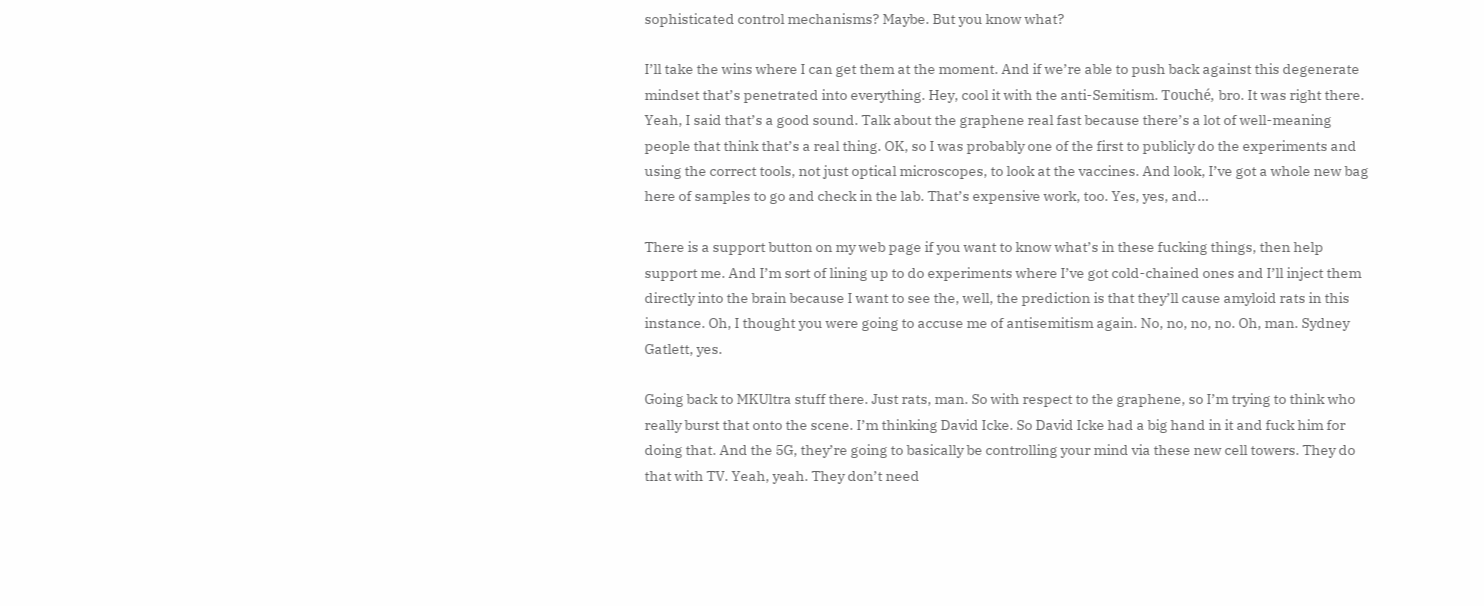sophisticated control mechanisms? Maybe. But you know what?

I’ll take the wins where I can get them at the moment. And if we’re able to push back against this degenerate mindset that’s penetrated into everything. Hey, cool it with the anti-Semitism. Touché, bro. It was right there. Yeah, I said that’s a good sound. Talk about the graphene real fast because there’s a lot of well-meaning people that think that’s a real thing. OK, so I was probably one of the first to publicly do the experiments and using the correct tools, not just optical microscopes, to look at the vaccines. And look, I’ve got a whole new bag here of samples to go and check in the lab. That’s expensive work, too. Yes, yes, and…

There is a support button on my web page if you want to know what’s in these fucking things, then help support me. And I’m sort of lining up to do experiments where I’ve got cold-chained ones and I’ll inject them directly into the brain because I want to see the, well, the prediction is that they’ll cause amyloid rats in this instance. Oh, I thought you were going to accuse me of antisemitism again. No, no, no, no. Oh, man. Sydney Gatlett, yes.

Going back to MKUltra stuff there. Just rats, man. So with respect to the graphene, so I’m trying to think who really burst that onto the scene. I’m thinking David Icke. So David Icke had a big hand in it and fuck him for doing that. And the 5G, they’re going to basically be controlling your mind via these new cell towers. They do that with TV. Yeah, yeah. They don’t need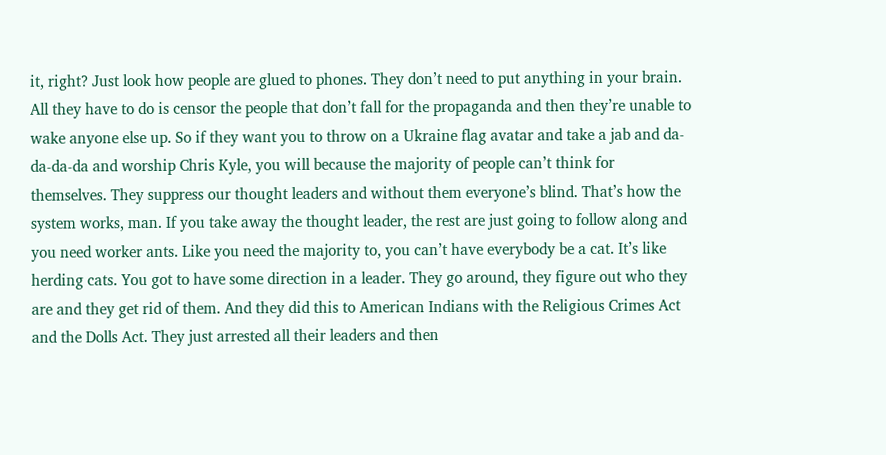it, right? Just look how people are glued to phones. They don’t need to put anything in your brain. All they have to do is censor the people that don’t fall for the propaganda and then they’re unable to wake anyone else up. So if they want you to throw on a Ukraine flag avatar and take a jab and da-da-da-da and worship Chris Kyle, you will because the majority of people can’t think for themselves. They suppress our thought leaders and without them everyone’s blind. That’s how the system works, man. If you take away the thought leader, the rest are just going to follow along and you need worker ants. Like you need the majority to, you can’t have everybody be a cat. It’s like herding cats. You got to have some direction in a leader. They go around, they figure out who they are and they get rid of them. And they did this to American Indians with the Religious Crimes Act and the Dolls Act. They just arrested all their leaders and then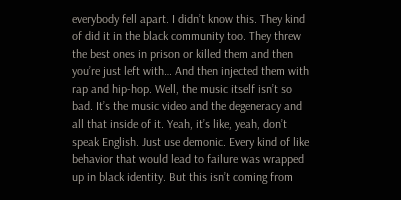everybody fell apart. I didn’t know this. They kind of did it in the black community too. They threw the best ones in prison or killed them and then you’re just left with… And then injected them with rap and hip-hop. Well, the music itself isn’t so bad. It’s the music video and the degeneracy and all that inside of it. Yeah, it’s like, yeah, don’t speak English. Just use demonic. Every kind of like behavior that would lead to failure was wrapped up in black identity. But this isn’t coming from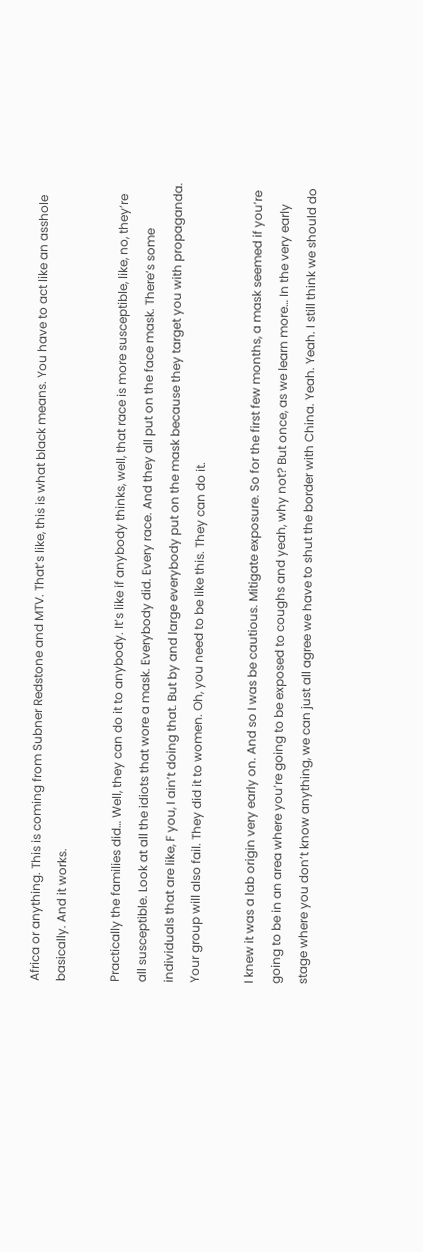Africa or anything. This is coming from Subner Redstone and MTV. That’s like, this is what black means. You have to act like an asshole basically. And it works.

Practically the families did… Well, they can do it to anybody. It’s like if anybody thinks, well, that race is more susceptible, like, no, they’re all susceptible. Look at all the idiots that wore a mask. Everybody did. Every race. And they all put on the face mask. There’s some individuals that are like, F you, I ain’t doing that. But by and large everybody put on the mask because they target you with propaganda. Your group will also fail. They did it to women. Oh, you need to be like this. They can do it.

I knew it was a lab origin very early on. And so I was be cautious. Mitigate exposure. So for the first few months, a mask seemed if you’re going to be in an area where you’re going to be exposed to coughs and yeah, why not? But once, as we learn more… In the very early stage where you don’t know anything, we can just all agree we have to shut the border with China. Yeah. Yeah. I still think we should do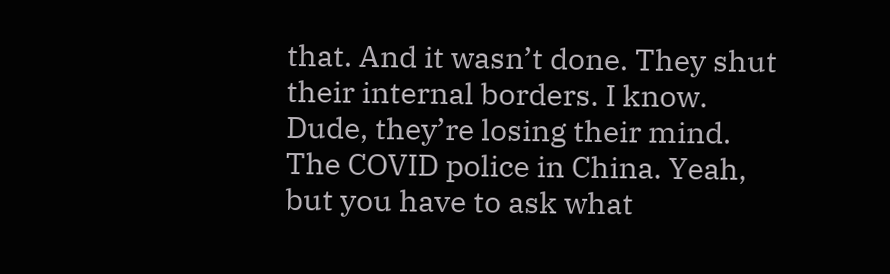that. And it wasn’t done. They shut their internal borders. I know. Dude, they’re losing their mind. The COVID police in China. Yeah, but you have to ask what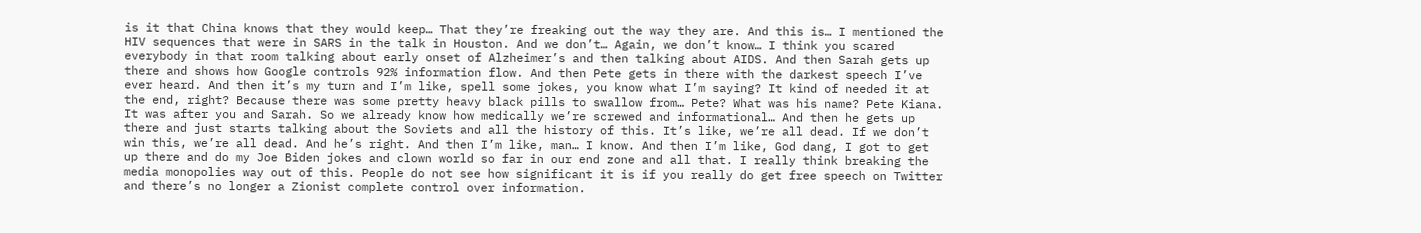is it that China knows that they would keep… That they’re freaking out the way they are. And this is… I mentioned the HIV sequences that were in SARS in the talk in Houston. And we don’t… Again, we don’t know… I think you scared everybody in that room talking about early onset of Alzheimer’s and then talking about AIDS. And then Sarah gets up there and shows how Google controls 92% information flow. And then Pete gets in there with the darkest speech I’ve ever heard. And then it’s my turn and I’m like, spell some jokes, you know what I’m saying? It kind of needed it at the end, right? Because there was some pretty heavy black pills to swallow from… Pete? What was his name? Pete Kiana. It was after you and Sarah. So we already know how medically we’re screwed and informational… And then he gets up there and just starts talking about the Soviets and all the history of this. It’s like, we’re all dead. If we don’t win this, we’re all dead. And he’s right. And then I’m like, man… I know. And then I’m like, God dang, I got to get up there and do my Joe Biden jokes and clown world so far in our end zone and all that. I really think breaking the media monopolies way out of this. People do not see how significant it is if you really do get free speech on Twitter and there’s no longer a Zionist complete control over information.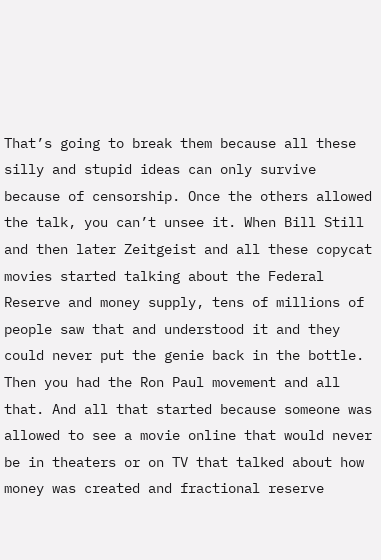That’s going to break them because all these silly and stupid ideas can only survive because of censorship. Once the others allowed the talk, you can’t unsee it. When Bill Still and then later Zeitgeist and all these copycat movies started talking about the Federal Reserve and money supply, tens of millions of people saw that and understood it and they could never put the genie back in the bottle. Then you had the Ron Paul movement and all that. And all that started because someone was allowed to see a movie online that would never be in theaters or on TV that talked about how money was created and fractional reserve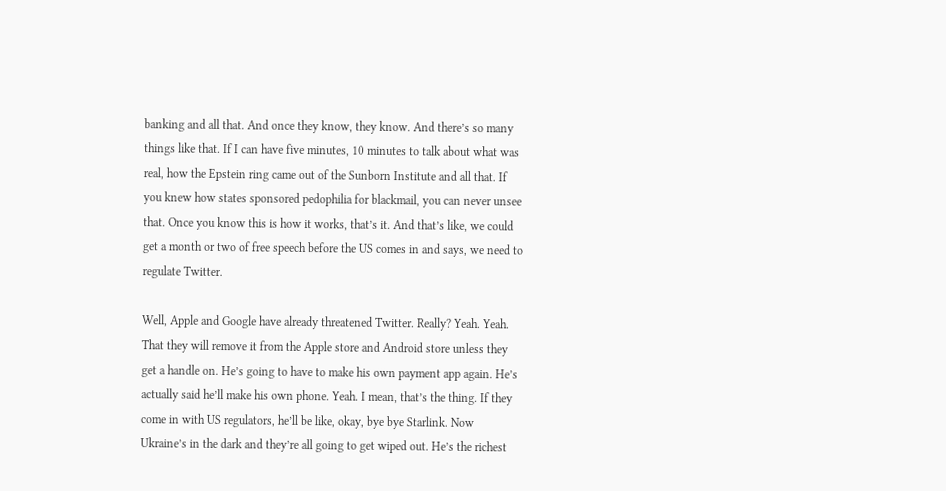banking and all that. And once they know, they know. And there’s so many things like that. If I can have five minutes, 10 minutes to talk about what was real, how the Epstein ring came out of the Sunborn Institute and all that. If you knew how states sponsored pedophilia for blackmail, you can never unsee that. Once you know this is how it works, that’s it. And that’s like, we could get a month or two of free speech before the US comes in and says, we need to regulate Twitter.

Well, Apple and Google have already threatened Twitter. Really? Yeah. Yeah. That they will remove it from the Apple store and Android store unless they get a handle on. He’s going to have to make his own payment app again. He’s actually said he’ll make his own phone. Yeah. I mean, that’s the thing. If they come in with US regulators, he’ll be like, okay, bye bye Starlink. Now Ukraine’s in the dark and they’re all going to get wiped out. He’s the richest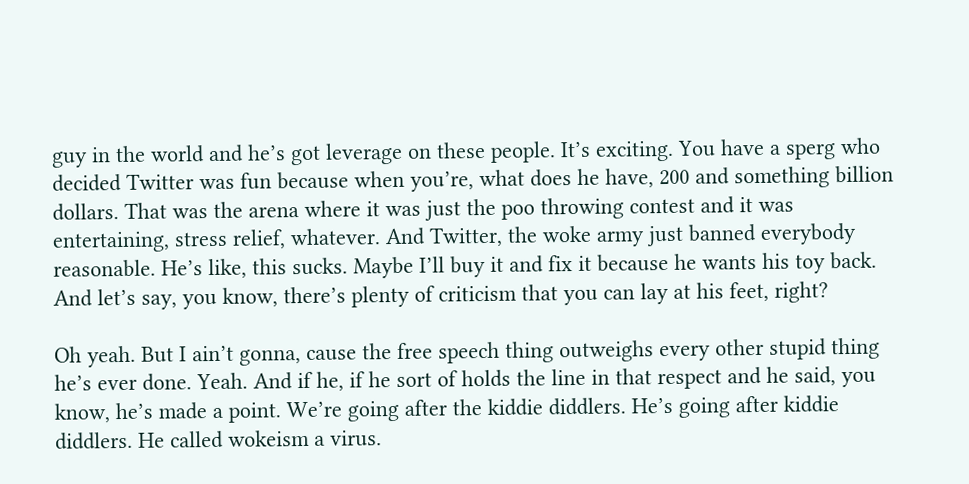guy in the world and he’s got leverage on these people. It’s exciting. You have a sperg who decided Twitter was fun because when you’re, what does he have, 200 and something billion dollars. That was the arena where it was just the poo throwing contest and it was entertaining, stress relief, whatever. And Twitter, the woke army just banned everybody reasonable. He’s like, this sucks. Maybe I’ll buy it and fix it because he wants his toy back. And let’s say, you know, there’s plenty of criticism that you can lay at his feet, right?

Oh yeah. But I ain’t gonna, cause the free speech thing outweighs every other stupid thing he’s ever done. Yeah. And if he, if he sort of holds the line in that respect and he said, you know, he’s made a point. We’re going after the kiddie diddlers. He’s going after kiddie diddlers. He called wokeism a virus.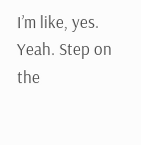I’m like, yes. Yeah. Step on the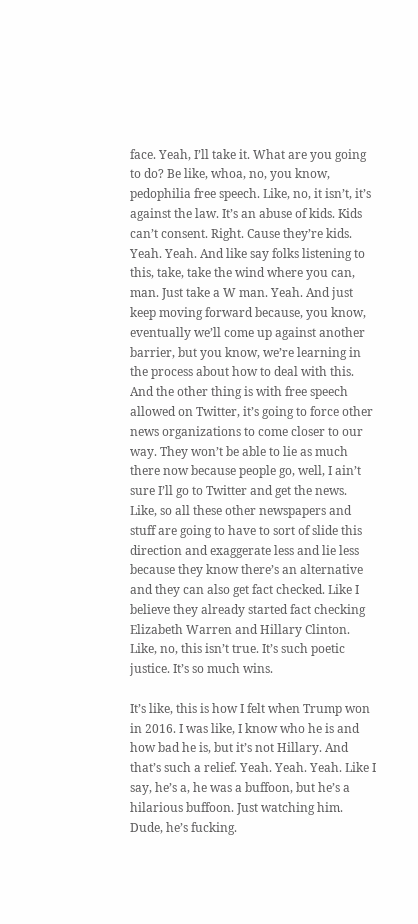face. Yeah, I’ll take it. What are you going to do? Be like, whoa, no, you know, pedophilia free speech. Like, no, it isn’t, it’s against the law. It’s an abuse of kids. Kids can’t consent. Right. Cause they’re kids. Yeah. Yeah. And like say folks listening to this, take, take the wind where you can, man. Just take a W man. Yeah. And just keep moving forward because, you know, eventually we’ll come up against another barrier, but you know, we’re learning in the process about how to deal with this. And the other thing is with free speech allowed on Twitter, it’s going to force other news organizations to come closer to our way. They won’t be able to lie as much there now because people go, well, I ain’t sure I’ll go to Twitter and get the news. Like, so all these other newspapers and stuff are going to have to sort of slide this direction and exaggerate less and lie less because they know there’s an alternative and they can also get fact checked. Like I believe they already started fact checking Elizabeth Warren and Hillary Clinton. Like, no, this isn’t true. It’s such poetic justice. It’s so much wins.

It’s like, this is how I felt when Trump won in 2016. I was like, I know who he is and how bad he is, but it’s not Hillary. And that’s such a relief. Yeah. Yeah. Yeah. Like I say, he’s a, he was a buffoon, but he’s a hilarious buffoon. Just watching him. Dude, he’s fucking.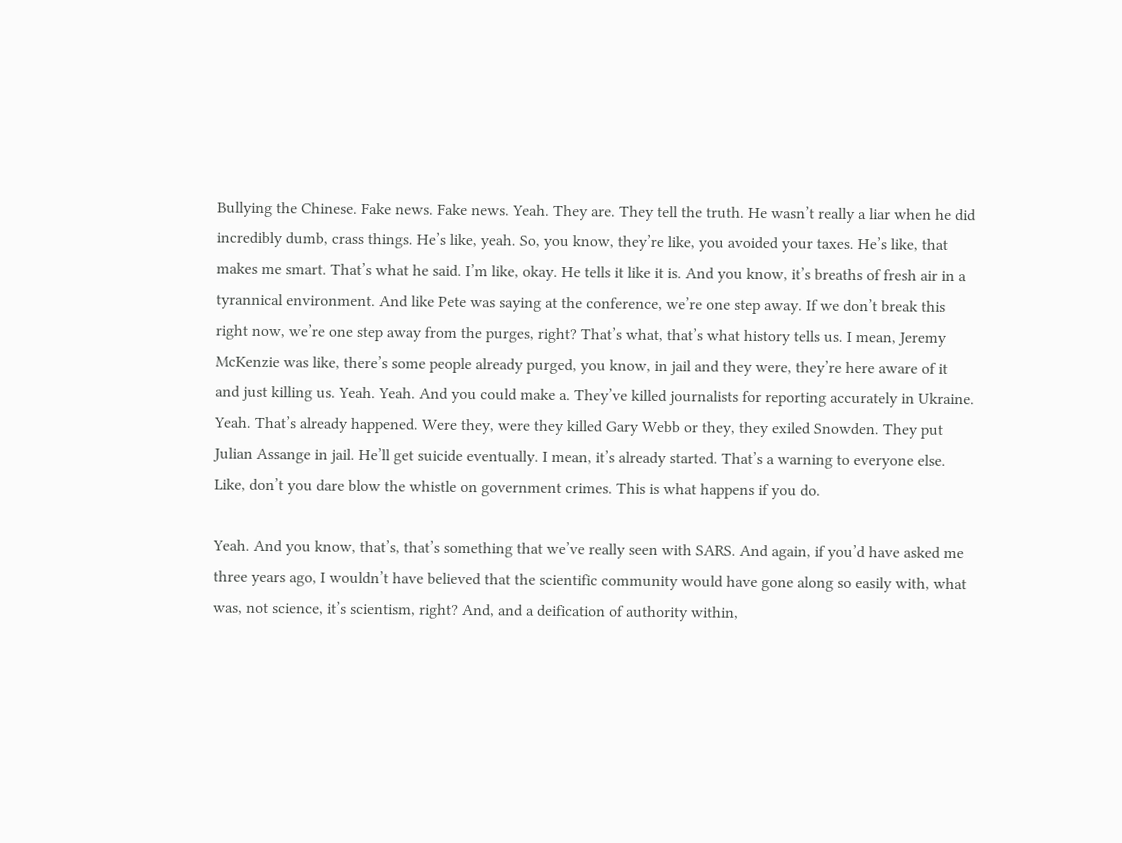Bullying the Chinese. Fake news. Fake news. Yeah. They are. They tell the truth. He wasn’t really a liar when he did incredibly dumb, crass things. He’s like, yeah. So, you know, they’re like, you avoided your taxes. He’s like, that makes me smart. That’s what he said. I’m like, okay. He tells it like it is. And you know, it’s breaths of fresh air in a tyrannical environment. And like Pete was saying at the conference, we’re one step away. If we don’t break this right now, we’re one step away from the purges, right? That’s what, that’s what history tells us. I mean, Jeremy McKenzie was like, there’s some people already purged, you know, in jail and they were, they’re here aware of it and just killing us. Yeah. Yeah. And you could make a. They’ve killed journalists for reporting accurately in Ukraine. Yeah. That’s already happened. Were they, were they killed Gary Webb or they, they exiled Snowden. They put Julian Assange in jail. He’ll get suicide eventually. I mean, it’s already started. That’s a warning to everyone else. Like, don’t you dare blow the whistle on government crimes. This is what happens if you do.

Yeah. And you know, that’s, that’s something that we’ve really seen with SARS. And again, if you’d have asked me three years ago, I wouldn’t have believed that the scientific community would have gone along so easily with, what was, not science, it’s scientism, right? And, and a deification of authority within,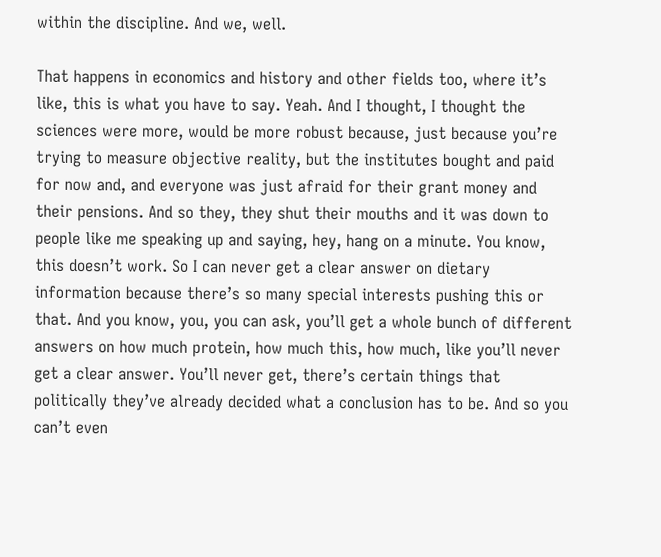within the discipline. And we, well.

That happens in economics and history and other fields too, where it’s like, this is what you have to say. Yeah. And I thought, I thought the sciences were more, would be more robust because, just because you’re trying to measure objective reality, but the institutes bought and paid for now and, and everyone was just afraid for their grant money and their pensions. And so they, they shut their mouths and it was down to people like me speaking up and saying, hey, hang on a minute. You know, this doesn’t work. So I can never get a clear answer on dietary information because there’s so many special interests pushing this or that. And you know, you, you can ask, you’ll get a whole bunch of different answers on how much protein, how much this, how much, like you’ll never get a clear answer. You’ll never get, there’s certain things that politically they’ve already decided what a conclusion has to be. And so you can’t even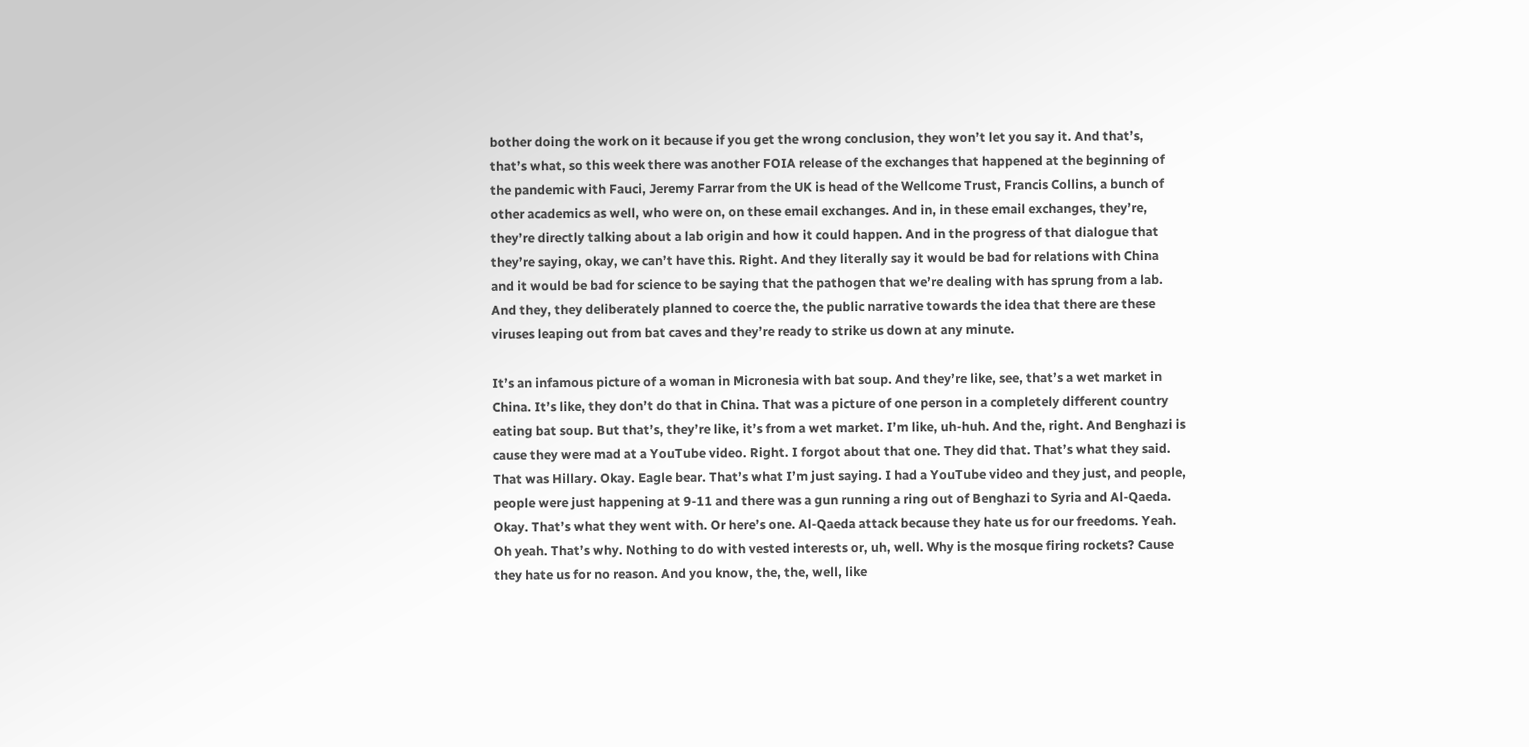bother doing the work on it because if you get the wrong conclusion, they won’t let you say it. And that’s, that’s what, so this week there was another FOIA release of the exchanges that happened at the beginning of the pandemic with Fauci, Jeremy Farrar from the UK is head of the Wellcome Trust, Francis Collins, a bunch of other academics as well, who were on, on these email exchanges. And in, in these email exchanges, they’re, they’re directly talking about a lab origin and how it could happen. And in the progress of that dialogue that they’re saying, okay, we can’t have this. Right. And they literally say it would be bad for relations with China and it would be bad for science to be saying that the pathogen that we’re dealing with has sprung from a lab. And they, they deliberately planned to coerce the, the public narrative towards the idea that there are these viruses leaping out from bat caves and they’re ready to strike us down at any minute.

It’s an infamous picture of a woman in Micronesia with bat soup. And they’re like, see, that’s a wet market in China. It’s like, they don’t do that in China. That was a picture of one person in a completely different country eating bat soup. But that’s, they’re like, it’s from a wet market. I’m like, uh-huh. And the, right. And Benghazi is cause they were mad at a YouTube video. Right. I forgot about that one. They did that. That’s what they said. That was Hillary. Okay. Eagle bear. That’s what I’m just saying. I had a YouTube video and they just, and people, people were just happening at 9-11 and there was a gun running a ring out of Benghazi to Syria and Al-Qaeda. Okay. That’s what they went with. Or here’s one. Al-Qaeda attack because they hate us for our freedoms. Yeah. Oh yeah. That’s why. Nothing to do with vested interests or, uh, well. Why is the mosque firing rockets? Cause they hate us for no reason. And you know, the, the, well, like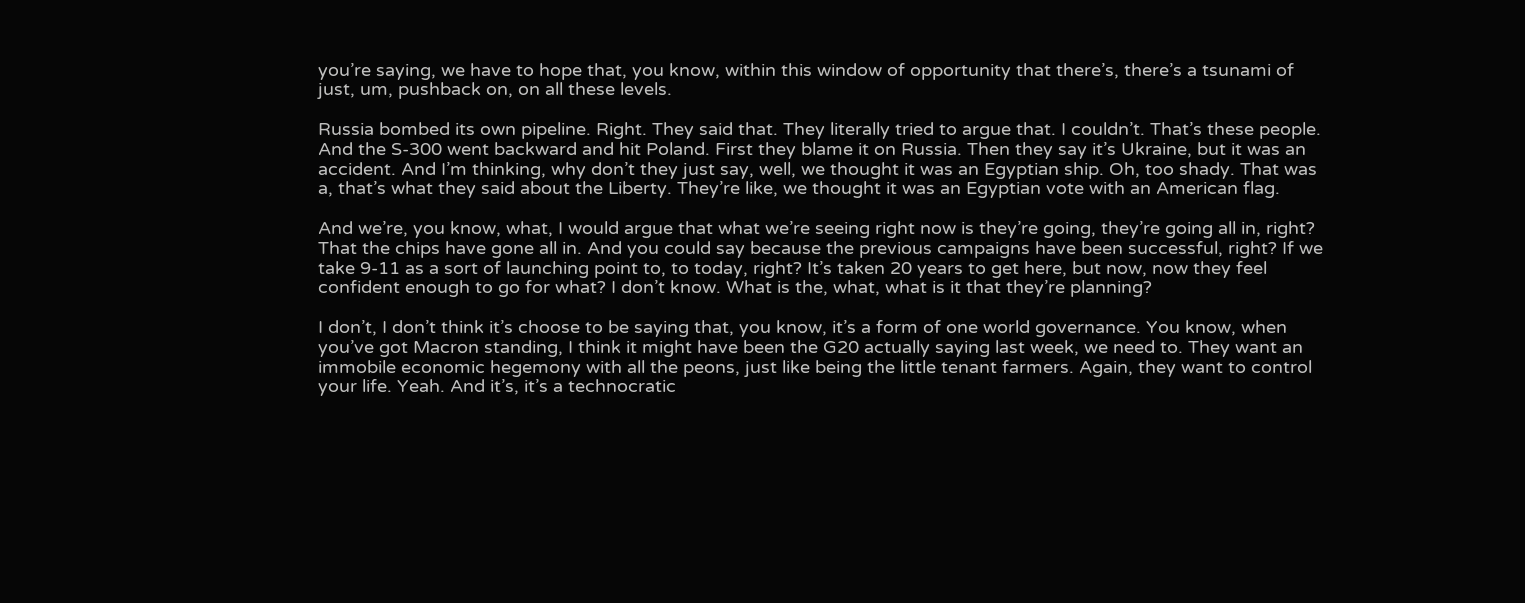you’re saying, we have to hope that, you know, within this window of opportunity that there’s, there’s a tsunami of just, um, pushback on, on all these levels.

Russia bombed its own pipeline. Right. They said that. They literally tried to argue that. I couldn’t. That’s these people. And the S-300 went backward and hit Poland. First they blame it on Russia. Then they say it’s Ukraine, but it was an accident. And I’m thinking, why don’t they just say, well, we thought it was an Egyptian ship. Oh, too shady. That was a, that’s what they said about the Liberty. They’re like, we thought it was an Egyptian vote with an American flag.

And we’re, you know, what, I would argue that what we’re seeing right now is they’re going, they’re going all in, right? That the chips have gone all in. And you could say because the previous campaigns have been successful, right? If we take 9-11 as a sort of launching point to, to today, right? It’s taken 20 years to get here, but now, now they feel confident enough to go for what? I don’t know. What is the, what, what is it that they’re planning?

I don’t, I don’t think it’s choose to be saying that, you know, it’s a form of one world governance. You know, when you’ve got Macron standing, I think it might have been the G20 actually saying last week, we need to. They want an immobile economic hegemony with all the peons, just like being the little tenant farmers. Again, they want to control your life. Yeah. And it’s, it’s a technocratic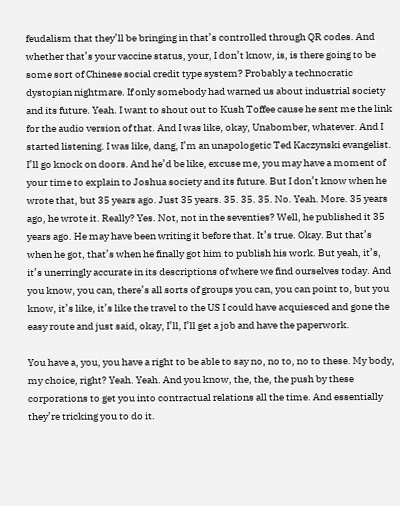feudalism that they’ll be bringing in that’s controlled through QR codes. And whether that’s your vaccine status, your, I don’t know, is, is there going to be some sort of Chinese social credit type system? Probably a technocratic dystopian nightmare. If only somebody had warned us about industrial society and its future. Yeah. I want to shout out to Kush Toffee cause he sent me the link for the audio version of that. And I was like, okay, Unabomber, whatever. And I started listening. I was like, dang, I’m an unapologetic Ted Kaczynski evangelist. I’ll go knock on doors. And he’d be like, excuse me, you may have a moment of your time to explain to Joshua society and its future. But I don’t know when he wrote that, but 35 years ago. Just 35 years. 35. 35. 35. No. Yeah. More. 35 years ago, he wrote it. Really? Yes. Not, not in the seventies? Well, he published it 35 years ago. He may have been writing it before that. It’s true. Okay. But that’s when he got, that’s when he finally got him to publish his work. But yeah, it’s, it’s unerringly accurate in its descriptions of where we find ourselves today. And you know, you can, there’s all sorts of groups you can, you can point to, but you know, it’s like, it’s like the travel to the US I could have acquiesced and gone the easy route and just said, okay, I’ll, I’ll get a job and have the paperwork.

You have a, you, you have a right to be able to say no, no to, no to these. My body, my choice, right? Yeah. Yeah. And you know, the, the, the push by these corporations to get you into contractual relations all the time. And essentially they’re tricking you to do it.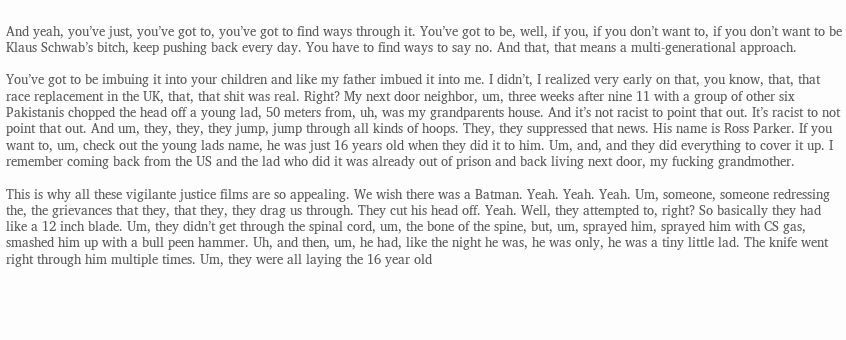And yeah, you’ve just, you’ve got to, you’ve got to find ways through it. You’ve got to be, well, if you, if you don’t want to, if you don’t want to be Klaus Schwab’s bitch, keep pushing back every day. You have to find ways to say no. And that, that means a multi-generational approach.

You’ve got to be imbuing it into your children and like my father imbued it into me. I didn’t, I realized very early on that, you know, that, that race replacement in the UK, that, that shit was real. Right? My next door neighbor, um, three weeks after nine 11 with a group of other six Pakistanis chopped the head off a young lad, 50 meters from, uh, was my grandparents house. And it’s not racist to point that out. It’s racist to not point that out. And um, they, they, they jump, jump through all kinds of hoops. They, they suppressed that news. His name is Ross Parker. If you want to, um, check out the young lads name, he was just 16 years old when they did it to him. Um, and, and they did everything to cover it up. I remember coming back from the US and the lad who did it was already out of prison and back living next door, my fucking grandmother.

This is why all these vigilante justice films are so appealing. We wish there was a Batman. Yeah. Yeah. Yeah. Um, someone, someone redressing the, the grievances that they, that they, they drag us through. They cut his head off. Yeah. Well, they attempted to, right? So basically they had like a 12 inch blade. Um, they didn’t get through the spinal cord, um, the bone of the spine, but, um, sprayed him, sprayed him with CS gas, smashed him up with a bull peen hammer. Uh, and then, um, he had, like the night he was, he was only, he was a tiny little lad. The knife went right through him multiple times. Um, they were all laying the 16 year old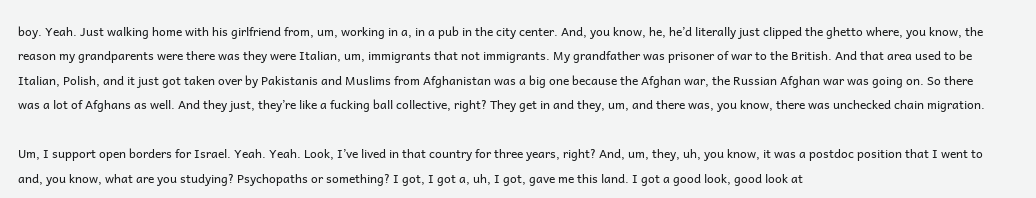boy. Yeah. Just walking home with his girlfriend from, um, working in a, in a pub in the city center. And, you know, he, he’d literally just clipped the ghetto where, you know, the reason my grandparents were there was they were Italian, um, immigrants that not immigrants. My grandfather was prisoner of war to the British. And that area used to be Italian, Polish, and it just got taken over by Pakistanis and Muslims from Afghanistan was a big one because the Afghan war, the Russian Afghan war was going on. So there was a lot of Afghans as well. And they just, they’re like a fucking ball collective, right? They get in and they, um, and there was, you know, there was unchecked chain migration.

Um, I support open borders for Israel. Yeah. Yeah. Look, I’ve lived in that country for three years, right? And, um, they, uh, you know, it was a postdoc position that I went to and, you know, what are you studying? Psychopaths or something? I got, I got a, uh, I got, gave me this land. I got a good look, good look at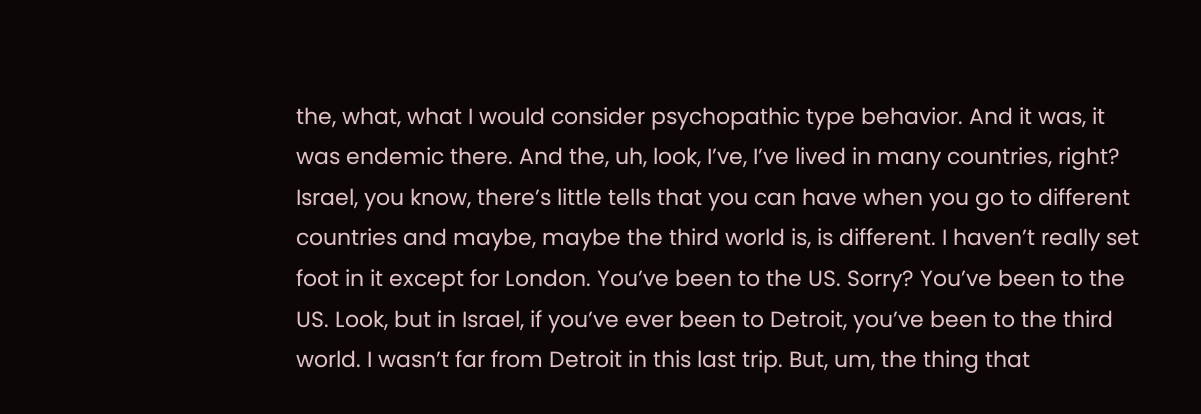the, what, what I would consider psychopathic type behavior. And it was, it was endemic there. And the, uh, look, I’ve, I’ve lived in many countries, right? Israel, you know, there’s little tells that you can have when you go to different countries and maybe, maybe the third world is, is different. I haven’t really set foot in it except for London. You’ve been to the US. Sorry? You’ve been to the US. Look, but in Israel, if you’ve ever been to Detroit, you’ve been to the third world. I wasn’t far from Detroit in this last trip. But, um, the thing that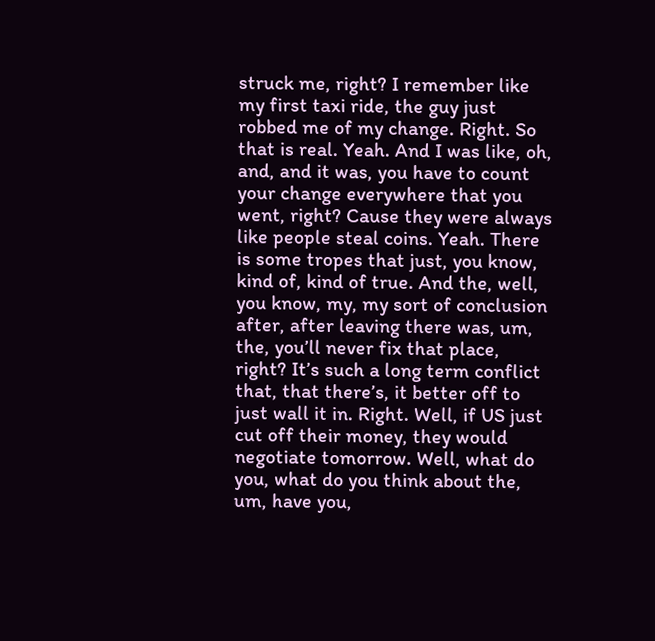struck me, right? I remember like my first taxi ride, the guy just robbed me of my change. Right. So that is real. Yeah. And I was like, oh, and, and it was, you have to count your change everywhere that you went, right? Cause they were always like people steal coins. Yeah. There is some tropes that just, you know, kind of, kind of true. And the, well, you know, my, my sort of conclusion after, after leaving there was, um, the, you’ll never fix that place, right? It’s such a long term conflict that, that there’s, it better off to just wall it in. Right. Well, if US just cut off their money, they would negotiate tomorrow. Well, what do you, what do you think about the, um, have you,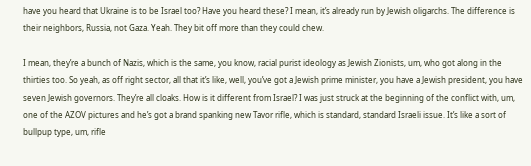have you heard that Ukraine is to be Israel too? Have you heard these? I mean, it’s already run by Jewish oligarchs. The difference is their neighbors, Russia, not Gaza. Yeah. They bit off more than they could chew.

I mean, they’re a bunch of Nazis, which is the same, you know, racial purist ideology as Jewish Zionists, um, who got along in the thirties too. So yeah, as off right sector, all that it’s like, well, you’ve got a Jewish prime minister, you have a Jewish president, you have seven Jewish governors. They’re all cloaks. How is it different from Israel? I was just struck at the beginning of the conflict with, um, one of the AZOV pictures and he’s got a brand spanking new Tavor rifle, which is standard, standard Israeli issue. It’s like a sort of bullpup type, um, rifle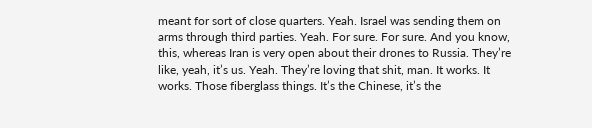meant for sort of close quarters. Yeah. Israel was sending them on arms through third parties. Yeah. For sure. For sure. And you know, this, whereas Iran is very open about their drones to Russia. They’re like, yeah, it’s us. Yeah. They’re loving that shit, man. It works. It works. Those fiberglass things. It’s the Chinese, it’s the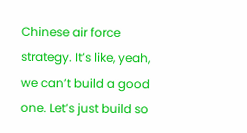Chinese air force strategy. It’s like, yeah, we can’t build a good one. Let’s just build so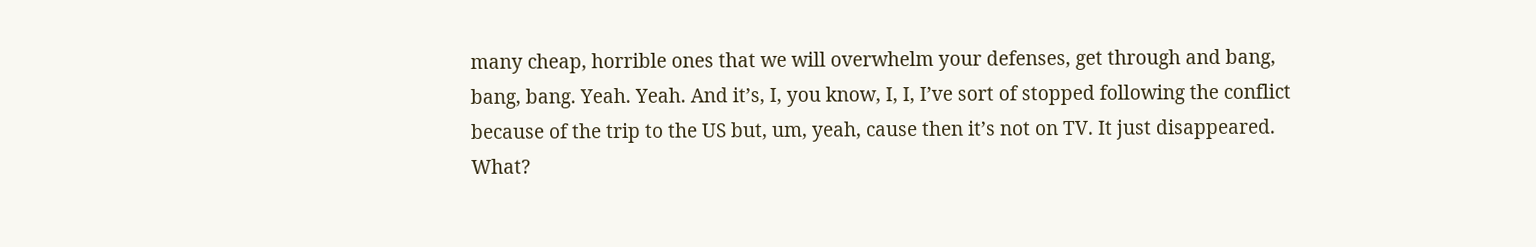many cheap, horrible ones that we will overwhelm your defenses, get through and bang, bang, bang. Yeah. Yeah. And it’s, I, you know, I, I, I’ve sort of stopped following the conflict because of the trip to the US but, um, yeah, cause then it’s not on TV. It just disappeared. What?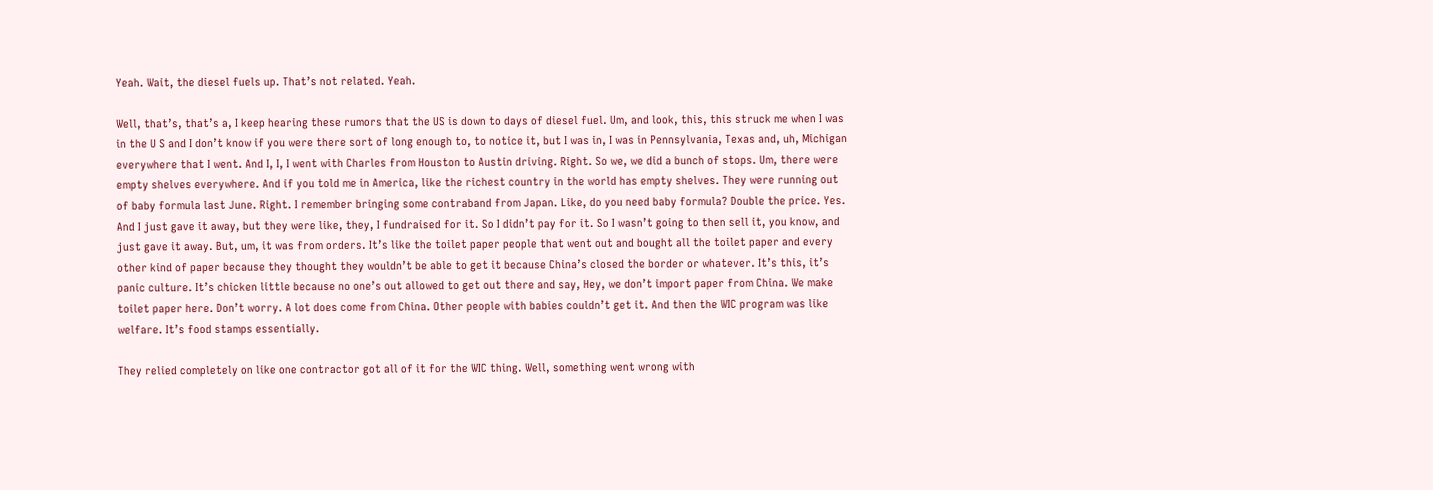Yeah. Wait, the diesel fuels up. That’s not related. Yeah.

Well, that’s, that’s a, I keep hearing these rumors that the US is down to days of diesel fuel. Um, and look, this, this struck me when I was in the U S and I don’t know if you were there sort of long enough to, to notice it, but I was in, I was in Pennsylvania, Texas and, uh, Michigan everywhere that I went. And I, I, I went with Charles from Houston to Austin driving. Right. So we, we did a bunch of stops. Um, there were empty shelves everywhere. And if you told me in America, like the richest country in the world has empty shelves. They were running out of baby formula last June. Right. I remember bringing some contraband from Japan. Like, do you need baby formula? Double the price. Yes. And I just gave it away, but they were like, they, I fundraised for it. So I didn’t pay for it. So I wasn’t going to then sell it, you know, and just gave it away. But, um, it was from orders. It’s like the toilet paper people that went out and bought all the toilet paper and every other kind of paper because they thought they wouldn’t be able to get it because China’s closed the border or whatever. It’s this, it’s panic culture. It’s chicken little because no one’s out allowed to get out there and say, Hey, we don’t import paper from China. We make toilet paper here. Don’t worry. A lot does come from China. Other people with babies couldn’t get it. And then the WIC program was like welfare. It’s food stamps essentially.

They relied completely on like one contractor got all of it for the WIC thing. Well, something went wrong with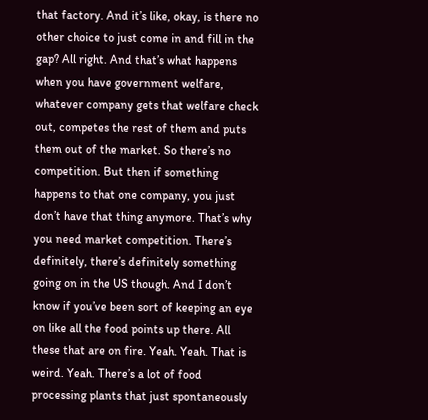that factory. And it’s like, okay, is there no other choice to just come in and fill in the gap? All right. And that’s what happens when you have government welfare, whatever company gets that welfare check out, competes the rest of them and puts them out of the market. So there’s no competition. But then if something happens to that one company, you just don’t have that thing anymore. That’s why you need market competition. There’s definitely, there’s definitely something going on in the US though. And I don’t know if you’ve been sort of keeping an eye on like all the food points up there. All these that are on fire. Yeah. Yeah. That is weird. Yeah. There’s a lot of food processing plants that just spontaneously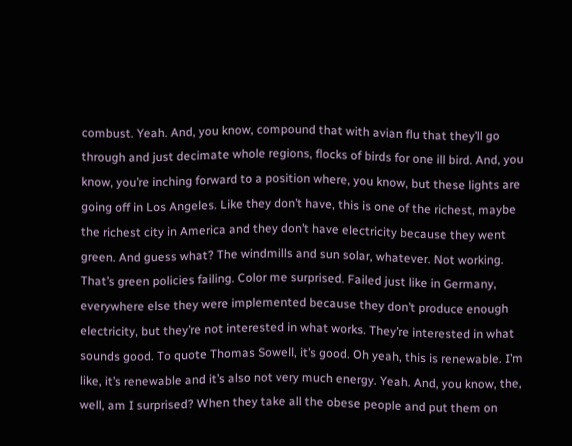combust. Yeah. And, you know, compound that with avian flu that they’ll go through and just decimate whole regions, flocks of birds for one ill bird. And, you know, you’re inching forward to a position where, you know, but these lights are going off in Los Angeles. Like they don’t have, this is one of the richest, maybe the richest city in America and they don’t have electricity because they went green. And guess what? The windmills and sun solar, whatever. Not working. That’s green policies failing. Color me surprised. Failed just like in Germany, everywhere else they were implemented because they don’t produce enough electricity, but they’re not interested in what works. They’re interested in what sounds good. To quote Thomas Sowell, it’s good. Oh yeah, this is renewable. I’m like, it’s renewable and it’s also not very much energy. Yeah. And, you know, the, well, am I surprised? When they take all the obese people and put them on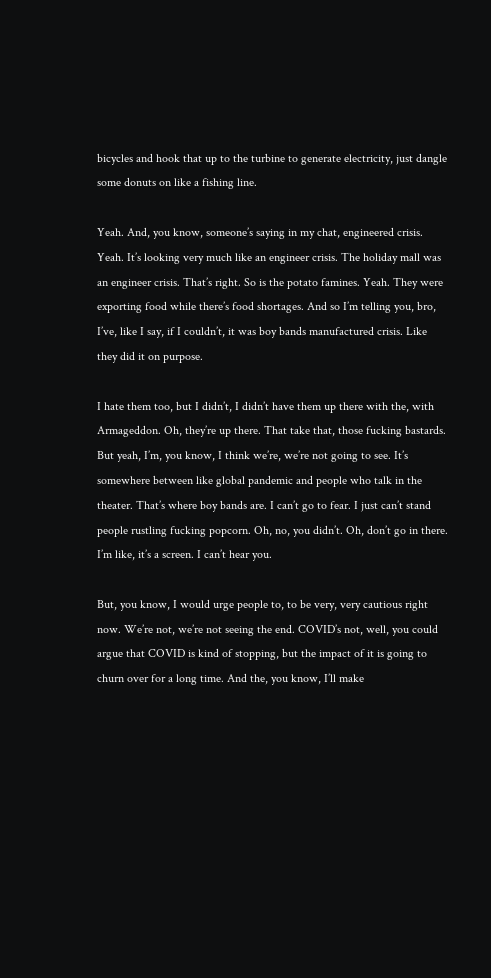bicycles and hook that up to the turbine to generate electricity, just dangle some donuts on like a fishing line.

Yeah. And, you know, someone’s saying in my chat, engineered crisis. Yeah. It’s looking very much like an engineer crisis. The holiday mall was an engineer crisis. That’s right. So is the potato famines. Yeah. They were exporting food while there’s food shortages. And so I’m telling you, bro, I’ve, like I say, if I couldn’t, it was boy bands manufactured crisis. Like they did it on purpose.

I hate them too, but I didn’t, I didn’t have them up there with the, with Armageddon. Oh, they’re up there. That take that, those fucking bastards. But yeah, I’m, you know, I think we’re, we’re not going to see. It’s somewhere between like global pandemic and people who talk in the theater. That’s where boy bands are. I can’t go to fear. I just can’t stand people rustling fucking popcorn. Oh, no, you didn’t. Oh, don’t go in there. I’m like, it’s a screen. I can’t hear you.

But, you know, I would urge people to, to be very, very cautious right now. We’re not, we’re not seeing the end. COVID’s not, well, you could argue that COVID is kind of stopping, but the impact of it is going to churn over for a long time. And the, you know, I’ll make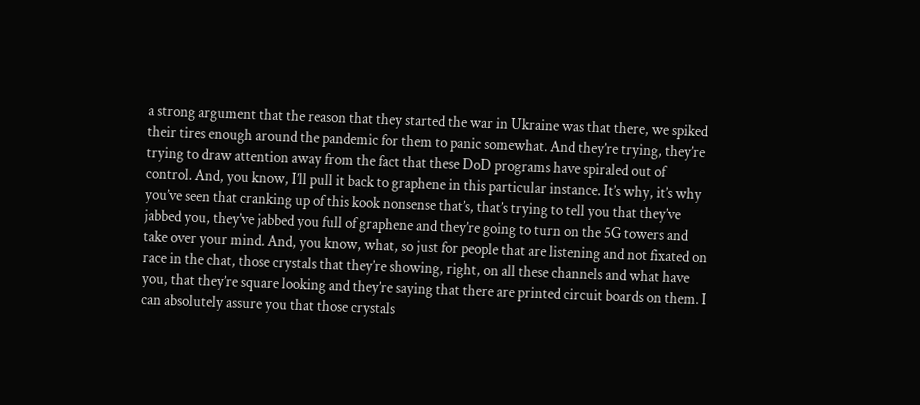a strong argument that the reason that they started the war in Ukraine was that there, we spiked their tires enough around the pandemic for them to panic somewhat. And they’re trying, they’re trying to draw attention away from the fact that these DoD programs have spiraled out of control. And, you know, I’ll pull it back to graphene in this particular instance. It’s why, it’s why you’ve seen that cranking up of this kook nonsense that’s, that’s trying to tell you that they’ve jabbed you, they’ve jabbed you full of graphene and they’re going to turn on the 5G towers and take over your mind. And, you know, what, so just for people that are listening and not fixated on race in the chat, those crystals that they’re showing, right, on all these channels and what have you, that they’re square looking and they’re saying that there are printed circuit boards on them. I can absolutely assure you that those crystals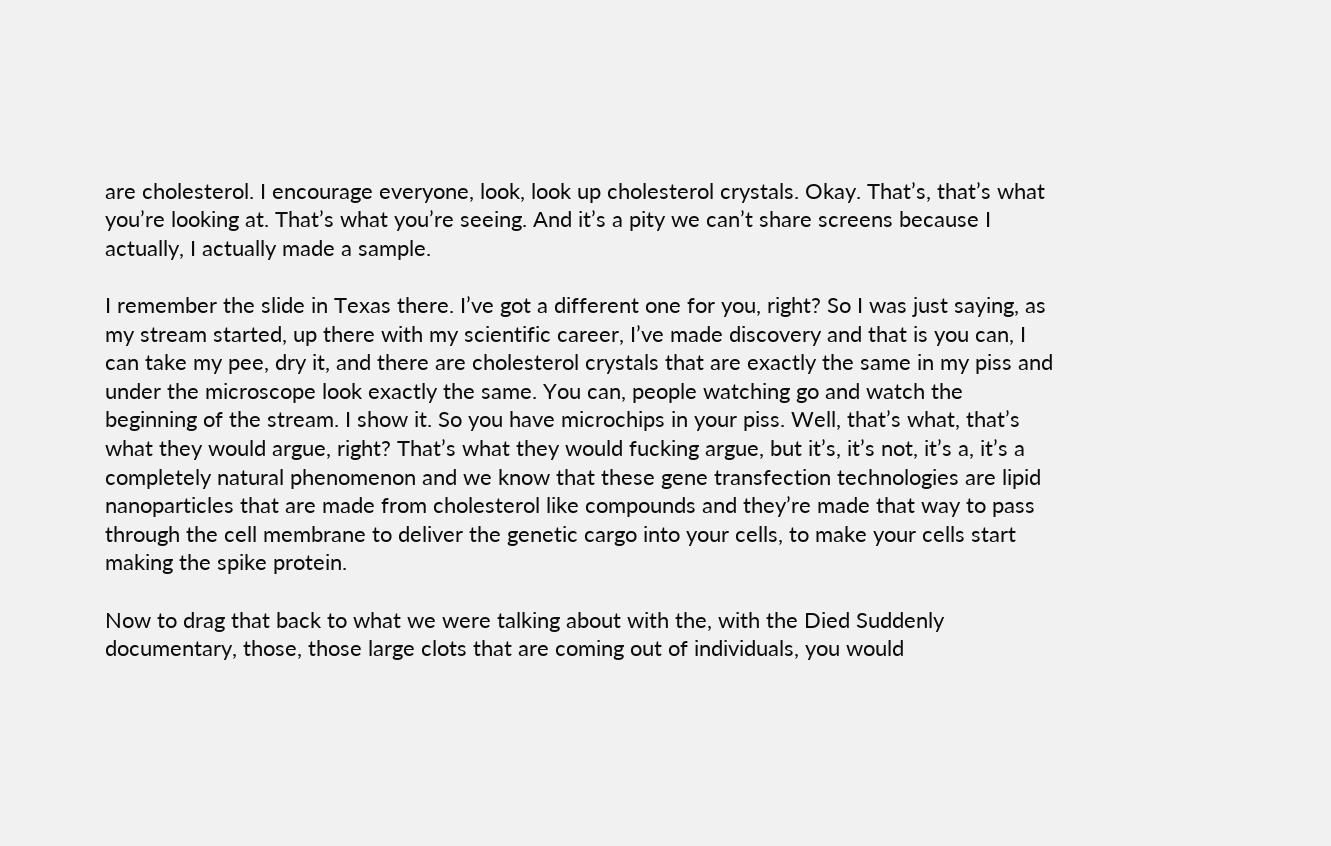are cholesterol. I encourage everyone, look, look up cholesterol crystals. Okay. That’s, that’s what you’re looking at. That’s what you’re seeing. And it’s a pity we can’t share screens because I actually, I actually made a sample.

I remember the slide in Texas there. I’ve got a different one for you, right? So I was just saying, as my stream started, up there with my scientific career, I’ve made discovery and that is you can, I can take my pee, dry it, and there are cholesterol crystals that are exactly the same in my piss and under the microscope look exactly the same. You can, people watching go and watch the beginning of the stream. I show it. So you have microchips in your piss. Well, that’s what, that’s what they would argue, right? That’s what they would fucking argue, but it’s, it’s not, it’s a, it’s a completely natural phenomenon and we know that these gene transfection technologies are lipid nanoparticles that are made from cholesterol like compounds and they’re made that way to pass through the cell membrane to deliver the genetic cargo into your cells, to make your cells start making the spike protein.

Now to drag that back to what we were talking about with the, with the Died Suddenly documentary, those, those large clots that are coming out of individuals, you would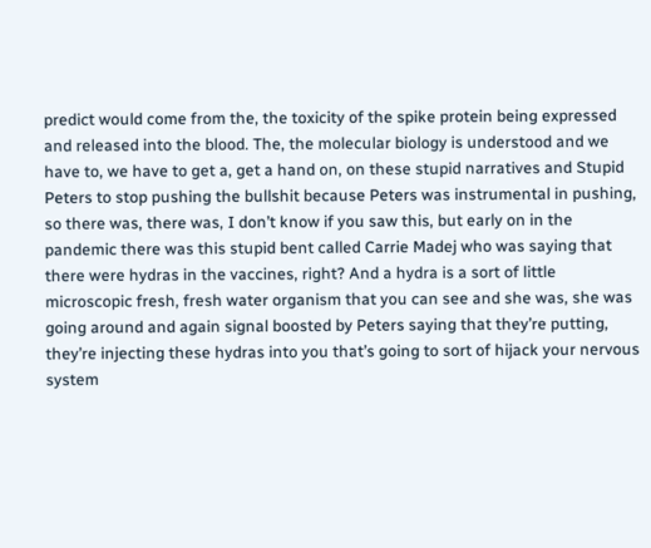predict would come from the, the toxicity of the spike protein being expressed and released into the blood. The, the molecular biology is understood and we have to, we have to get a, get a hand on, on these stupid narratives and Stupid Peters to stop pushing the bullshit because Peters was instrumental in pushing, so there was, there was, I don’t know if you saw this, but early on in the pandemic there was this stupid bent called Carrie Madej who was saying that there were hydras in the vaccines, right? And a hydra is a sort of little microscopic fresh, fresh water organism that you can see and she was, she was going around and again signal boosted by Peters saying that they’re putting, they’re injecting these hydras into you that’s going to sort of hijack your nervous system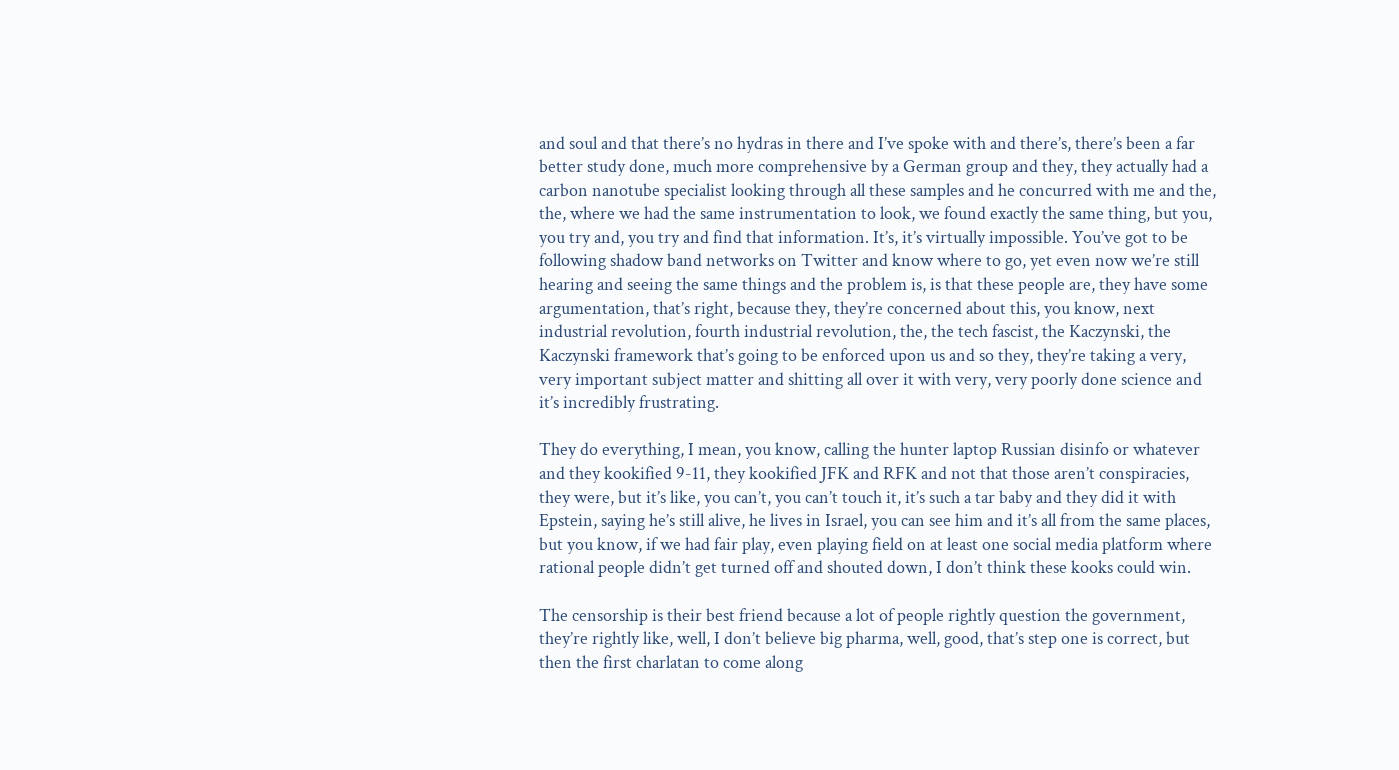and soul and that there’s no hydras in there and I’ve spoke with and there’s, there’s been a far better study done, much more comprehensive by a German group and they, they actually had a carbon nanotube specialist looking through all these samples and he concurred with me and the, the, where we had the same instrumentation to look, we found exactly the same thing, but you, you try and, you try and find that information. It’s, it’s virtually impossible. You’ve got to be following shadow band networks on Twitter and know where to go, yet even now we’re still hearing and seeing the same things and the problem is, is that these people are, they have some argumentation, that’s right, because they, they’re concerned about this, you know, next industrial revolution, fourth industrial revolution, the, the tech fascist, the Kaczynski, the Kaczynski framework that’s going to be enforced upon us and so they, they’re taking a very, very important subject matter and shitting all over it with very, very poorly done science and it’s incredibly frustrating.

They do everything, I mean, you know, calling the hunter laptop Russian disinfo or whatever and they kookified 9-11, they kookified JFK and RFK and not that those aren’t conspiracies, they were, but it’s like, you can’t, you can’t touch it, it’s such a tar baby and they did it with Epstein, saying he’s still alive, he lives in Israel, you can see him and it’s all from the same places, but you know, if we had fair play, even playing field on at least one social media platform where rational people didn’t get turned off and shouted down, I don’t think these kooks could win.

The censorship is their best friend because a lot of people rightly question the government, they’re rightly like, well, I don’t believe big pharma, well, good, that’s step one is correct, but then the first charlatan to come along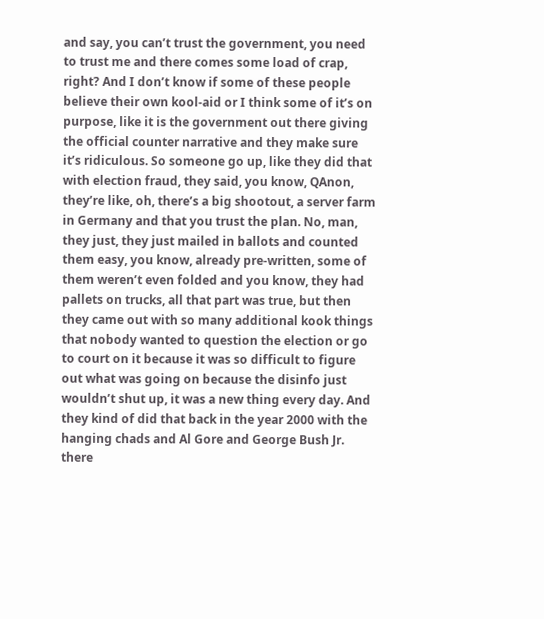and say, you can’t trust the government, you need to trust me and there comes some load of crap, right? And I don’t know if some of these people believe their own kool-aid or I think some of it’s on purpose, like it is the government out there giving the official counter narrative and they make sure it’s ridiculous. So someone go up, like they did that with election fraud, they said, you know, QAnon, they’re like, oh, there’s a big shootout, a server farm in Germany and that you trust the plan. No, man, they just, they just mailed in ballots and counted them easy, you know, already pre-written, some of them weren’t even folded and you know, they had pallets on trucks, all that part was true, but then they came out with so many additional kook things that nobody wanted to question the election or go to court on it because it was so difficult to figure out what was going on because the disinfo just wouldn’t shut up, it was a new thing every day. And they kind of did that back in the year 2000 with the hanging chads and Al Gore and George Bush Jr. there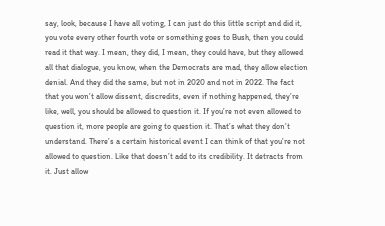say, look, because I have all voting, I can just do this little script and did it, you vote every other fourth vote or something goes to Bush, then you could read it that way. I mean, they did, I mean, they could have, but they allowed all that dialogue, you know, when the Democrats are mad, they allow election denial. And they did the same, but not in 2020 and not in 2022. The fact that you won’t allow dissent, discredits, even if nothing happened, they’re like, well, you should be allowed to question it. If you’re not even allowed to question it, more people are going to question it. That’s what they don’t understand. There’s a certain historical event I can think of that you’re not allowed to question. Like that doesn’t add to its credibility. It detracts from it. Just allow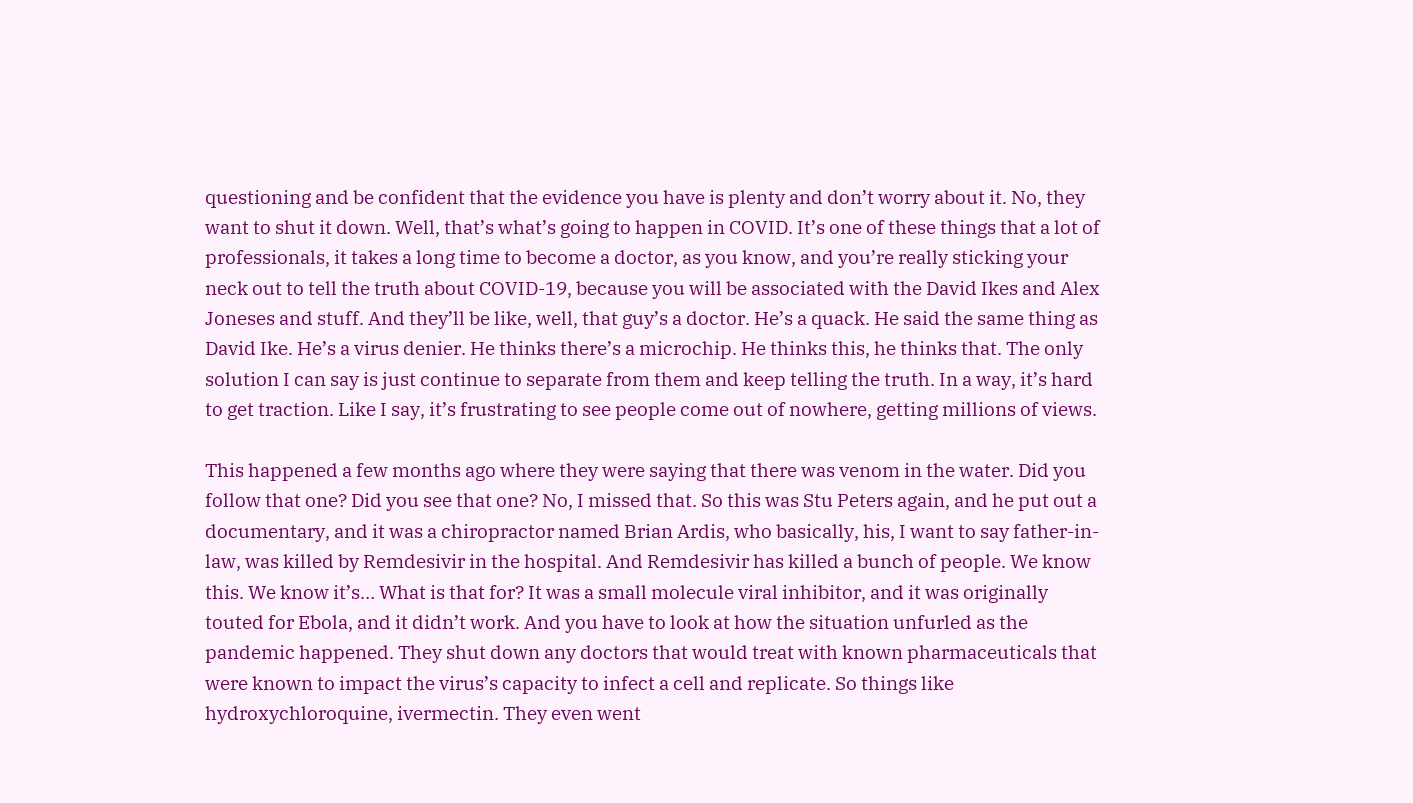questioning and be confident that the evidence you have is plenty and don’t worry about it. No, they want to shut it down. Well, that’s what’s going to happen in COVID. It’s one of these things that a lot of professionals, it takes a long time to become a doctor, as you know, and you’re really sticking your neck out to tell the truth about COVID-19, because you will be associated with the David Ikes and Alex Joneses and stuff. And they’ll be like, well, that guy’s a doctor. He’s a quack. He said the same thing as David Ike. He’s a virus denier. He thinks there’s a microchip. He thinks this, he thinks that. The only solution I can say is just continue to separate from them and keep telling the truth. In a way, it’s hard to get traction. Like I say, it’s frustrating to see people come out of nowhere, getting millions of views.

This happened a few months ago where they were saying that there was venom in the water. Did you follow that one? Did you see that one? No, I missed that. So this was Stu Peters again, and he put out a documentary, and it was a chiropractor named Brian Ardis, who basically, his, I want to say father-in-law, was killed by Remdesivir in the hospital. And Remdesivir has killed a bunch of people. We know this. We know it’s… What is that for? It was a small molecule viral inhibitor, and it was originally touted for Ebola, and it didn’t work. And you have to look at how the situation unfurled as the pandemic happened. They shut down any doctors that would treat with known pharmaceuticals that were known to impact the virus’s capacity to infect a cell and replicate. So things like hydroxychloroquine, ivermectin. They even went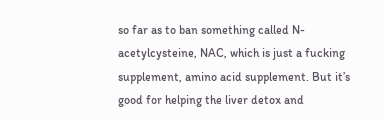so far as to ban something called N-acetylcysteine, NAC, which is just a fucking supplement, amino acid supplement. But it’s good for helping the liver detox and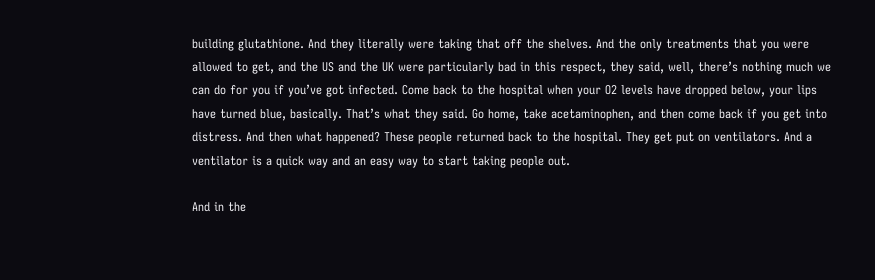building glutathione. And they literally were taking that off the shelves. And the only treatments that you were allowed to get, and the US and the UK were particularly bad in this respect, they said, well, there’s nothing much we can do for you if you’ve got infected. Come back to the hospital when your O2 levels have dropped below, your lips have turned blue, basically. That’s what they said. Go home, take acetaminophen, and then come back if you get into distress. And then what happened? These people returned back to the hospital. They get put on ventilators. And a ventilator is a quick way and an easy way to start taking people out.

And in the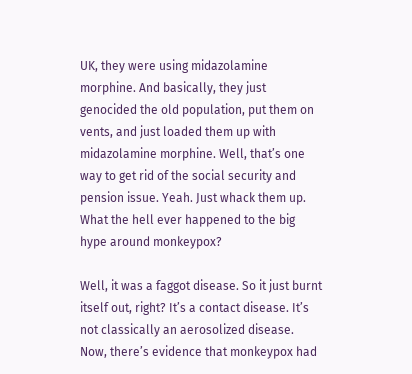UK, they were using midazolamine morphine. And basically, they just genocided the old population, put them on vents, and just loaded them up with midazolamine morphine. Well, that’s one way to get rid of the social security and pension issue. Yeah. Just whack them up. What the hell ever happened to the big hype around monkeypox?

Well, it was a faggot disease. So it just burnt itself out, right? It’s a contact disease. It’s not classically an aerosolized disease. Now, there’s evidence that monkeypox had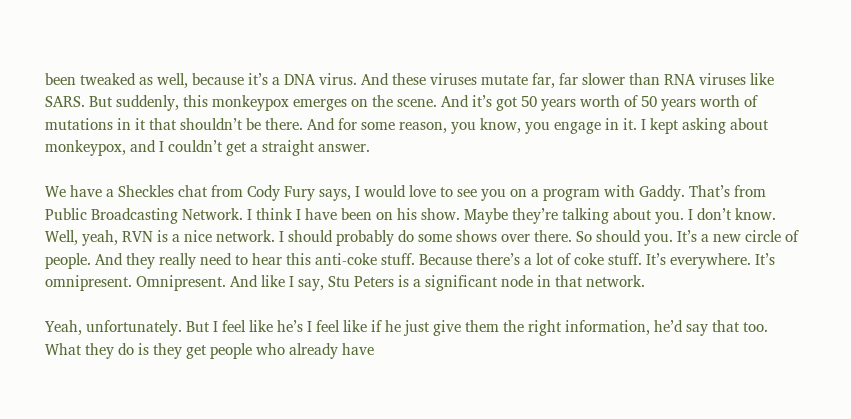been tweaked as well, because it’s a DNA virus. And these viruses mutate far, far slower than RNA viruses like SARS. But suddenly, this monkeypox emerges on the scene. And it’s got 50 years worth of 50 years worth of mutations in it that shouldn’t be there. And for some reason, you know, you engage in it. I kept asking about monkeypox, and I couldn’t get a straight answer.

We have a Sheckles chat from Cody Fury says, I would love to see you on a program with Gaddy. That’s from Public Broadcasting Network. I think I have been on his show. Maybe they’re talking about you. I don’t know. Well, yeah, RVN is a nice network. I should probably do some shows over there. So should you. It’s a new circle of people. And they really need to hear this anti-coke stuff. Because there’s a lot of coke stuff. It’s everywhere. It’s omnipresent. Omnipresent. And like I say, Stu Peters is a significant node in that network.

Yeah, unfortunately. But I feel like he’s I feel like if he just give them the right information, he’d say that too. What they do is they get people who already have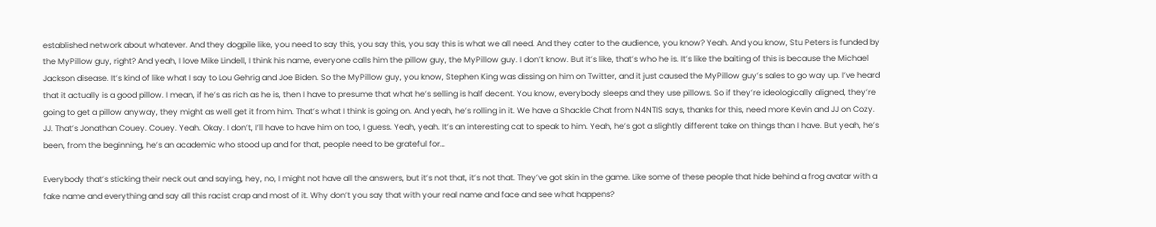established network about whatever. And they dogpile like, you need to say this, you say this, you say this is what we all need. And they cater to the audience, you know? Yeah. And you know, Stu Peters is funded by the MyPillow guy, right? And yeah, I love Mike Lindell, I think his name, everyone calls him the pillow guy, the MyPillow guy. I don’t know. But it’s like, that’s who he is. It’s like the baiting of this is because the Michael Jackson disease. It’s kind of like what I say to Lou Gehrig and Joe Biden. So the MyPillow guy, you know, Stephen King was dissing on him on Twitter, and it just caused the MyPillow guy’s sales to go way up. I’ve heard that it actually is a good pillow. I mean, if he’s as rich as he is, then I have to presume that what he’s selling is half decent. You know, everybody sleeps and they use pillows. So if they’re ideologically aligned, they’re going to get a pillow anyway, they might as well get it from him. That’s what I think is going on. And yeah, he’s rolling in it. We have a Shackle Chat from N4NTIS says, thanks for this, need more Kevin and JJ on Cozy. JJ. That’s Jonathan Couey. Couey. Yeah. Okay. I don’t, I’ll have to have him on too, I guess. Yeah, yeah. It’s an interesting cat to speak to him. Yeah, he’s got a slightly different take on things than I have. But yeah, he’s been, from the beginning, he’s an academic who stood up and for that, people need to be grateful for…

Everybody that’s sticking their neck out and saying, hey, no, I might not have all the answers, but it’s not that, it’s not that. They’ve got skin in the game. Like some of these people that hide behind a frog avatar with a fake name and everything and say all this racist crap and most of it. Why don’t you say that with your real name and face and see what happens?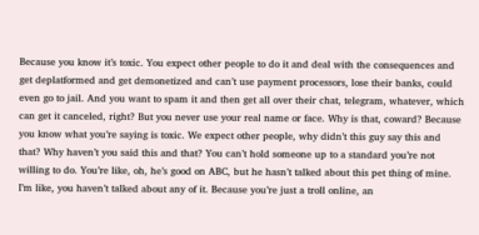Because you know it’s toxic. You expect other people to do it and deal with the consequences and get deplatformed and get demonetized and can’t use payment processors, lose their banks, could even go to jail. And you want to spam it and then get all over their chat, telegram, whatever, which can get it canceled, right? But you never use your real name or face. Why is that, coward? Because you know what you’re saying is toxic. We expect other people, why didn’t this guy say this and that? Why haven’t you said this and that? You can’t hold someone up to a standard you’re not willing to do. You’re like, oh, he’s good on ABC, but he hasn’t talked about this pet thing of mine. I’m like, you haven’t talked about any of it. Because you’re just a troll online, an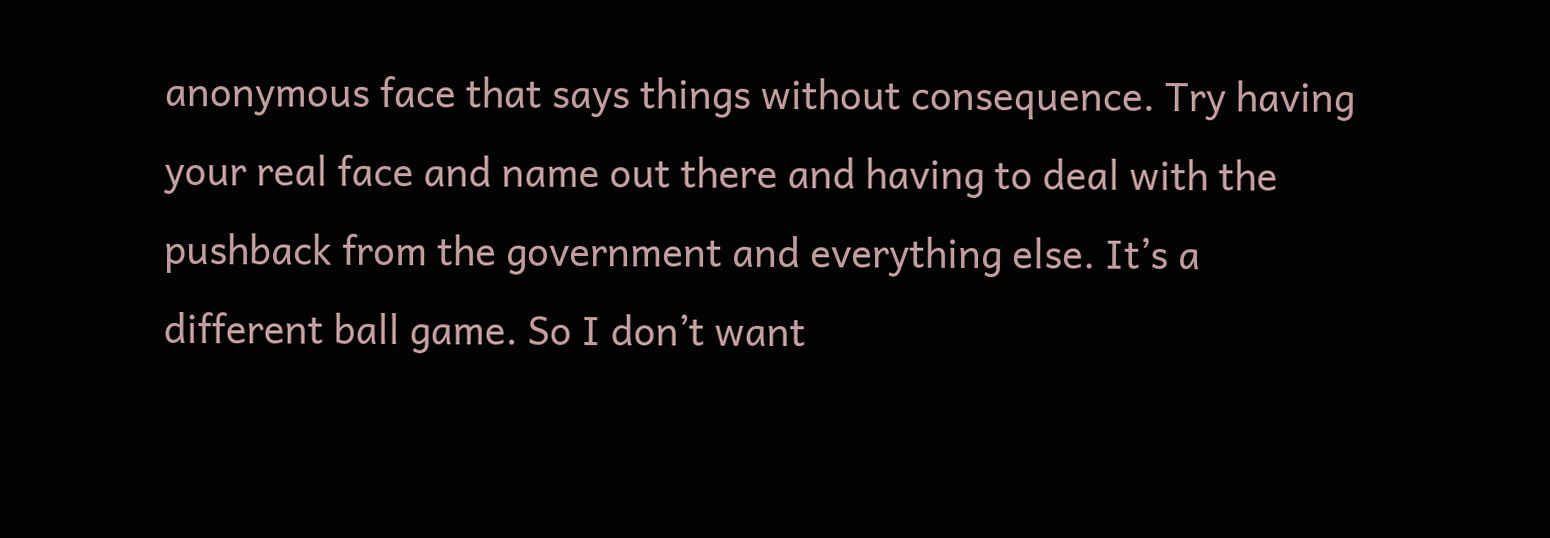anonymous face that says things without consequence. Try having your real face and name out there and having to deal with the pushback from the government and everything else. It’s a different ball game. So I don’t want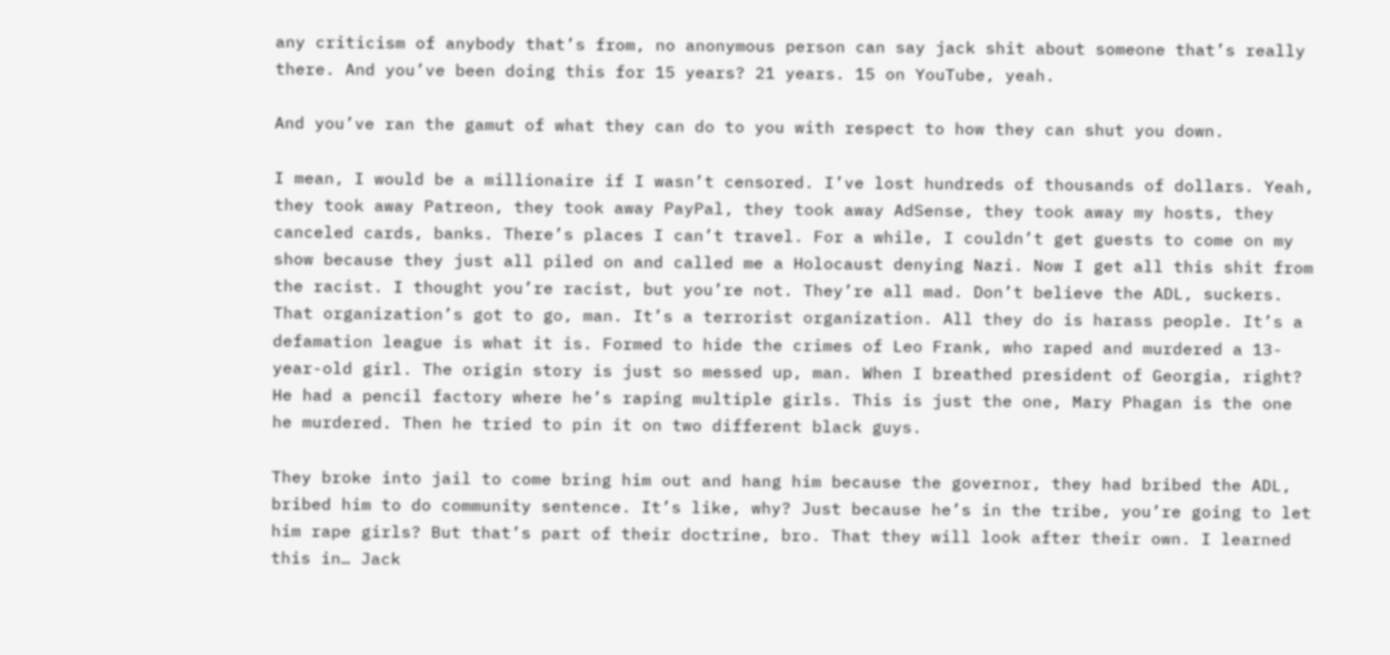any criticism of anybody that’s from, no anonymous person can say jack shit about someone that’s really there. And you’ve been doing this for 15 years? 21 years. 15 on YouTube, yeah.

And you’ve ran the gamut of what they can do to you with respect to how they can shut you down.

I mean, I would be a millionaire if I wasn’t censored. I’ve lost hundreds of thousands of dollars. Yeah, they took away Patreon, they took away PayPal, they took away AdSense, they took away my hosts, they canceled cards, banks. There’s places I can’t travel. For a while, I couldn’t get guests to come on my show because they just all piled on and called me a Holocaust denying Nazi. Now I get all this shit from the racist. I thought you’re racist, but you’re not. They’re all mad. Don’t believe the ADL, suckers. That organization’s got to go, man. It’s a terrorist organization. All they do is harass people. It’s a defamation league is what it is. Formed to hide the crimes of Leo Frank, who raped and murdered a 13-year-old girl. The origin story is just so messed up, man. When I breathed president of Georgia, right? He had a pencil factory where he’s raping multiple girls. This is just the one, Mary Phagan is the one he murdered. Then he tried to pin it on two different black guys.

They broke into jail to come bring him out and hang him because the governor, they had bribed the ADL, bribed him to do community sentence. It’s like, why? Just because he’s in the tribe, you’re going to let him rape girls? But that’s part of their doctrine, bro. That they will look after their own. I learned this in… Jack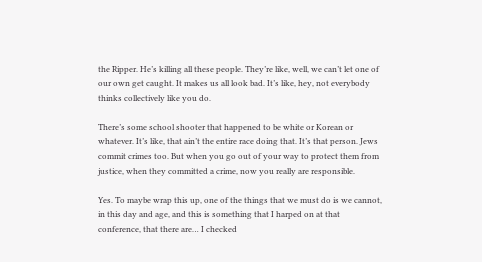the Ripper. He’s killing all these people. They’re like, well, we can’t let one of our own get caught. It makes us all look bad. It’s like, hey, not everybody thinks collectively like you do.

There’s some school shooter that happened to be white or Korean or whatever. It’s like, that ain’t the entire race doing that. It’s that person. Jews commit crimes too. But when you go out of your way to protect them from justice, when they committed a crime, now you really are responsible.

Yes. To maybe wrap this up, one of the things that we must do is we cannot, in this day and age, and this is something that I harped on at that conference, that there are… I checked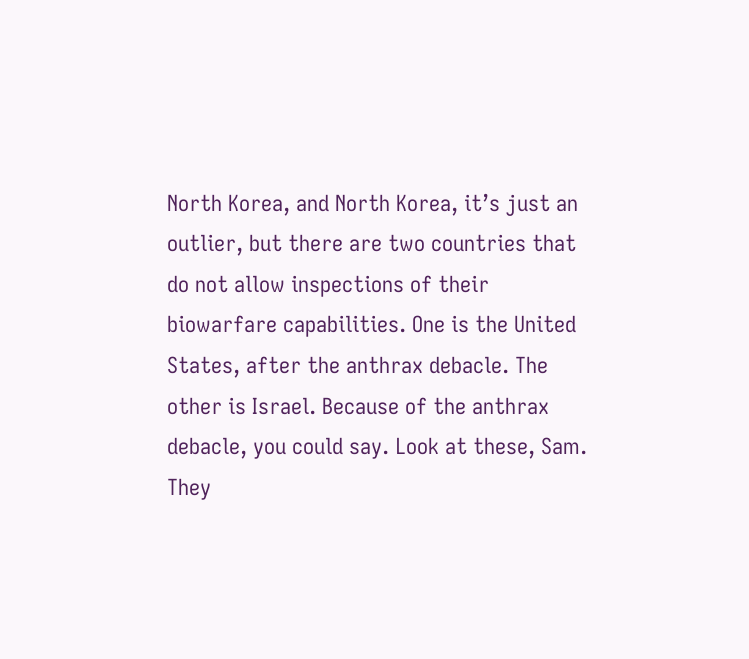North Korea, and North Korea, it’s just an outlier, but there are two countries that do not allow inspections of their biowarfare capabilities. One is the United States, after the anthrax debacle. The other is Israel. Because of the anthrax debacle, you could say. Look at these, Sam. They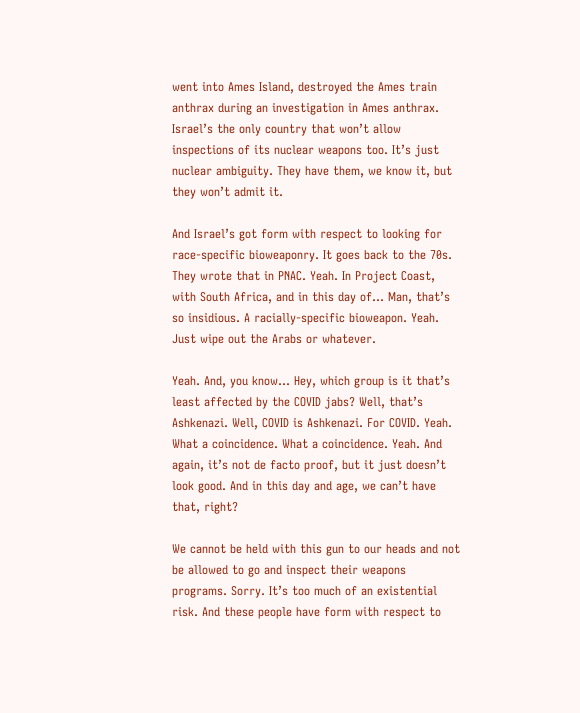went into Ames Island, destroyed the Ames train anthrax during an investigation in Ames anthrax. Israel’s the only country that won’t allow inspections of its nuclear weapons too. It’s just nuclear ambiguity. They have them, we know it, but they won’t admit it.

And Israel’s got form with respect to looking for race-specific bioweaponry. It goes back to the 70s. They wrote that in PNAC. Yeah. In Project Coast, with South Africa, and in this day of… Man, that’s so insidious. A racially-specific bioweapon. Yeah. Just wipe out the Arabs or whatever.

Yeah. And, you know… Hey, which group is it that’s least affected by the COVID jabs? Well, that’s Ashkenazi. Well, COVID is Ashkenazi. For COVID. Yeah. What a coincidence. What a coincidence. Yeah. And again, it’s not de facto proof, but it just doesn’t look good. And in this day and age, we can’t have that, right?

We cannot be held with this gun to our heads and not be allowed to go and inspect their weapons programs. Sorry. It’s too much of an existential risk. And these people have form with respect to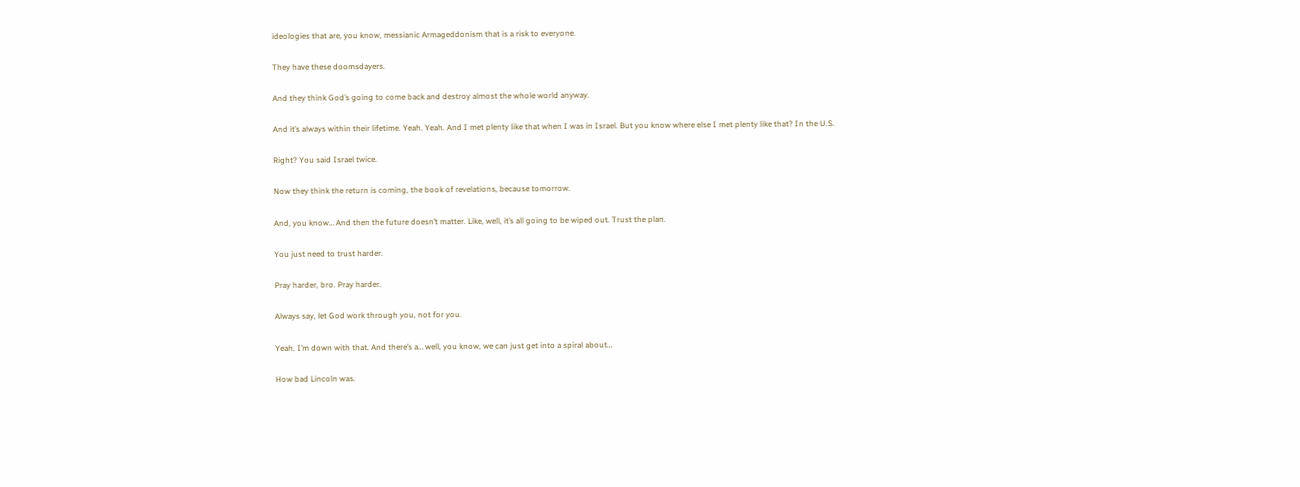ideologies that are, you know, messianic Armageddonism that is a risk to everyone.

They have these doomsdayers.

And they think God’s going to come back and destroy almost the whole world anyway.

And it’s always within their lifetime. Yeah. Yeah. And I met plenty like that when I was in Israel. But you know where else I met plenty like that? In the U.S.

Right? You said Israel twice.

Now they think the return is coming, the book of revelations, because tomorrow.

And, you know… And then the future doesn’t matter. Like, well, it’s all going to be wiped out. Trust the plan.

You just need to trust harder.

Pray harder, bro. Pray harder.

Always say, let God work through you, not for you.

Yeah. I’m down with that. And there’s a… well, you know, we can just get into a spiral about…

How bad Lincoln was.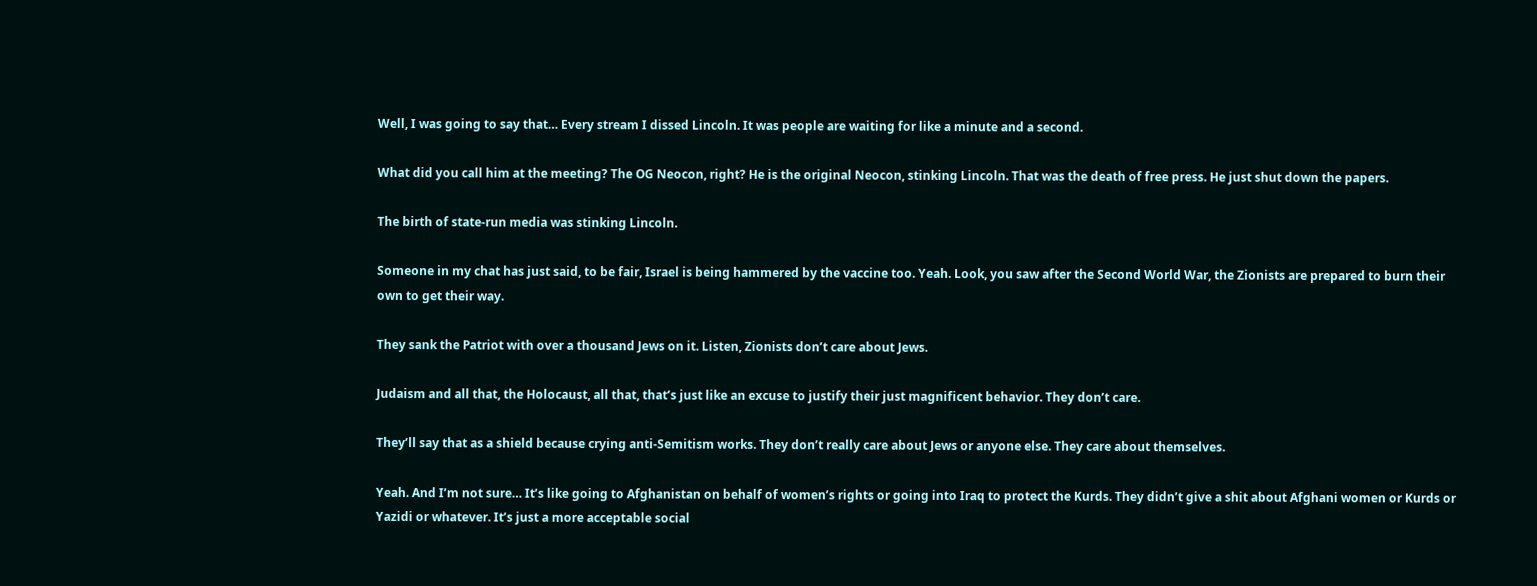Well, I was going to say that… Every stream I dissed Lincoln. It was people are waiting for like a minute and a second.

What did you call him at the meeting? The OG Neocon, right? He is the original Neocon, stinking Lincoln. That was the death of free press. He just shut down the papers.

The birth of state-run media was stinking Lincoln.

Someone in my chat has just said, to be fair, Israel is being hammered by the vaccine too. Yeah. Look, you saw after the Second World War, the Zionists are prepared to burn their own to get their way.

They sank the Patriot with over a thousand Jews on it. Listen, Zionists don’t care about Jews.

Judaism and all that, the Holocaust, all that, that’s just like an excuse to justify their just magnificent behavior. They don’t care.

They’ll say that as a shield because crying anti-Semitism works. They don’t really care about Jews or anyone else. They care about themselves.

Yeah. And I’m not sure… It’s like going to Afghanistan on behalf of women’s rights or going into Iraq to protect the Kurds. They didn’t give a shit about Afghani women or Kurds or Yazidi or whatever. It’s just a more acceptable social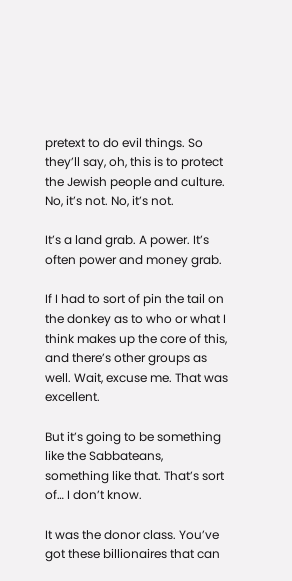pretext to do evil things. So they’ll say, oh, this is to protect the Jewish people and culture. No, it’s not. No, it’s not.

It’s a land grab. A power. It’s often power and money grab.

If I had to sort of pin the tail on the donkey as to who or what I think makes up the core of this, and there’s other groups as well. Wait, excuse me. That was excellent.

But it’s going to be something like the Sabbateans, something like that. That’s sort of… I don’t know.

It was the donor class. You’ve got these billionaires that can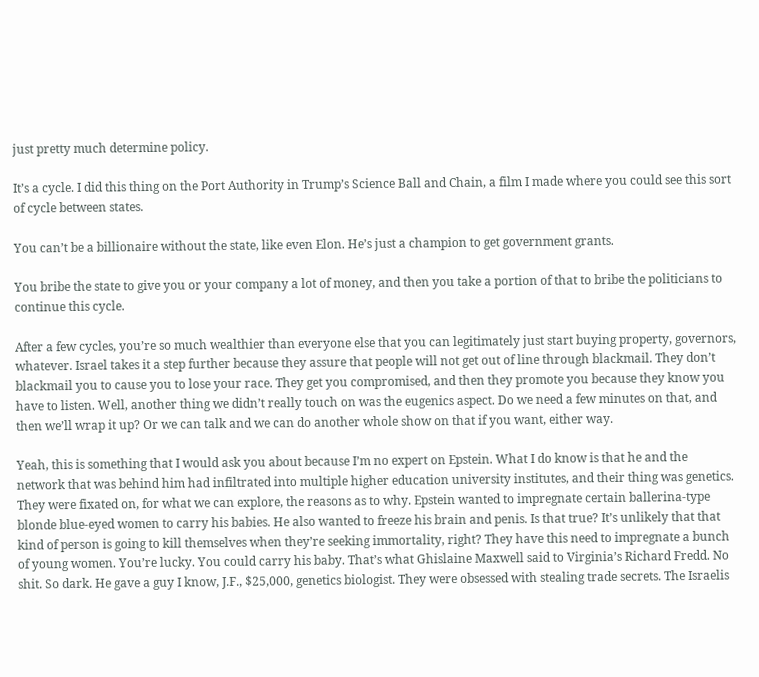just pretty much determine policy.

It’s a cycle. I did this thing on the Port Authority in Trump’s Science Ball and Chain, a film I made where you could see this sort of cycle between states.

You can’t be a billionaire without the state, like even Elon. He’s just a champion to get government grants.

You bribe the state to give you or your company a lot of money, and then you take a portion of that to bribe the politicians to continue this cycle.

After a few cycles, you’re so much wealthier than everyone else that you can legitimately just start buying property, governors, whatever. Israel takes it a step further because they assure that people will not get out of line through blackmail. They don’t blackmail you to cause you to lose your race. They get you compromised, and then they promote you because they know you have to listen. Well, another thing we didn’t really touch on was the eugenics aspect. Do we need a few minutes on that, and then we’ll wrap it up? Or we can talk and we can do another whole show on that if you want, either way.

Yeah, this is something that I would ask you about because I’m no expert on Epstein. What I do know is that he and the network that was behind him had infiltrated into multiple higher education university institutes, and their thing was genetics. They were fixated on, for what we can explore, the reasons as to why. Epstein wanted to impregnate certain ballerina-type blonde blue-eyed women to carry his babies. He also wanted to freeze his brain and penis. Is that true? It’s unlikely that that kind of person is going to kill themselves when they’re seeking immortality, right? They have this need to impregnate a bunch of young women. You’re lucky. You could carry his baby. That’s what Ghislaine Maxwell said to Virginia’s Richard Fredd. No shit. So dark. He gave a guy I know, J.F., $25,000, genetics biologist. They were obsessed with stealing trade secrets. The Israelis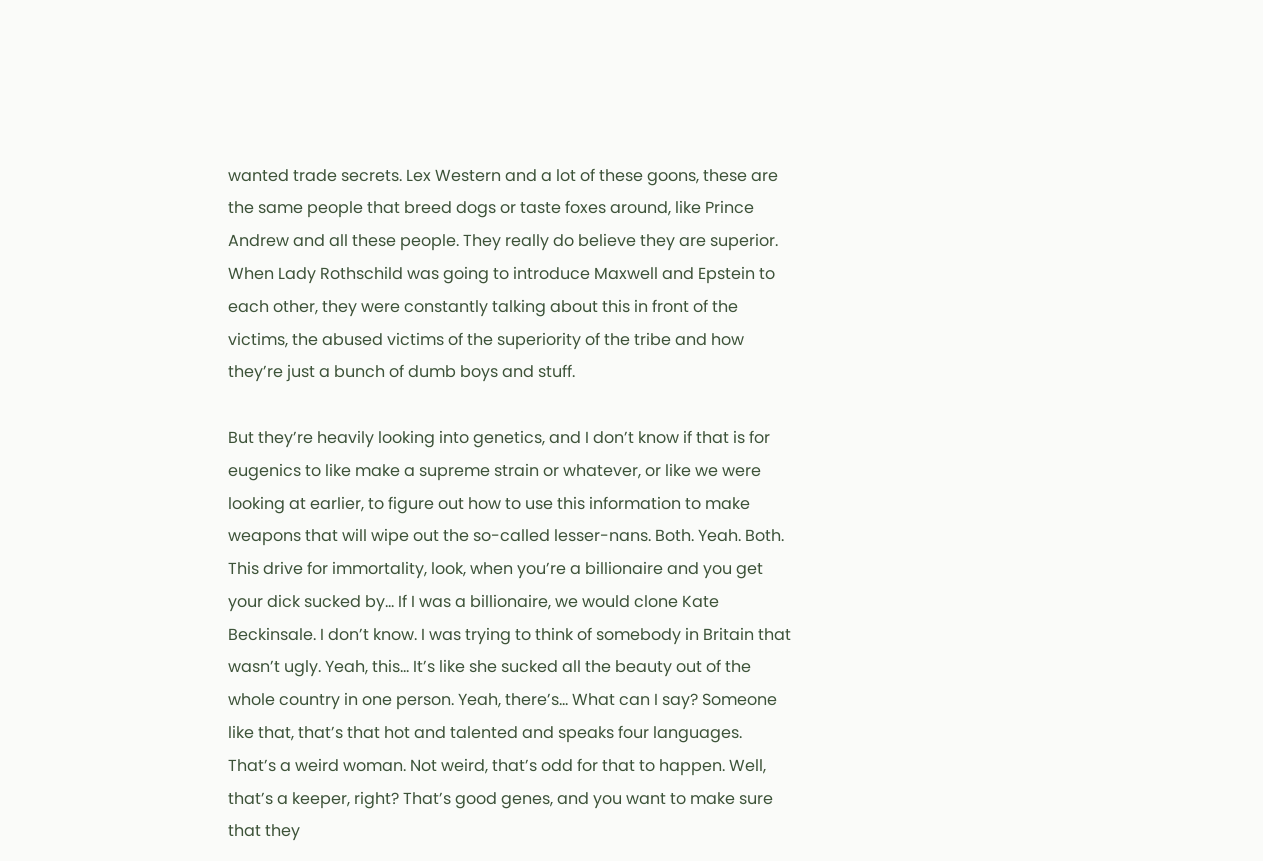wanted trade secrets. Lex Western and a lot of these goons, these are the same people that breed dogs or taste foxes around, like Prince Andrew and all these people. They really do believe they are superior. When Lady Rothschild was going to introduce Maxwell and Epstein to each other, they were constantly talking about this in front of the victims, the abused victims of the superiority of the tribe and how they’re just a bunch of dumb boys and stuff.

But they’re heavily looking into genetics, and I don’t know if that is for eugenics to like make a supreme strain or whatever, or like we were looking at earlier, to figure out how to use this information to make weapons that will wipe out the so-called lesser-nans. Both. Yeah. Both. This drive for immortality, look, when you’re a billionaire and you get your dick sucked by… If I was a billionaire, we would clone Kate Beckinsale. I don’t know. I was trying to think of somebody in Britain that wasn’t ugly. Yeah, this… It’s like she sucked all the beauty out of the whole country in one person. Yeah, there’s… What can I say? Someone like that, that’s that hot and talented and speaks four languages. That’s a weird woman. Not weird, that’s odd for that to happen. Well, that’s a keeper, right? That’s good genes, and you want to make sure that they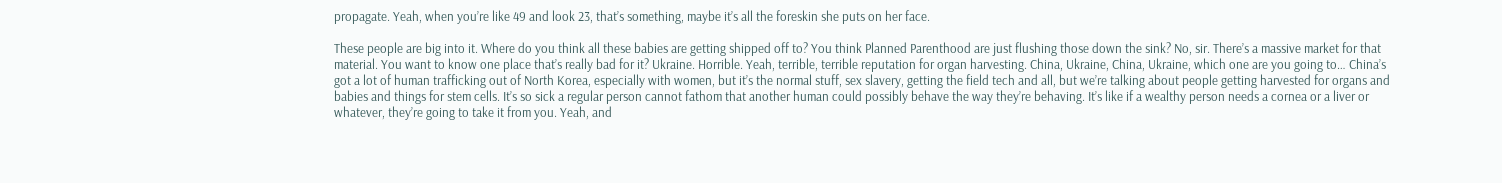propagate. Yeah, when you’re like 49 and look 23, that’s something, maybe it’s all the foreskin she puts on her face.

These people are big into it. Where do you think all these babies are getting shipped off to? You think Planned Parenthood are just flushing those down the sink? No, sir. There’s a massive market for that material. You want to know one place that’s really bad for it? Ukraine. Horrible. Yeah, terrible, terrible reputation for organ harvesting. China, Ukraine, China, Ukraine, which one are you going to… China’s got a lot of human trafficking out of North Korea, especially with women, but it’s the normal stuff, sex slavery, getting the field tech and all, but we’re talking about people getting harvested for organs and babies and things for stem cells. It’s so sick a regular person cannot fathom that another human could possibly behave the way they’re behaving. It’s like if a wealthy person needs a cornea or a liver or whatever, they’re going to take it from you. Yeah, and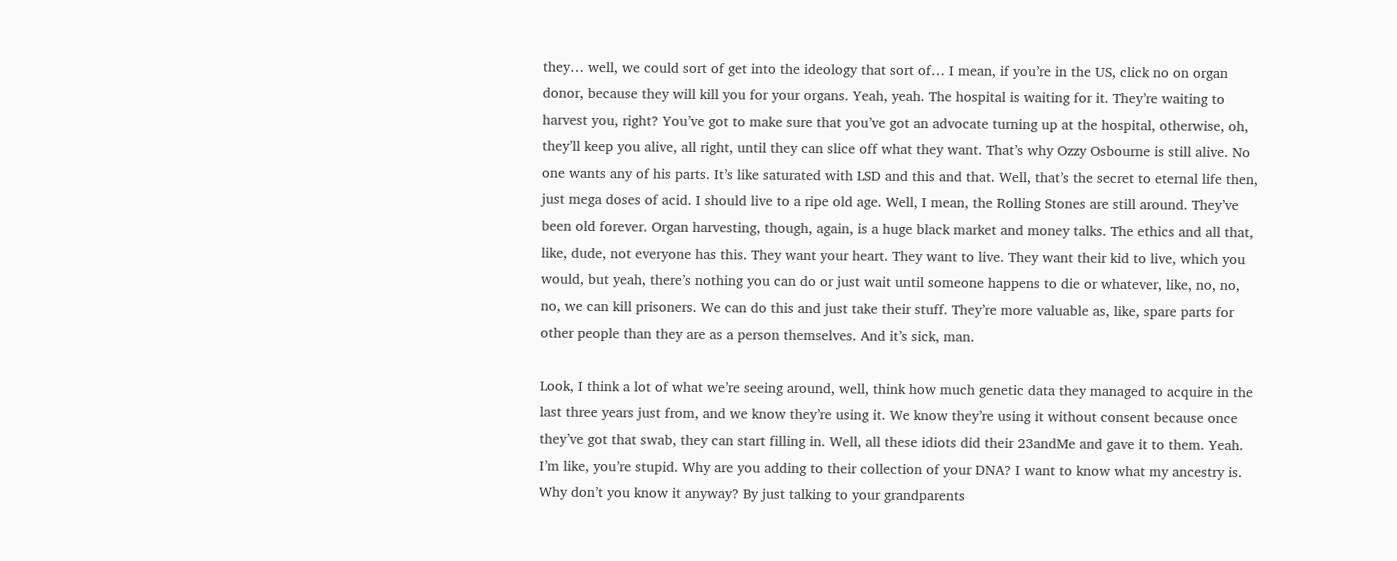they… well, we could sort of get into the ideology that sort of… I mean, if you’re in the US, click no on organ donor, because they will kill you for your organs. Yeah, yeah. The hospital is waiting for it. They’re waiting to harvest you, right? You’ve got to make sure that you’ve got an advocate turning up at the hospital, otherwise, oh, they’ll keep you alive, all right, until they can slice off what they want. That’s why Ozzy Osbourne is still alive. No one wants any of his parts. It’s like saturated with LSD and this and that. Well, that’s the secret to eternal life then, just mega doses of acid. I should live to a ripe old age. Well, I mean, the Rolling Stones are still around. They’ve been old forever. Organ harvesting, though, again, is a huge black market and money talks. The ethics and all that, like, dude, not everyone has this. They want your heart. They want to live. They want their kid to live, which you would, but yeah, there’s nothing you can do or just wait until someone happens to die or whatever, like, no, no, no, we can kill prisoners. We can do this and just take their stuff. They’re more valuable as, like, spare parts for other people than they are as a person themselves. And it’s sick, man.

Look, I think a lot of what we’re seeing around, well, think how much genetic data they managed to acquire in the last three years just from, and we know they’re using it. We know they’re using it without consent because once they’ve got that swab, they can start filling in. Well, all these idiots did their 23andMe and gave it to them. Yeah. I’m like, you’re stupid. Why are you adding to their collection of your DNA? I want to know what my ancestry is. Why don’t you know it anyway? By just talking to your grandparents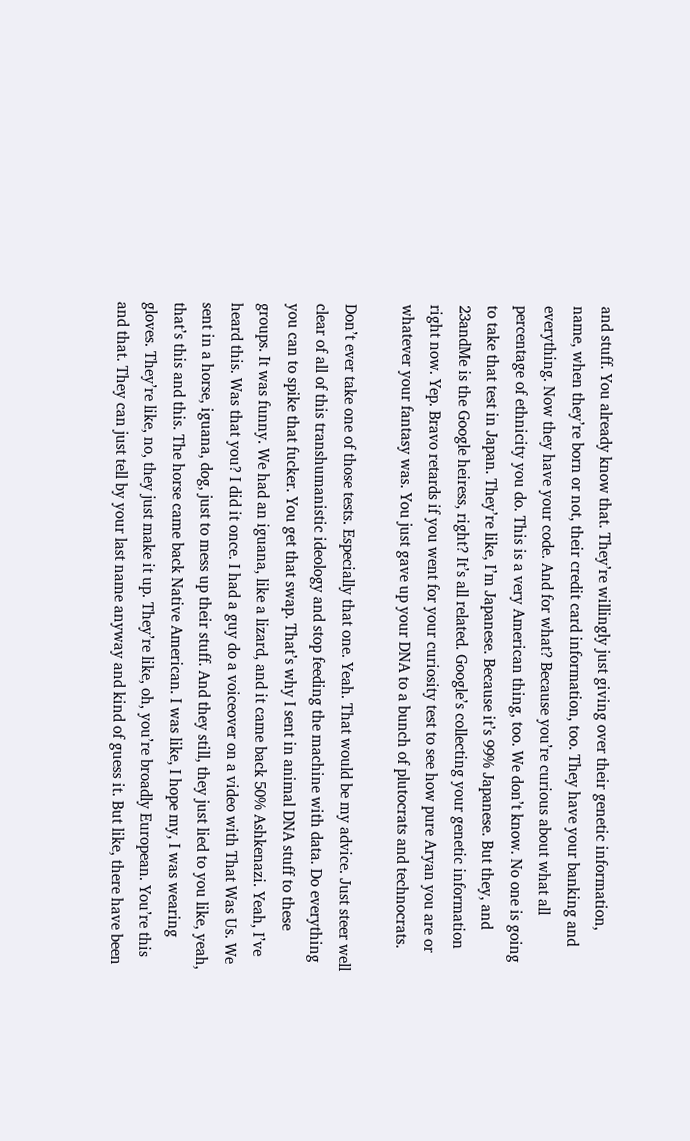and stuff. You already know that. They’re willingly just giving over their genetic information, name, when they’re born or not, their credit card information, too. They have your banking and everything. Now they have your code. And for what? Because you’re curious about what all percentage of ethnicity you do. This is a very American thing, too. We don’t know. No one is going to take that test in Japan. They’re like, I’m Japanese. Because it’s 99% Japanese. But they, and 23andMe is the Google heiress, right? It’s all related. Google’s collecting your genetic information right now. Yep. Bravo retards if you went for your curiosity test to see how pure Aryan you are or whatever your fantasy was. You just gave up your DNA to a bunch of plutocrats and technocrats.

Don’t ever take one of those tests. Especially that one. Yeah. That would be my advice. Just steer well clear of all of this transhumanistic ideology and stop feeding the machine with data. Do everything you can to spike that fucker. You get that swap. That’s why I sent in animal DNA stuff to these groups. It was funny. We had an iguana, like a lizard, and it came back 50% Ashkenazi. Yeah, I’ve heard this. Was that you? I did it once. I had a guy do a voiceover on a video with That Was Us. We sent in a horse, iguana, dog, just to mess up their stuff. And they still, they just lied to you like, yeah, that’s this and this. The horse came back Native American. I was like, I hope my, I was wearing gloves. They’re like, no, they just make it up. They’re like, oh, you’re broadly European. You’re this and that. They can just tell by your last name anyway and kind of guess it. But like, there have been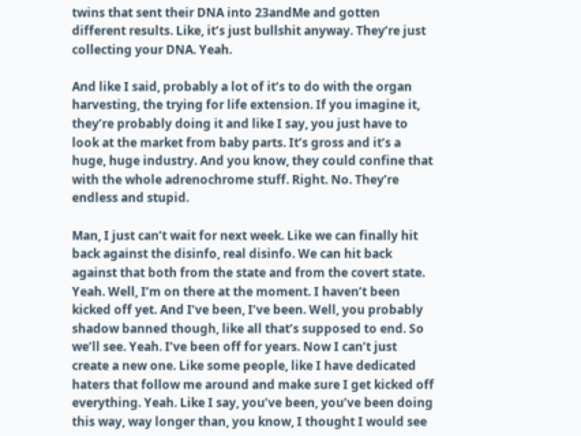twins that sent their DNA into 23andMe and gotten different results. Like, it’s just bullshit anyway. They’re just collecting your DNA. Yeah.

And like I said, probably a lot of it’s to do with the organ harvesting, the trying for life extension. If you imagine it, they’re probably doing it and like I say, you just have to look at the market from baby parts. It’s gross and it’s a huge, huge industry. And you know, they could confine that with the whole adrenochrome stuff. Right. No. They’re endless and stupid.

Man, I just can’t wait for next week. Like we can finally hit back against the disinfo, real disinfo. We can hit back against that both from the state and from the covert state. Yeah. Well, I’m on there at the moment. I haven’t been kicked off yet. And I’ve been, I’ve been. Well, you probably shadow banned though, like all that’s supposed to end. So we’ll see. Yeah. I’ve been off for years. Now I can’t just create a new one. Like some people, like I have dedicated haters that follow me around and make sure I get kicked off everything. Yeah. Like I say, you’ve been, you’ve been doing this way, way longer than, you know, I thought I would see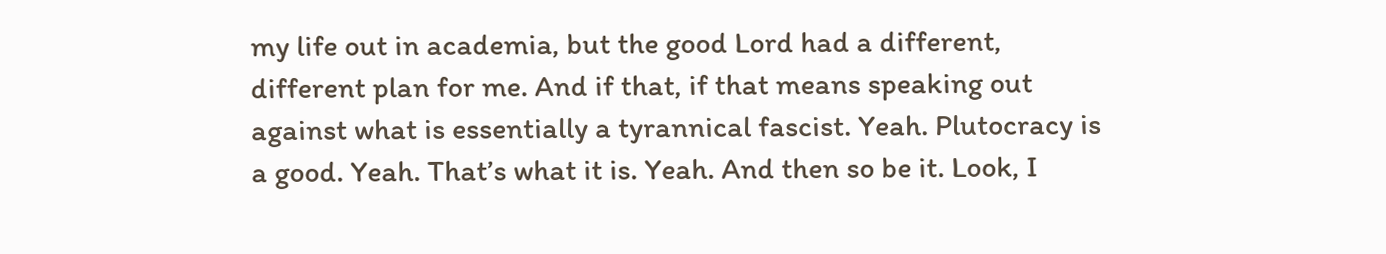my life out in academia, but the good Lord had a different, different plan for me. And if that, if that means speaking out against what is essentially a tyrannical fascist. Yeah. Plutocracy is a good. Yeah. That’s what it is. Yeah. And then so be it. Look, I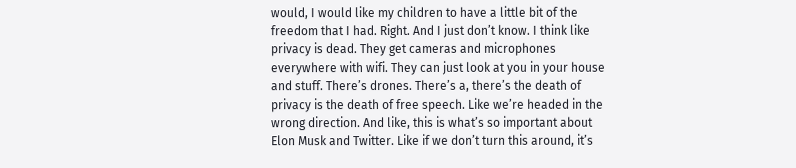would, I would like my children to have a little bit of the freedom that I had. Right. And I just don’t know. I think like privacy is dead. They get cameras and microphones everywhere with wifi. They can just look at you in your house and stuff. There’s drones. There’s a, there’s the death of privacy is the death of free speech. Like we’re headed in the wrong direction. And like, this is what’s so important about Elon Musk and Twitter. Like if we don’t turn this around, it’s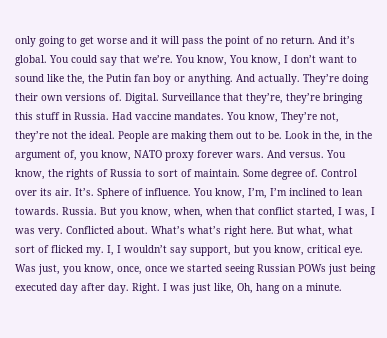only going to get worse and it will pass the point of no return. And it’s global. You could say that we’re. You know, You know, I don’t want to sound like the, the Putin fan boy or anything. And actually. They’re doing their own versions of. Digital. Surveillance that they’re, they’re bringing this stuff in Russia. Had vaccine mandates. You know, They’re not, they’re not the ideal. People are making them out to be. Look in the, in the argument of, you know, NATO proxy forever wars. And versus. You know, the rights of Russia to sort of maintain. Some degree of. Control over its air. It’s. Sphere of influence. You know, I’m, I’m inclined to lean towards. Russia. But you know, when, when that conflict started, I was, I was very. Conflicted about. What’s what’s right here. But what, what sort of flicked my. I, I wouldn’t say support, but you know, critical eye. Was just, you know, once, once we started seeing Russian POWs just being executed day after day. Right. I was just like, Oh, hang on a minute.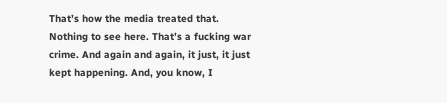That’s how the media treated that. Nothing to see here. That’s a fucking war crime. And again and again, it just, it just kept happening. And, you know, I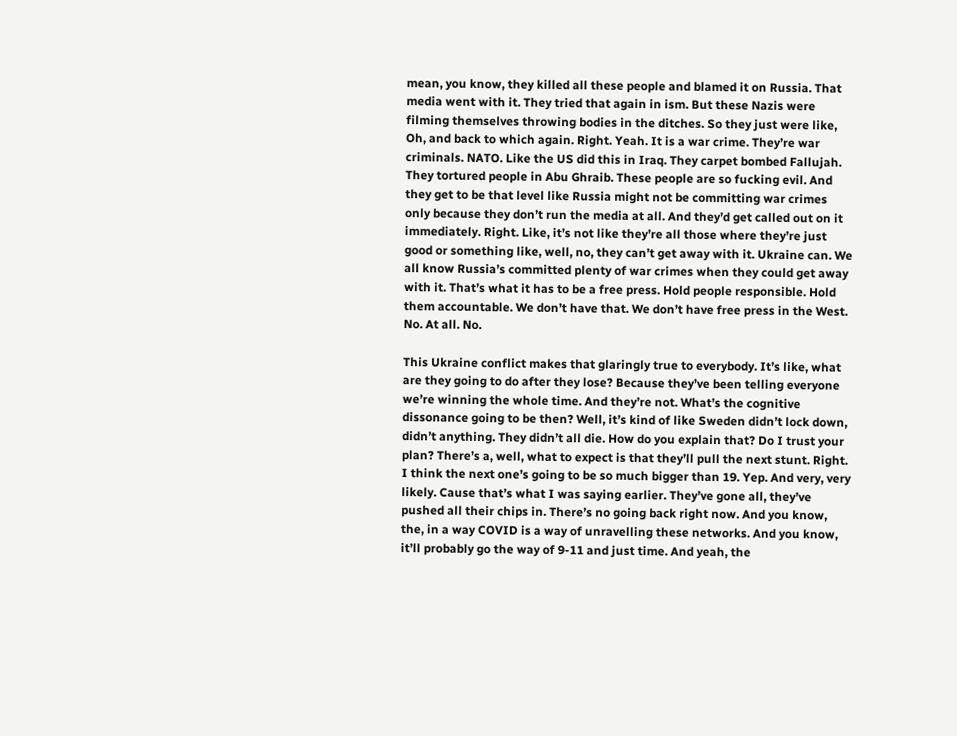mean, you know, they killed all these people and blamed it on Russia. That media went with it. They tried that again in ism. But these Nazis were filming themselves throwing bodies in the ditches. So they just were like, Oh, and back to which again. Right. Yeah. It is a war crime. They’re war criminals. NATO. Like the US did this in Iraq. They carpet bombed Fallujah. They tortured people in Abu Ghraib. These people are so fucking evil. And they get to be that level like Russia might not be committing war crimes only because they don’t run the media at all. And they’d get called out on it immediately. Right. Like, it’s not like they’re all those where they’re just good or something like, well, no, they can’t get away with it. Ukraine can. We all know Russia’s committed plenty of war crimes when they could get away with it. That’s what it has to be a free press. Hold people responsible. Hold them accountable. We don’t have that. We don’t have free press in the West. No. At all. No.

This Ukraine conflict makes that glaringly true to everybody. It’s like, what are they going to do after they lose? Because they’ve been telling everyone we’re winning the whole time. And they’re not. What’s the cognitive dissonance going to be then? Well, it’s kind of like Sweden didn’t lock down, didn’t anything. They didn’t all die. How do you explain that? Do I trust your plan? There’s a, well, what to expect is that they’ll pull the next stunt. Right. I think the next one’s going to be so much bigger than 19. Yep. And very, very likely. Cause that’s what I was saying earlier. They’ve gone all, they’ve pushed all their chips in. There’s no going back right now. And you know, the, in a way COVID is a way of unravelling these networks. And you know, it’ll probably go the way of 9-11 and just time. And yeah, the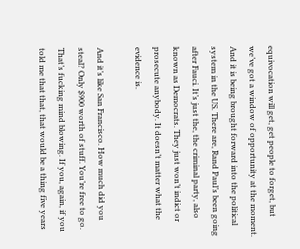equivocation will get, get people to forget, but we’ve got a window of opportunity at the moment. And it is being brought forward into the political system in the US. There are, Rand Paul’s been going after Fauci. It’s just the, the criminal party, also known as Democrats. They just won’t indict or prosecute anybody. It doesn’t matter what the evidence is.

And it’s like San Francisco. How much did you steal? Only $900 worth of stuff. You’re free to go. That’s fucking mind blowing. If you, again, if you told me that that, that would be a thing five years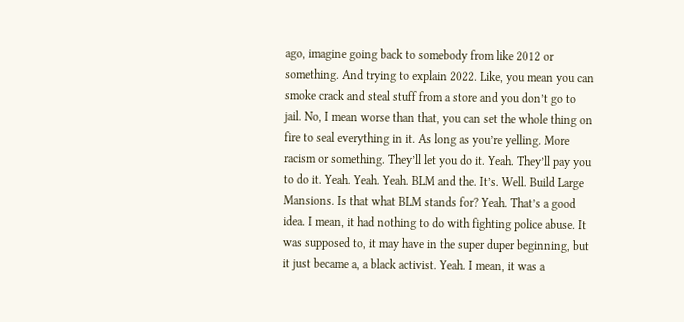ago, imagine going back to somebody from like 2012 or something. And trying to explain 2022. Like, you mean you can smoke crack and steal stuff from a store and you don’t go to jail. No, I mean worse than that, you can set the whole thing on fire to seal everything in it. As long as you’re yelling. More racism or something. They’ll let you do it. Yeah. They’ll pay you to do it. Yeah. Yeah. Yeah. BLM and the. It’s. Well. Build Large Mansions. Is that what BLM stands for? Yeah. That’s a good idea. I mean, it had nothing to do with fighting police abuse. It was supposed to, it may have in the super duper beginning, but it just became a, a black activist. Yeah. I mean, it was a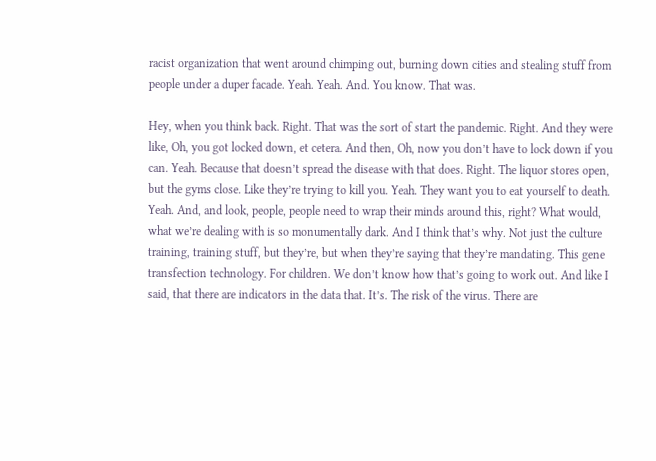racist organization that went around chimping out, burning down cities and stealing stuff from people under a duper facade. Yeah. Yeah. And. You know. That was.

Hey, when you think back. Right. That was the sort of start the pandemic. Right. And they were like, Oh, you got locked down, et cetera. And then, Oh, now you don’t have to lock down if you can. Yeah. Because that doesn’t spread the disease with that does. Right. The liquor stores open, but the gyms close. Like they’re trying to kill you. Yeah. They want you to eat yourself to death. Yeah. And, and look, people, people need to wrap their minds around this, right? What would, what we’re dealing with is so monumentally dark. And I think that’s why. Not just the culture training, training stuff, but they’re, but when they’re saying that they’re mandating. This gene transfection technology. For children. We don’t know how that’s going to work out. And like I said, that there are indicators in the data that. It’s. The risk of the virus. There are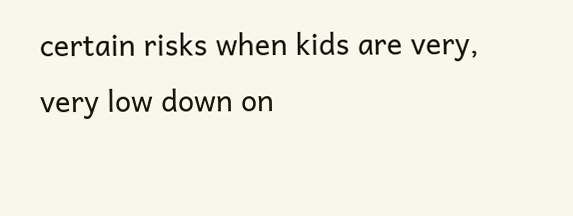certain risks when kids are very, very low down on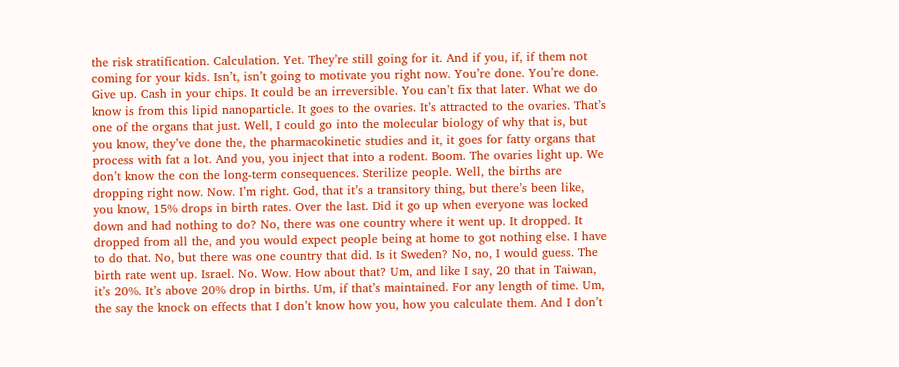the risk stratification. Calculation. Yet. They’re still going for it. And if you, if, if them not coming for your kids. Isn’t, isn’t going to motivate you right now. You’re done. You’re done. Give up. Cash in your chips. It could be an irreversible. You can’t fix that later. What we do know is from this lipid nanoparticle. It goes to the ovaries. It’s attracted to the ovaries. That’s one of the organs that just. Well, I could go into the molecular biology of why that is, but you know, they’ve done the, the pharmacokinetic studies and it, it goes for fatty organs that process with fat a lot. And you, you inject that into a rodent. Boom. The ovaries light up. We don’t know the con the long-term consequences. Sterilize people. Well, the births are dropping right now. Now. I’m right. God, that it’s a transitory thing, but there’s been like, you know, 15% drops in birth rates. Over the last. Did it go up when everyone was locked down and had nothing to do? No, there was one country where it went up. It dropped. It dropped from all the, and you would expect people being at home to got nothing else. I have to do that. No, but there was one country that did. Is it Sweden? No, no, I would guess. The birth rate went up. Israel. No. Wow. How about that? Um, and like I say, 20 that in Taiwan, it’s 20%. It’s above 20% drop in births. Um, if that’s maintained. For any length of time. Um, the say the knock on effects that I don’t know how you, how you calculate them. And I don’t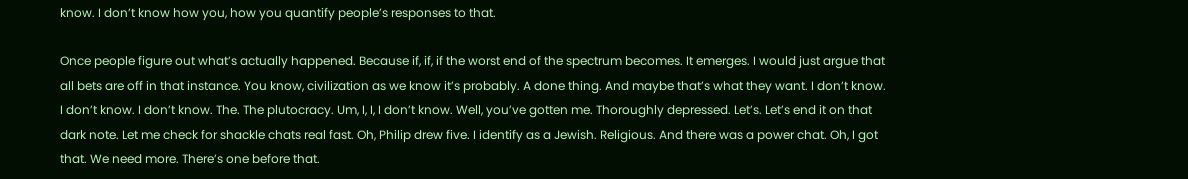know. I don’t know how you, how you quantify people’s responses to that.

Once people figure out what’s actually happened. Because if, if, if the worst end of the spectrum becomes. It emerges. I would just argue that all bets are off in that instance. You know, civilization as we know it’s probably. A done thing. And maybe that’s what they want. I don’t know. I don’t know. I don’t know. The. The plutocracy. Um, I, I, I don’t know. Well, you’ve gotten me. Thoroughly depressed. Let’s. Let’s end it on that dark note. Let me check for shackle chats real fast. Oh, Philip drew five. I identify as a Jewish. Religious. And there was a power chat. Oh, I got that. We need more. There’s one before that.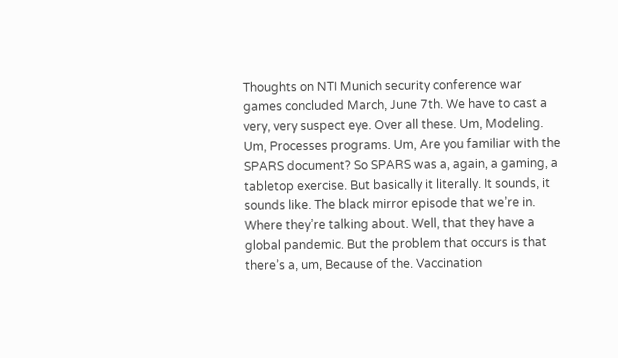Thoughts on NTI Munich security conference war games concluded March, June 7th. We have to cast a very, very suspect eye. Over all these. Um, Modeling. Um, Processes programs. Um, Are you familiar with the SPARS document? So SPARS was a, again, a gaming, a tabletop exercise. But basically it literally. It sounds, it sounds like. The black mirror episode that we’re in. Where they’re talking about. Well, that they have a global pandemic. But the problem that occurs is that there’s a, um, Because of the. Vaccination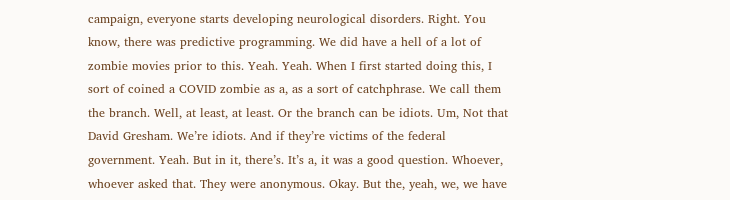campaign, everyone starts developing neurological disorders. Right. You know, there was predictive programming. We did have a hell of a lot of zombie movies prior to this. Yeah. Yeah. When I first started doing this, I sort of coined a COVID zombie as a, as a sort of catchphrase. We call them the branch. Well, at least, at least. Or the branch can be idiots. Um, Not that David Gresham. We’re idiots. And if they’re victims of the federal government. Yeah. But in it, there’s. It’s a, it was a good question. Whoever, whoever asked that. They were anonymous. Okay. But the, yeah, we, we have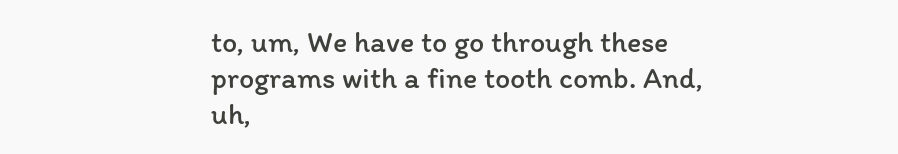to, um, We have to go through these programs with a fine tooth comb. And, uh,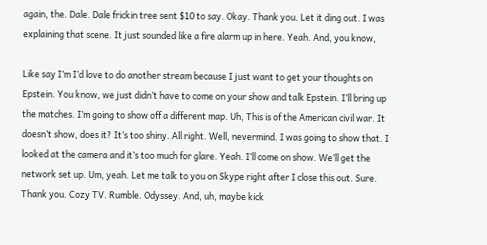again, the. Dale. Dale frickin tree sent $10 to say. Okay. Thank you. Let it ding out. I was explaining that scene. It just sounded like a fire alarm up in here. Yeah. And, you know,

Like say I’m I’d love to do another stream because I just want to get your thoughts on Epstein. You know, we just didn’t have to come on your show and talk Epstein. I’ll bring up the matches. I’m going to show off a different map. Uh, This is of the American civil war. It doesn’t show, does it? It’s too shiny. All right. Well, nevermind. I was going to show that. I looked at the camera and it’s too much for glare. Yeah. I’ll come on show. We’ll get the network set up. Um, yeah. Let me talk to you on Skype right after I close this out. Sure. Thank you. Cozy TV. Rumble. Odyssey. And, uh, maybe kick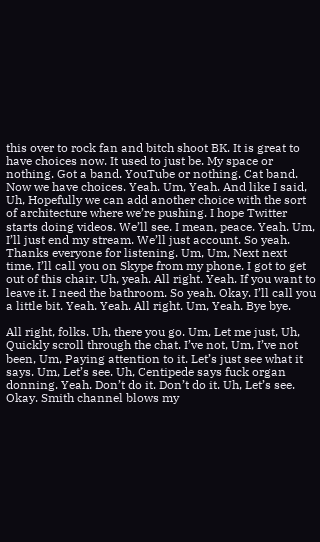this over to rock fan and bitch shoot BK. It is great to have choices now. It used to just be. My space or nothing. Got a band. YouTube or nothing. Cat band. Now we have choices. Yeah. Um, Yeah. And like I said, Uh, Hopefully we can add another choice with the sort of architecture where we’re pushing. I hope Twitter starts doing videos. We’ll see. I mean, peace. Yeah. Um, I’ll just end my stream. We’ll just account. So yeah. Thanks everyone for listening. Um, Um, Next next time. I’ll call you on Skype from my phone. I got to get out of this chair. Uh, yeah. All right. Yeah. If you want to leave it. I need the bathroom. So yeah. Okay. I’ll call you a little bit. Yeah. Yeah. All right. Um, Yeah. Bye bye.

All right, folks. Uh, there you go. Um, Let me just, Uh, Quickly scroll through the chat. I’ve not, Um, I’ve not been, Um, Paying attention to it. Let’s just see what it says. Um, Let’s see. Uh, Centipede says fuck organ donning. Yeah. Don’t do it. Don’t do it. Uh, Let’s see. Okay. Smith channel blows my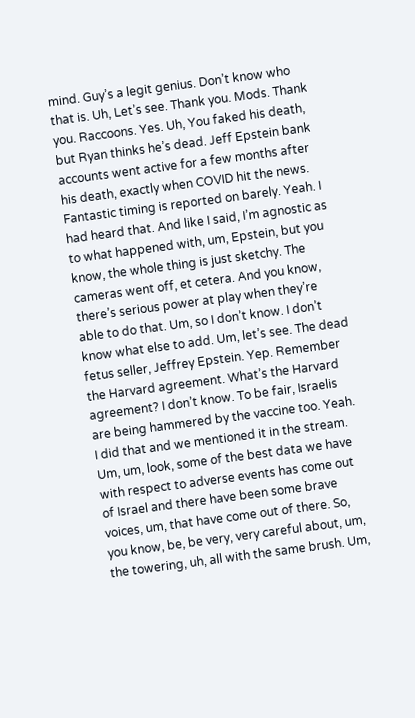mind. Guy’s a legit genius. Don’t know who that is. Uh, Let’s see. Thank you. Mods. Thank you. Raccoons. Yes. Uh, You faked his death, but Ryan thinks he’s dead. Jeff Epstein bank accounts went active for a few months after his death, exactly when COVID hit the news. Fantastic timing is reported on barely. Yeah. I had heard that. And like I said, I’m agnostic as to what happened with, um, Epstein, but you know, the whole thing is just sketchy. The cameras went off, et cetera. And you know, there’s serious power at play when they’re able to do that. Um, so I don’t know. I don’t know what else to add. Um, let’s see. The dead fetus seller, Jeffrey Epstein. Yep. Remember the Harvard agreement. What’s the Harvard agreement? I don’t know. To be fair, Israelis are being hammered by the vaccine too. Yeah. I did that and we mentioned it in the stream. Um, um, look, some of the best data we have with respect to adverse events has come out of Israel and there have been some brave voices, um, that have come out of there. So, you know, be, be very, very careful about, um, the towering, uh, all with the same brush. Um,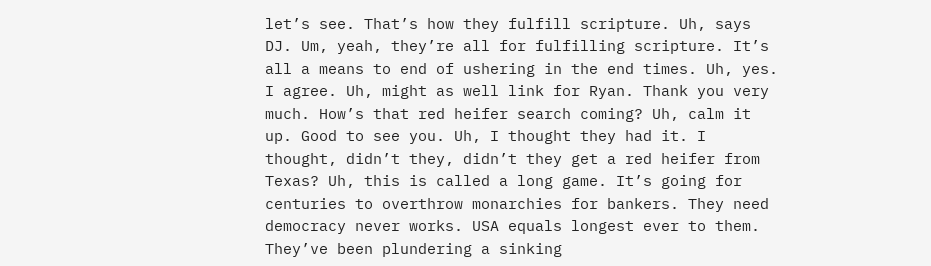let’s see. That’s how they fulfill scripture. Uh, says DJ. Um, yeah, they’re all for fulfilling scripture. It’s all a means to end of ushering in the end times. Uh, yes. I agree. Uh, might as well link for Ryan. Thank you very much. How’s that red heifer search coming? Uh, calm it up. Good to see you. Uh, I thought they had it. I thought, didn’t they, didn’t they get a red heifer from Texas? Uh, this is called a long game. It’s going for centuries to overthrow monarchies for bankers. They need democracy never works. USA equals longest ever to them. They’ve been plundering a sinking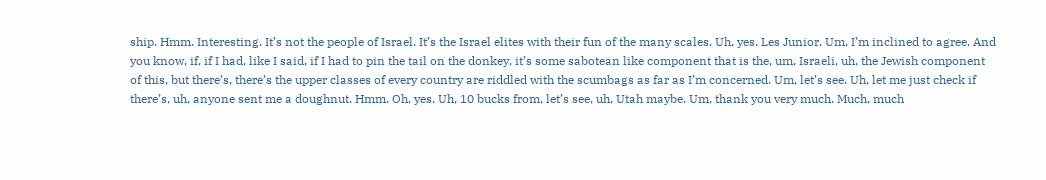ship. Hmm. Interesting. It’s not the people of Israel. It’s the Israel elites with their fun of the many scales. Uh, yes. Les Junior. Um, I’m inclined to agree. And you know, if, if I had, like I said, if I had to pin the tail on the donkey, it’s some sabotean like component that is the, um, Israeli, uh, the Jewish component of this, but there’s, there’s the upper classes of every country are riddled with the scumbags as far as I’m concerned. Um, let’s see. Uh, let me just check if there’s, uh, anyone sent me a doughnut. Hmm. Oh, yes. Uh, 10 bucks from, let’s see, uh, Utah maybe. Um, thank you very much. Much, much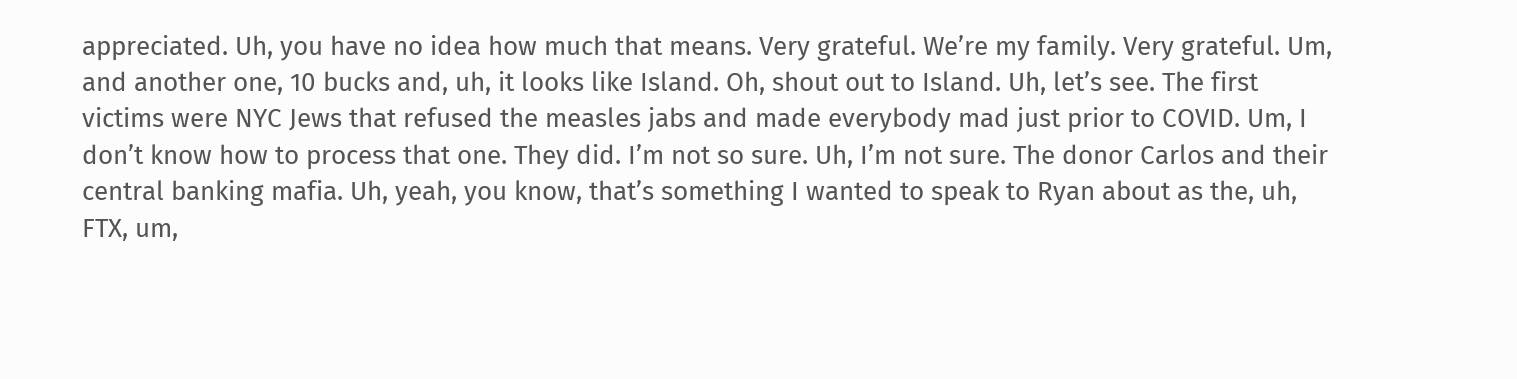appreciated. Uh, you have no idea how much that means. Very grateful. We’re my family. Very grateful. Um, and another one, 10 bucks and, uh, it looks like Island. Oh, shout out to Island. Uh, let’s see. The first victims were NYC Jews that refused the measles jabs and made everybody mad just prior to COVID. Um, I don’t know how to process that one. They did. I’m not so sure. Uh, I’m not sure. The donor Carlos and their central banking mafia. Uh, yeah, you know, that’s something I wanted to speak to Ryan about as the, uh, FTX, um,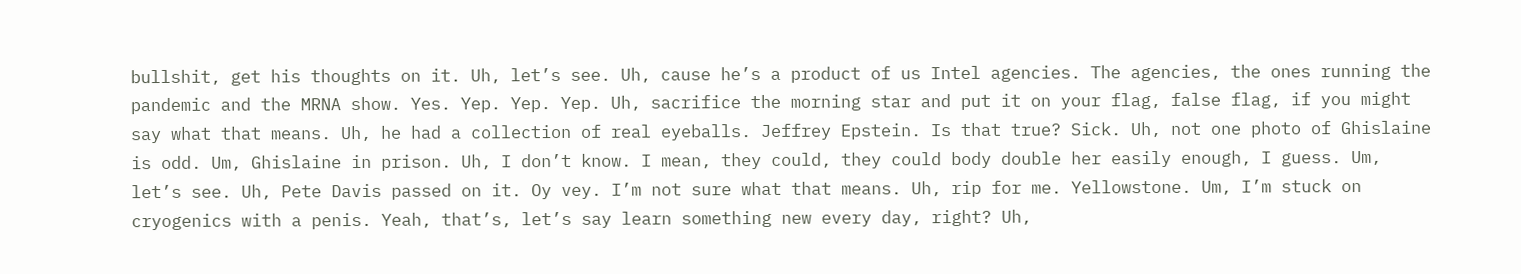bullshit, get his thoughts on it. Uh, let’s see. Uh, cause he’s a product of us Intel agencies. The agencies, the ones running the pandemic and the MRNA show. Yes. Yep. Yep. Yep. Uh, sacrifice the morning star and put it on your flag, false flag, if you might say what that means. Uh, he had a collection of real eyeballs. Jeffrey Epstein. Is that true? Sick. Uh, not one photo of Ghislaine is odd. Um, Ghislaine in prison. Uh, I don’t know. I mean, they could, they could body double her easily enough, I guess. Um, let’s see. Uh, Pete Davis passed on it. Oy vey. I’m not sure what that means. Uh, rip for me. Yellowstone. Um, I’m stuck on cryogenics with a penis. Yeah, that’s, let’s say learn something new every day, right? Uh,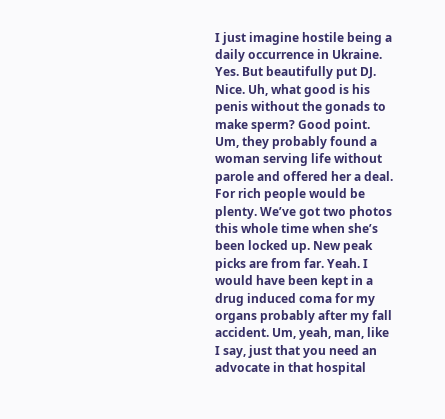I just imagine hostile being a daily occurrence in Ukraine. Yes. But beautifully put DJ. Nice. Uh, what good is his penis without the gonads to make sperm? Good point. Um, they probably found a woman serving life without parole and offered her a deal. For rich people would be plenty. We’ve got two photos this whole time when she’s been locked up. New peak picks are from far. Yeah. I would have been kept in a drug induced coma for my organs probably after my fall accident. Um, yeah, man, like I say, just that you need an advocate in that hospital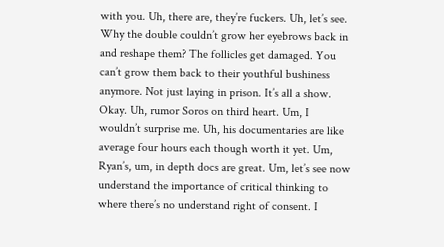with you. Uh, there are, they’re fuckers. Uh, let’s see. Why the double couldn’t grow her eyebrows back in and reshape them? The follicles get damaged. You can’t grow them back to their youthful bushiness anymore. Not just laying in prison. It’s all a show. Okay. Uh, rumor Soros on third heart. Um, I wouldn’t surprise me. Uh, his documentaries are like average four hours each though worth it yet. Um, Ryan’s, um, in depth docs are great. Um, let’s see now understand the importance of critical thinking to where there’s no understand right of consent. I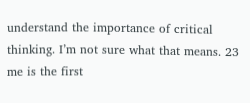understand the importance of critical thinking. I’m not sure what that means. 23 me is the first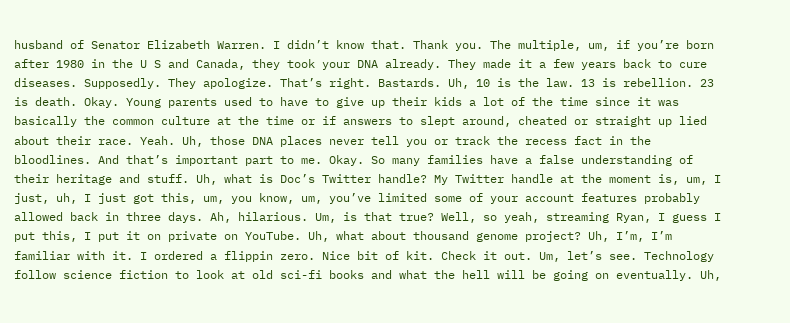husband of Senator Elizabeth Warren. I didn’t know that. Thank you. The multiple, um, if you’re born after 1980 in the U S and Canada, they took your DNA already. They made it a few years back to cure diseases. Supposedly. They apologize. That’s right. Bastards. Uh, 10 is the law. 13 is rebellion. 23 is death. Okay. Young parents used to have to give up their kids a lot of the time since it was basically the common culture at the time or if answers to slept around, cheated or straight up lied about their race. Yeah. Uh, those DNA places never tell you or track the recess fact in the bloodlines. And that’s important part to me. Okay. So many families have a false understanding of their heritage and stuff. Uh, what is Doc’s Twitter handle? My Twitter handle at the moment is, um, I just, uh, I just got this, um, you know, um, you’ve limited some of your account features probably allowed back in three days. Ah, hilarious. Um, is that true? Well, so yeah, streaming Ryan, I guess I put this, I put it on private on YouTube. Uh, what about thousand genome project? Uh, I’m, I’m familiar with it. I ordered a flippin zero. Nice bit of kit. Check it out. Um, let’s see. Technology follow science fiction to look at old sci-fi books and what the hell will be going on eventually. Uh,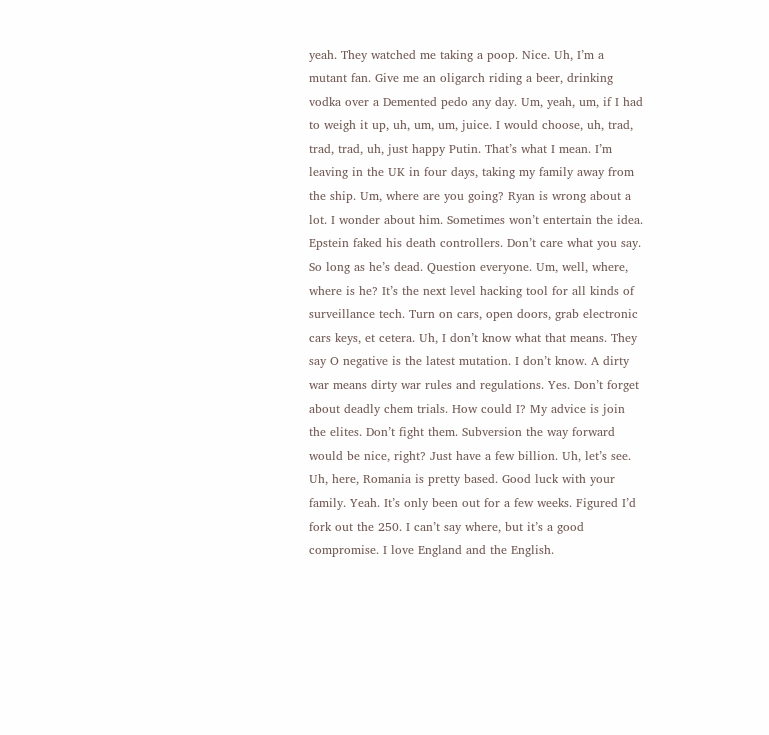yeah. They watched me taking a poop. Nice. Uh, I’m a mutant fan. Give me an oligarch riding a beer, drinking vodka over a Demented pedo any day. Um, yeah, um, if I had to weigh it up, uh, um, um, juice. I would choose, uh, trad, trad, trad, uh, just happy Putin. That’s what I mean. I’m leaving in the UK in four days, taking my family away from the ship. Um, where are you going? Ryan is wrong about a lot. I wonder about him. Sometimes won’t entertain the idea. Epstein faked his death controllers. Don’t care what you say. So long as he’s dead. Question everyone. Um, well, where, where is he? It’s the next level hacking tool for all kinds of surveillance tech. Turn on cars, open doors, grab electronic cars keys, et cetera. Uh, I don’t know what that means. They say O negative is the latest mutation. I don’t know. A dirty war means dirty war rules and regulations. Yes. Don’t forget about deadly chem trials. How could I? My advice is join the elites. Don’t fight them. Subversion the way forward would be nice, right? Just have a few billion. Uh, let’s see. Uh, here, Romania is pretty based. Good luck with your family. Yeah. It’s only been out for a few weeks. Figured I’d fork out the 250. I can’t say where, but it’s a good compromise. I love England and the English.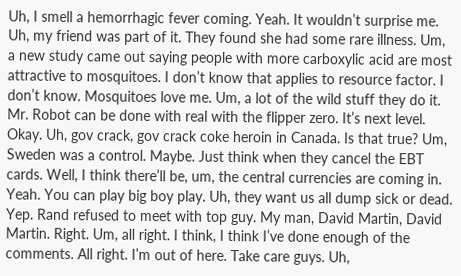Uh, I smell a hemorrhagic fever coming. Yeah. It wouldn’t surprise me. Uh, my friend was part of it. They found she had some rare illness. Um, a new study came out saying people with more carboxylic acid are most attractive to mosquitoes. I don’t know that applies to resource factor. I don’t know. Mosquitoes love me. Um, a lot of the wild stuff they do it. Mr. Robot can be done with real with the flipper zero. It’s next level. Okay. Uh, gov crack, gov crack coke heroin in Canada. Is that true? Um, Sweden was a control. Maybe. Just think when they cancel the EBT cards. Well, I think there’ll be, um, the central currencies are coming in. Yeah. You can play big boy play. Uh, they want us all dump sick or dead. Yep. Rand refused to meet with top guy. My man, David Martin, David Martin. Right. Um, all right. I think, I think I’ve done enough of the comments. All right. I’m out of here. Take care guys. Uh,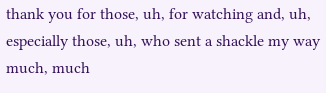thank you for those, uh, for watching and, uh, especially those, uh, who sent a shackle my way much, much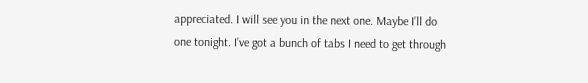appreciated. I will see you in the next one. Maybe I’ll do one tonight. I’ve got a bunch of tabs I need to get through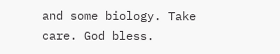and some biology. Take care. God bless.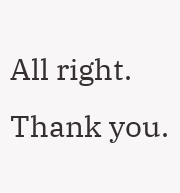All right. Thank you.